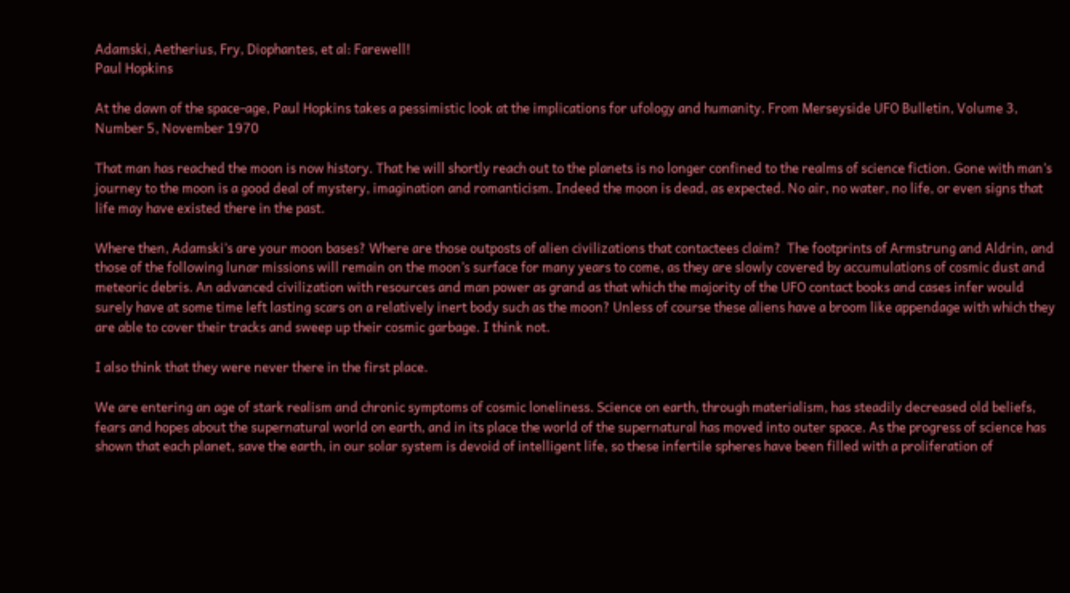Adamski, Aetherius, Fry, Diophantes, et al: Farewell!
Paul Hopkins

At the dawn of the space-age, Paul Hopkins takes a pessimistic look at the implications for ufology and humanity. From Merseyside UFO Bulletin, Volume 3, Number 5, November 1970

That man has reached the moon is now history. That he will shortly reach out to the planets is no longer confined to the realms of science fiction. Gone with man’s journey to the moon is a good deal of mystery, imagination and romanticism. Indeed the moon is dead, as expected. No air, no water, no life, or even signs that life may have existed there in the past.

Where then, Adamski’s are your moon bases? Where are those outposts of alien civilizations that contactees claim?  The footprints of Armstrung and Aldrin, and those of the following lunar missions will remain on the moon’s surface for many years to come, as they are slowly covered by accumulations of cosmic dust and meteoric debris. An advanced civilization with resources and man power as grand as that which the majority of the UFO contact books and cases infer would surely have at some time left lasting scars on a relatively inert body such as the moon? Unless of course these aliens have a broom like appendage with which they are able to cover their tracks and sweep up their cosmic garbage. I think not.

I also think that they were never there in the first place.

We are entering an age of stark realism and chronic symptoms of cosmic loneliness. Science on earth, through materialism, has steadily decreased old beliefs, fears and hopes about the supernatural world on earth, and in its place the world of the supernatural has moved into outer space. As the progress of science has shown that each planet, save the earth, in our solar system is devoid of intelligent life, so these infertile spheres have been filled with a proliferation of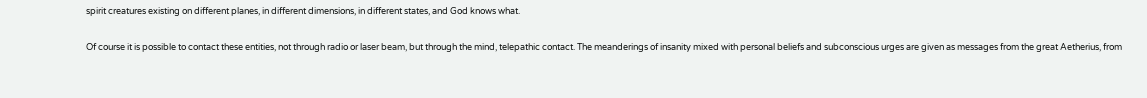spirit creatures existing on different planes, in different dimensions, in different states, and God knows what.

Of course it is possible to contact these entities, not through radio or laser beam, but through the mind, telepathic contact. The meanderings of insanity mixed with personal beliefs and subconscious urges are given as messages from the great Aetherius, from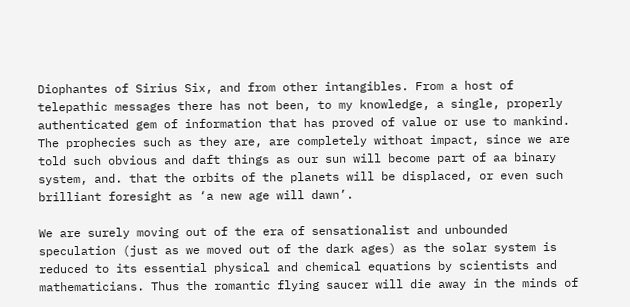Diophantes of Sirius Six, and from other intangibles. From a host of telepathic messages there has not been, to my knowledge, a single, properly authenticated gem of information that has proved of value or use to mankind. The prophecies such as they are, are completely withoat impact, since we are told such obvious and daft things as our sun will become part of aa binary system, and. that the orbits of the planets will be displaced, or even such brilliant foresight as ‘a new age will dawn’.

We are surely moving out of the era of sensationalist and unbounded speculation (just as we moved out of the dark ages) as the solar system is reduced to its essential physical and chemical equations by scientists and mathematicians. Thus the romantic flying saucer will die away in the minds of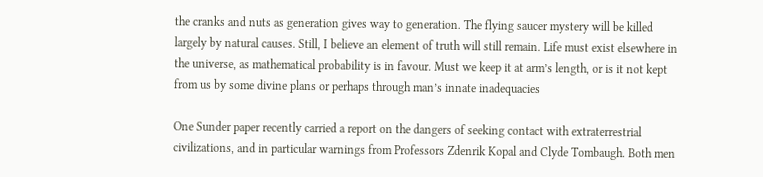the cranks and nuts as generation gives way to generation. The flying saucer mystery will be killed largely by natural causes. Still, I believe an element of truth will still remain. Life must exist elsewhere in the universe, as mathematical probability is in favour. Must we keep it at arm’s length, or is it not kept from us by some divine plans or perhaps through man’s innate inadequacies

One Sunder paper recently carried a report on the dangers of seeking contact with extraterrestrial civilizations, and in particular warnings from Professors Zdenrik Kopal and Clyde Tombaugh. Both men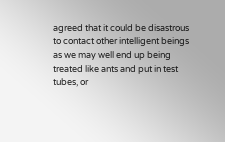agreed that it could be disastrous to contact other intelligent beings as we may well end up being treated like ants and put in test tubes, or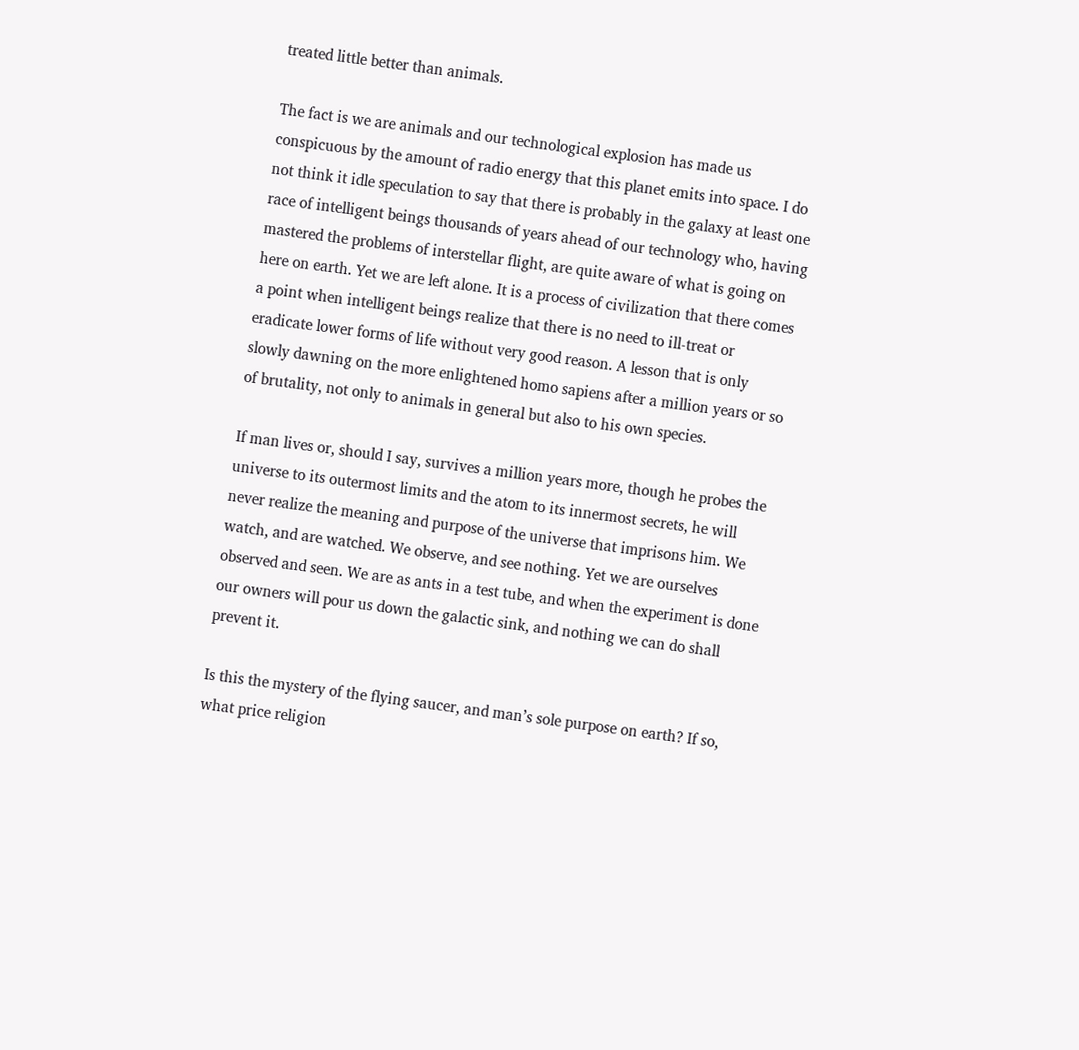treated little better than animals.

The fact is we are animals and our technological explosion has made us conspicuous by the amount of radio energy that this planet emits into space. I do not think it idle speculation to say that there is probably in the galaxy at least one race of intelligent beings thousands of years ahead of our technology who, having mastered the problems of interstellar flight, are quite aware of what is going on here on earth. Yet we are left alone. It is a process of civilization that there comes a point when intelligent beings realize that there is no need to ill-treat or eradicate lower forms of life without very good reason. A lesson that is only slowly dawning on the more enlightened homo sapiens after a million years or so of brutality, not only to animals in general but also to his own species.

If man lives or, should I say, survives a million years more, though he probes the universe to its outermost limits and the atom to its innermost secrets, he will never realize the meaning and purpose of the universe that imprisons him. We watch, and are watched. We observe, and see nothing. Yet we are ourselves observed and seen. We are as ants in a test tube, and when the experiment is done our owners will pour us down the galactic sink, and nothing we can do shall prevent it.

Is this the mystery of the flying saucer, and man’s sole purpose on earth? If so, what price religion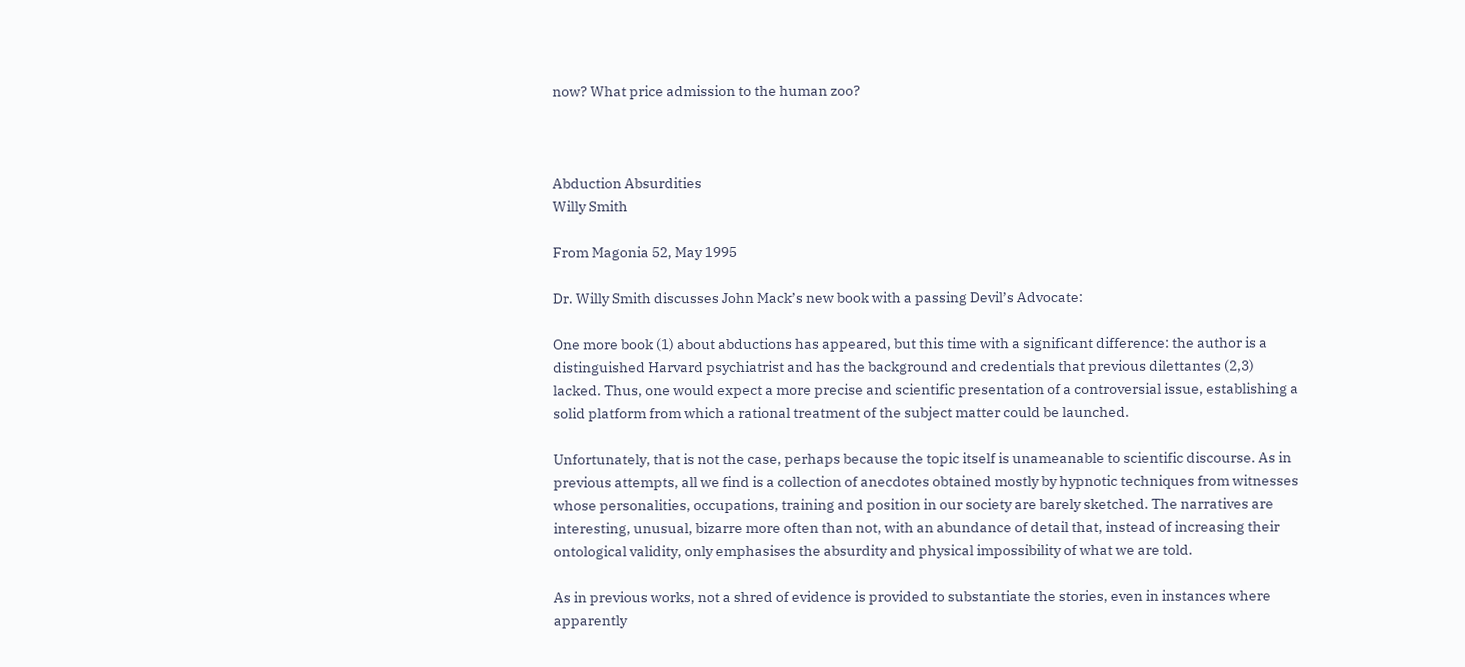now? What price admission to the human zoo?



Abduction Absurdities
Willy Smith

From Magonia 52, May 1995

Dr. Willy Smith discusses John Mack’s new book with a passing Devil’s Advocate:

One more book (1) about abductions has appeared, but this time with a significant difference: the author is a distinguished Harvard psychiatrist and has the background and credentials that previous dilettantes (2,3) lacked. Thus, one would expect a more precise and scientific presentation of a controversial issue, establishing a solid platform from which a rational treatment of the subject matter could be launched.

Unfortunately, that is not the case, perhaps because the topic itself is unameanable to scientific discourse. As in previous attempts, all we find is a collection of anecdotes obtained mostly by hypnotic techniques from witnesses whose personalities, occupations, training and position in our society are barely sketched. The narratives are interesting, unusual, bizarre more often than not, with an abundance of detail that, instead of increasing their ontological validity, only emphasises the absurdity and physical impossibility of what we are told.

As in previous works, not a shred of evidence is provided to substantiate the stories, even in instances where apparently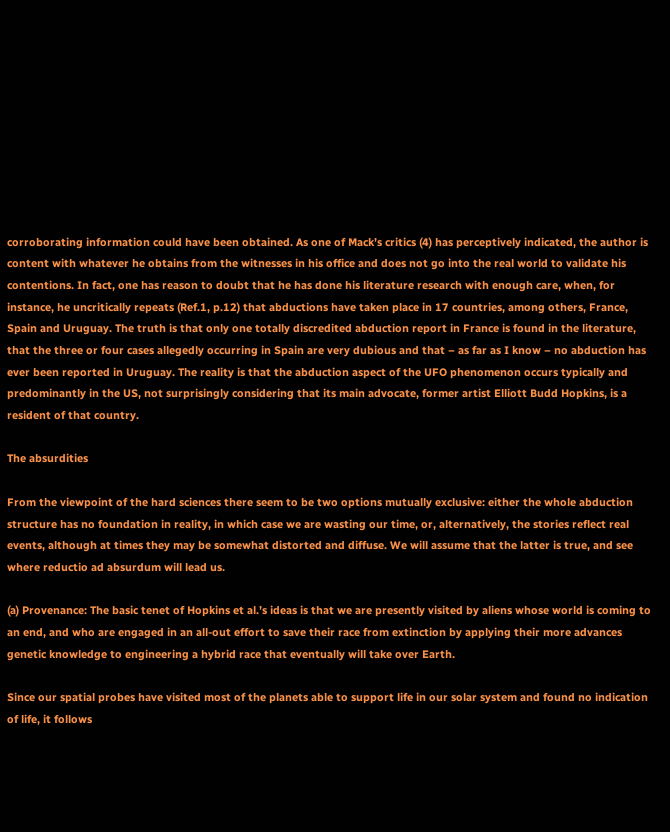corroborating information could have been obtained. As one of Mack’s critics (4) has perceptively indicated, the author is content with whatever he obtains from the witnesses in his office and does not go into the real world to validate his contentions. In fact, one has reason to doubt that he has done his literature research with enough care, when, for instance, he uncritically repeats (Ref.1, p.12) that abductions have taken place in 17 countries, among others, France, Spain and Uruguay. The truth is that only one totally discredited abduction report in France is found in the literature, that the three or four cases allegedly occurring in Spain are very dubious and that – as far as I know – no abduction has ever been reported in Uruguay. The reality is that the abduction aspect of the UFO phenomenon occurs typically and predominantly in the US, not surprisingly considering that its main advocate, former artist Elliott Budd Hopkins, is a resident of that country.

The absurdities

From the viewpoint of the hard sciences there seem to be two options mutually exclusive: either the whole abduction structure has no foundation in reality, in which case we are wasting our time, or, alternatively, the stories reflect real events, although at times they may be somewhat distorted and diffuse. We will assume that the latter is true, and see where reductio ad absurdum will lead us.

(a) Provenance: The basic tenet of Hopkins et al.’s ideas is that we are presently visited by aliens whose world is coming to an end, and who are engaged in an all-out effort to save their race from extinction by applying their more advances genetic knowledge to engineering a hybrid race that eventually will take over Earth.

Since our spatial probes have visited most of the planets able to support life in our solar system and found no indication of life, it follows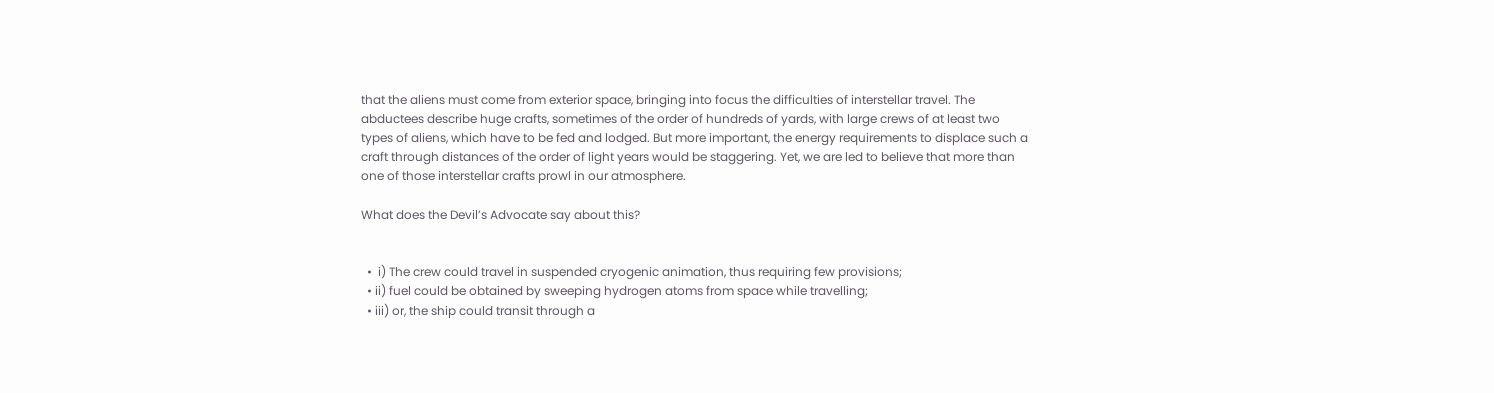that the aliens must come from exterior space, bringing into focus the difficulties of interstellar travel. The abductees describe huge crafts, sometimes of the order of hundreds of yards, with large crews of at least two types of aliens, which have to be fed and lodged. But more important, the energy requirements to displace such a craft through distances of the order of light years would be staggering. Yet, we are led to believe that more than one of those interstellar crafts prowl in our atmosphere.

What does the Devil’s Advocate say about this?


  •  i) The crew could travel in suspended cryogenic animation, thus requiring few provisions;
  • ii) fuel could be obtained by sweeping hydrogen atoms from space while travelling;
  • iii) or, the ship could transit through a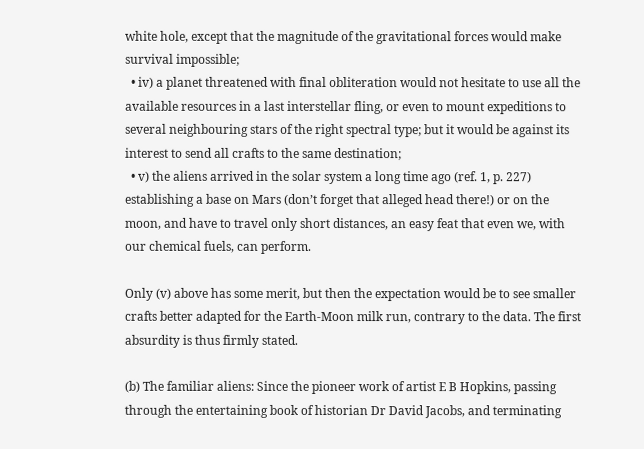white hole, except that the magnitude of the gravitational forces would make survival impossible;
  • iv) a planet threatened with final obliteration would not hesitate to use all the available resources in a last interstellar fling, or even to mount expeditions to several neighbouring stars of the right spectral type; but it would be against its interest to send all crafts to the same destination;
  • v) the aliens arrived in the solar system a long time ago (ref. 1, p. 227) establishing a base on Mars (don’t forget that alleged head there!) or on the moon, and have to travel only short distances, an easy feat that even we, with our chemical fuels, can perform.

Only (v) above has some merit, but then the expectation would be to see smaller crafts better adapted for the Earth-Moon milk run, contrary to the data. The first absurdity is thus firmly stated.

(b) The familiar aliens: Since the pioneer work of artist E B Hopkins, passing through the entertaining book of historian Dr David Jacobs, and terminating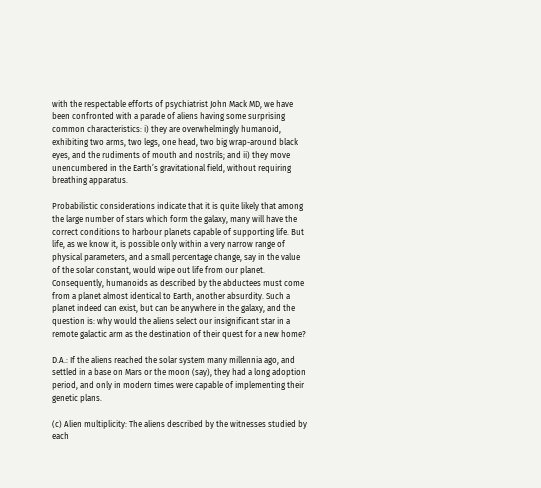with the respectable efforts of psychiatrist John Mack MD, we have been confronted with a parade of aliens having some surprising common characteristics: i) they are overwhelmingly humanoid, exhibiting two arms, two legs, one head, two big wrap-around black eyes, and the rudiments of mouth and nostrils; and ii) they move unencumbered in the Earth’s gravitational field, without requiring breathing apparatus.

Probabilistic considerations indicate that it is quite likely that among the large number of stars which form the galaxy, many will have the correct conditions to harbour planets capable of supporting life. But life, as we know it, is possible only within a very narrow range of physical parameters, and a small percentage change, say in the value of the solar constant, would wipe out life from our planet. Consequently, humanoids as described by the abductees must come from a planet almost identical to Earth, another absurdity. Such a planet indeed can exist, but can be anywhere in the galaxy, and the question is: why would the aliens select our insignificant star in a remote galactic arm as the destination of their quest for a new home?

D.A.: If the aliens reached the solar system many millennia ago, and settled in a base on Mars or the moon (say), they had a long adoption period, and only in modern times were capable of implementing their genetic plans.

(c) Alien multiplicity: The aliens described by the witnesses studied by each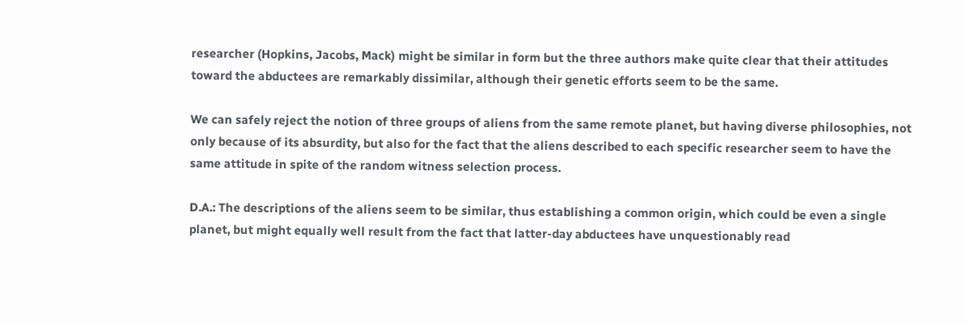researcher (Hopkins, Jacobs, Mack) might be similar in form but the three authors make quite clear that their attitudes toward the abductees are remarkably dissimilar, although their genetic efforts seem to be the same.

We can safely reject the notion of three groups of aliens from the same remote planet, but having diverse philosophies, not only because of its absurdity, but also for the fact that the aliens described to each specific researcher seem to have the same attitude in spite of the random witness selection process.

D.A.: The descriptions of the aliens seem to be similar, thus establishing a common origin, which could be even a single planet, but might equally well result from the fact that latter-day abductees have unquestionably read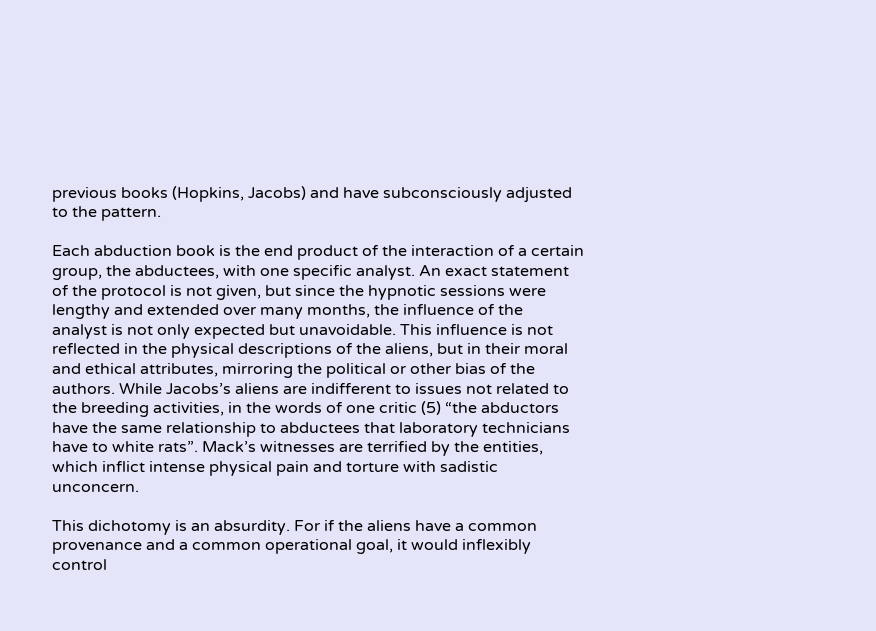previous books (Hopkins, Jacobs) and have subconsciously adjusted to the pattern.

Each abduction book is the end product of the interaction of a certain group, the abductees, with one specific analyst. An exact statement of the protocol is not given, but since the hypnotic sessions were lengthy and extended over many months, the influence of the
analyst is not only expected but unavoidable. This influence is not reflected in the physical descriptions of the aliens, but in their moral and ethical attributes, mirroring the political or other bias of the authors. While Jacobs’s aliens are indifferent to issues not related to the breeding activities, in the words of one critic (5) “the abductors have the same relationship to abductees that laboratory technicians have to white rats”. Mack’s witnesses are terrified by the entities, which inflict intense physical pain and torture with sadistic unconcern.

This dichotomy is an absurdity. For if the aliens have a common provenance and a common operational goal, it would inflexibly control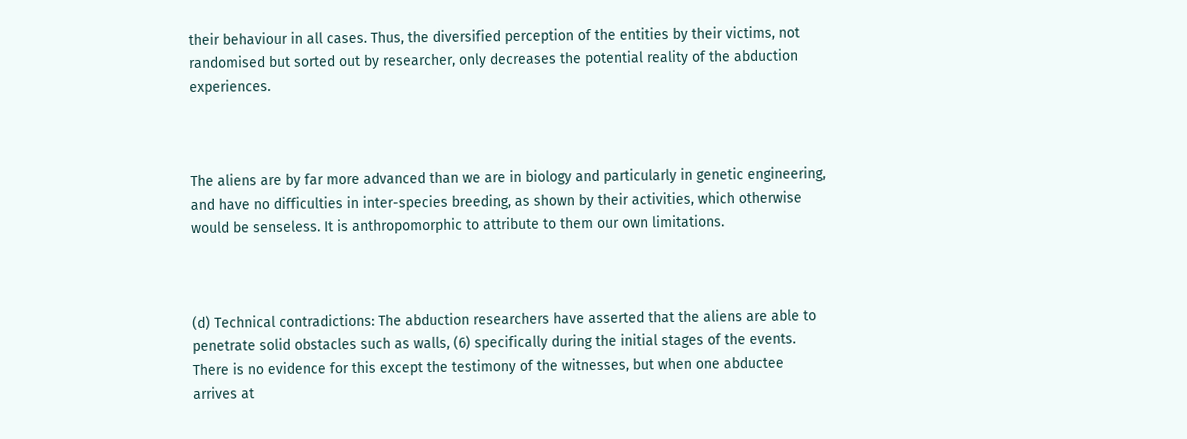their behaviour in all cases. Thus, the diversified perception of the entities by their victims, not randomised but sorted out by researcher, only decreases the potential reality of the abduction experiences.



The aliens are by far more advanced than we are in biology and particularly in genetic engineering, and have no difficulties in inter-species breeding, as shown by their activities, which otherwise would be senseless. It is anthropomorphic to attribute to them our own limitations.



(d) Technical contradictions: The abduction researchers have asserted that the aliens are able to penetrate solid obstacles such as walls, (6) specifically during the initial stages of the events. There is no evidence for this except the testimony of the witnesses, but when one abductee arrives at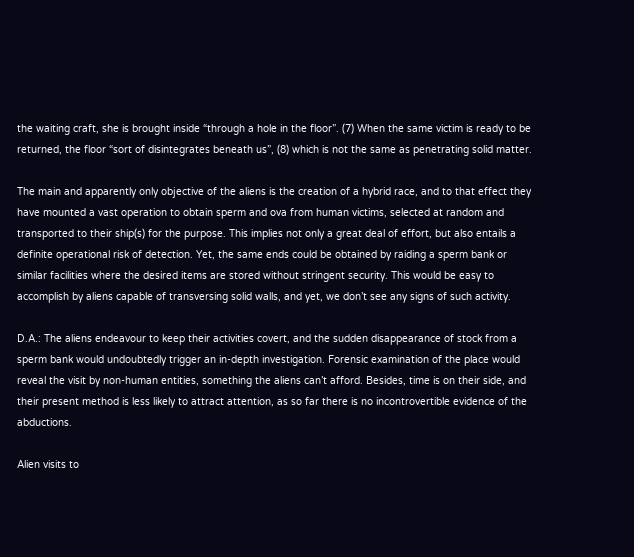the waiting craft, she is brought inside “through a hole in the floor”. (7) When the same victim is ready to be returned, the floor “sort of disintegrates beneath us”, (8) which is not the same as penetrating solid matter.

The main and apparently only objective of the aliens is the creation of a hybrid race, and to that effect they have mounted a vast operation to obtain sperm and ova from human victims, selected at random and transported to their ship(s) for the purpose. This implies not only a great deal of effort, but also entails a definite operational risk of detection. Yet, the same ends could be obtained by raiding a sperm bank or similar facilities where the desired items are stored without stringent security. This would be easy to accomplish by aliens capable of transversing solid walls, and yet, we don’t see any signs of such activity.

D.A.: The aliens endeavour to keep their activities covert, and the sudden disappearance of stock from a sperm bank would undoubtedly trigger an in-depth investigation. Forensic examination of the place would reveal the visit by non-human entities, something the aliens can’t afford. Besides, time is on their side, and their present method is less likely to attract attention, as so far there is no incontrovertible evidence of the abductions.

Alien visits to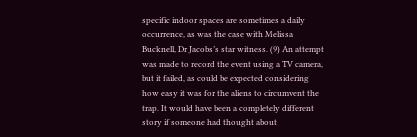specific indoor spaces are sometimes a daily occurrence, as was the case with Melissa Bucknell, Dr Jacobs’s star witness. (9) An attempt was made to record the event using a TV camera, but it failed, as could be expected considering how easy it was for the aliens to circumvent the trap. It would have been a completely different story if someone had thought about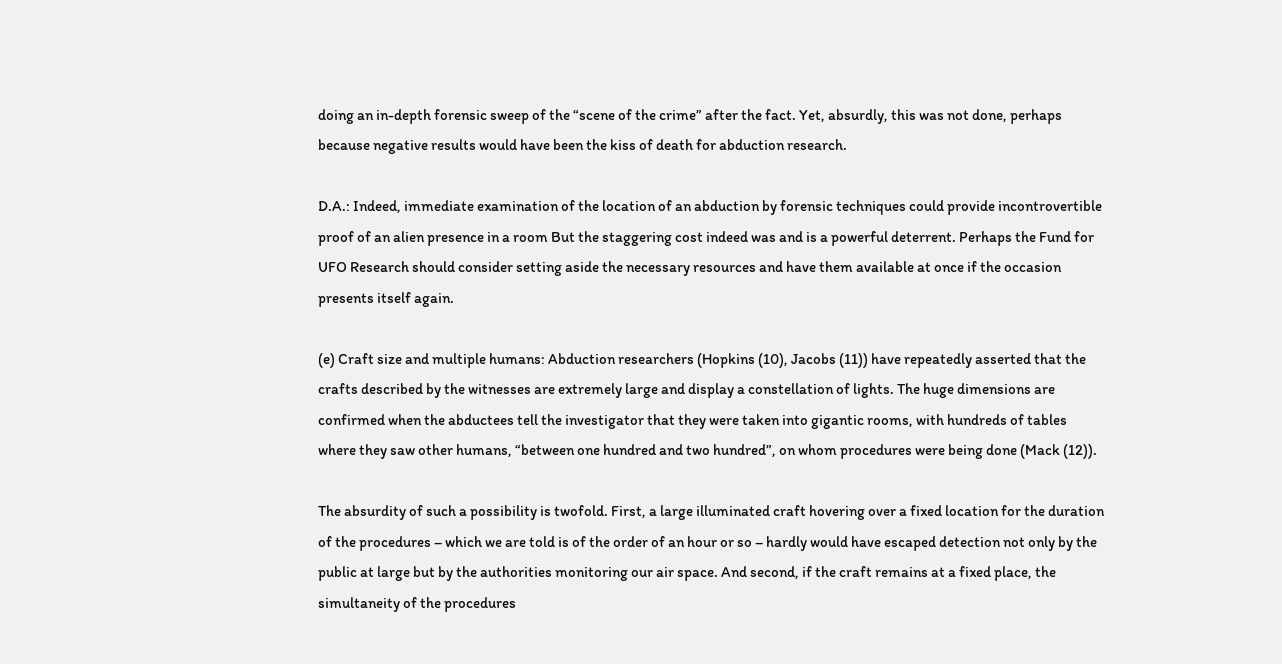doing an in-depth forensic sweep of the “scene of the crime” after the fact. Yet, absurdly, this was not done, perhaps because negative results would have been the kiss of death for abduction research.

D.A.: Indeed, immediate examination of the location of an abduction by forensic techniques could provide incontrovertible proof of an alien presence in a room But the staggering cost indeed was and is a powerful deterrent. Perhaps the Fund for UFO Research should consider setting aside the necessary resources and have them available at once if the occasion presents itself again.

(e) Craft size and multiple humans: Abduction researchers (Hopkins (10), Jacobs (11)) have repeatedly asserted that the crafts described by the witnesses are extremely large and display a constellation of lights. The huge dimensions are confirmed when the abductees tell the investigator that they were taken into gigantic rooms, with hundreds of tables where they saw other humans, “between one hundred and two hundred”, on whom procedures were being done (Mack (12)).

The absurdity of such a possibility is twofold. First, a large illuminated craft hovering over a fixed location for the duration of the procedures – which we are told is of the order of an hour or so – hardly would have escaped detection not only by the public at large but by the authorities monitoring our air space. And second, if the craft remains at a fixed place, the simultaneity of the procedures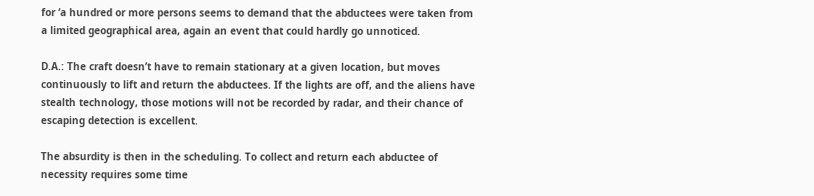for ‘a hundred or more persons seems to demand that the abductees were taken from a limited geographical area, again an event that could hardly go unnoticed.

D.A.: The craft doesn’t have to remain stationary at a given location, but moves continuously to lift and return the abductees. If the lights are off, and the aliens have stealth technology, those motions will not be recorded by radar, and their chance of escaping detection is excellent.

The absurdity is then in the scheduling. To collect and return each abductee of necessity requires some time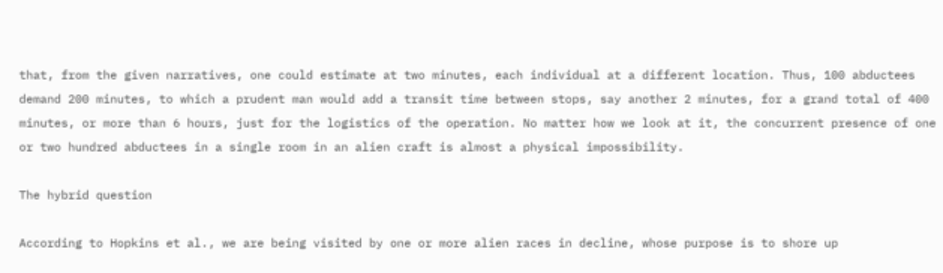that, from the given narratives, one could estimate at two minutes, each individual at a different location. Thus, 100 abductees demand 200 minutes, to which a prudent man would add a transit time between stops, say another 2 minutes, for a grand total of 400 minutes, or more than 6 hours, just for the logistics of the operation. No matter how we look at it, the concurrent presence of one or two hundred abductees in a single room in an alien craft is almost a physical impossibility.

The hybrid question

According to Hopkins et al., we are being visited by one or more alien races in decline, whose purpose is to shore up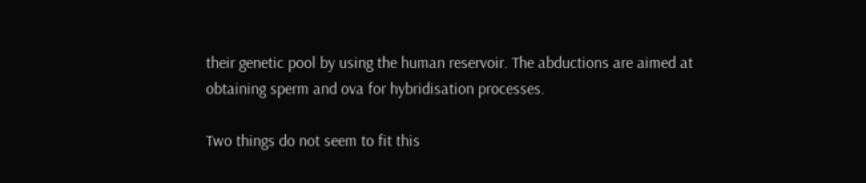their genetic pool by using the human reservoir. The abductions are aimed at obtaining sperm and ova for hybridisation processes.

Two things do not seem to fit this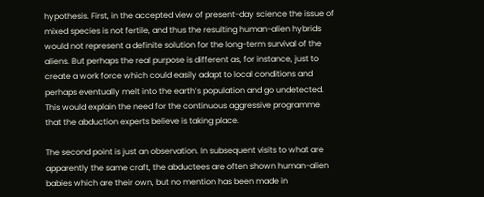hypothesis. First, in the accepted view of present-day science the issue of mixed species is not fertile, and thus the resulting human-alien hybrids would not represent a definite solution for the long-term survival of the aliens. But perhaps the real purpose is different as, for instance, just to create a work force which could easily adapt to local conditions and perhaps eventually melt into the earth’s population and go undetected. This would explain the need for the continuous aggressive programme that the abduction experts believe is taking place.

The second point is just an observation. In subsequent visits to what are apparently the same craft, the abductees are often shown human-alien babies which are their own, but no mention has been made in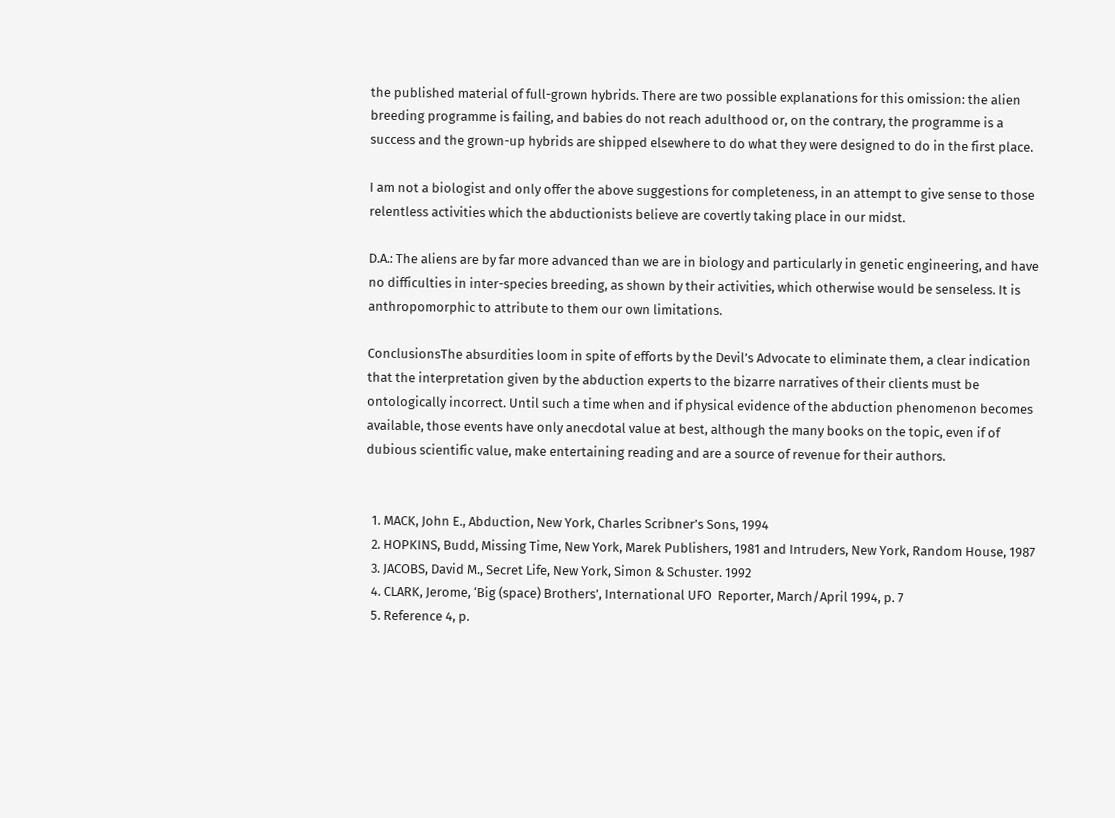the published material of full-grown hybrids. There are two possible explanations for this omission: the alien breeding programme is failing, and babies do not reach adulthood or, on the contrary, the programme is a success and the grown-up hybrids are shipped elsewhere to do what they were designed to do in the first place.

I am not a biologist and only offer the above suggestions for completeness, in an attempt to give sense to those relentless activities which the abductionists believe are covertly taking place in our midst.

D.A.: The aliens are by far more advanced than we are in biology and particularly in genetic engineering, and have no difficulties in inter-species breeding, as shown by their activities, which otherwise would be senseless. It is anthropomorphic to attribute to them our own limitations.

ConclusionsThe absurdities loom in spite of efforts by the Devil’s Advocate to eliminate them, a clear indication that the interpretation given by the abduction experts to the bizarre narratives of their clients must be ontologically incorrect. Until such a time when and if physical evidence of the abduction phenomenon becomes available, those events have only anecdotal value at best, although the many books on the topic, even if of dubious scientific value, make entertaining reading and are a source of revenue for their authors.


  1. MACK, John E., Abduction, New York, Charles Scribner’s Sons, 1994
  2. HOPKINS, Budd, Missing Time, New York, Marek Publishers, 1981 and Intruders, New York, Random House, 1987
  3. JACOBS, David M., Secret Life, New York, Simon & Schuster. 1992
  4. CLARK, Jerome, ‘Big (space) Brothers’, International UFO  Reporter, March/April 1994, p. 7
  5. Reference 4, p.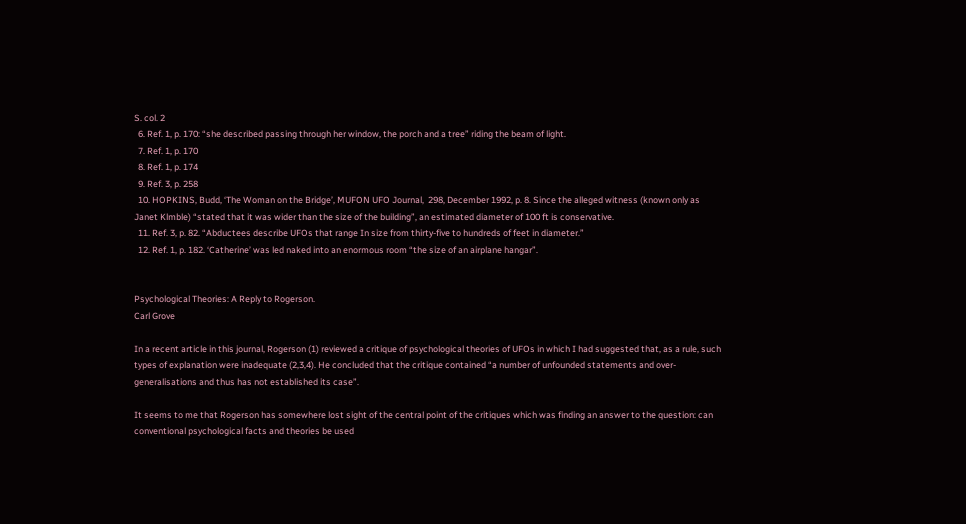S. col. 2
  6. Ref. 1, p. 170: “she described passing through her window, the porch and a tree” riding the beam of light.
  7. Ref. 1, p. 170
  8. Ref. 1, p. 174
  9. Ref. 3, p. 258
  10. HOPKINS, Budd, ‘The Woman on the Bridge’, MUFON UFO Journal,  298, December 1992, p. 8. Since the alleged witness (known only as Janet Klmble) “stated that it was wider than the size of the building”, an estimated diameter of 100 ft is conservative.
  11. Ref. 3, p. 82. “Abductees describe UFOs that range In size from thirty-five to hundreds of feet in diameter.”
  12. Ref. 1, p. 182. ‘Catherine’ was led naked into an enormous room “the size of an airplane hangar”.


Psychological Theories: A Reply to Rogerson.
Carl Grove

In a recent article in this journal, Rogerson (1) reviewed a critique of psychological theories of UFOs in which I had suggested that, as a rule, such types of explanation were inadequate (2,3,4). He concluded that the critique contained “a number of unfounded statements and over-generalisations and thus has not established its case”.

It seems to me that Rogerson has somewhere lost sight of the central point of the critiques which was finding an answer to the question: can conventional psychological facts and theories be used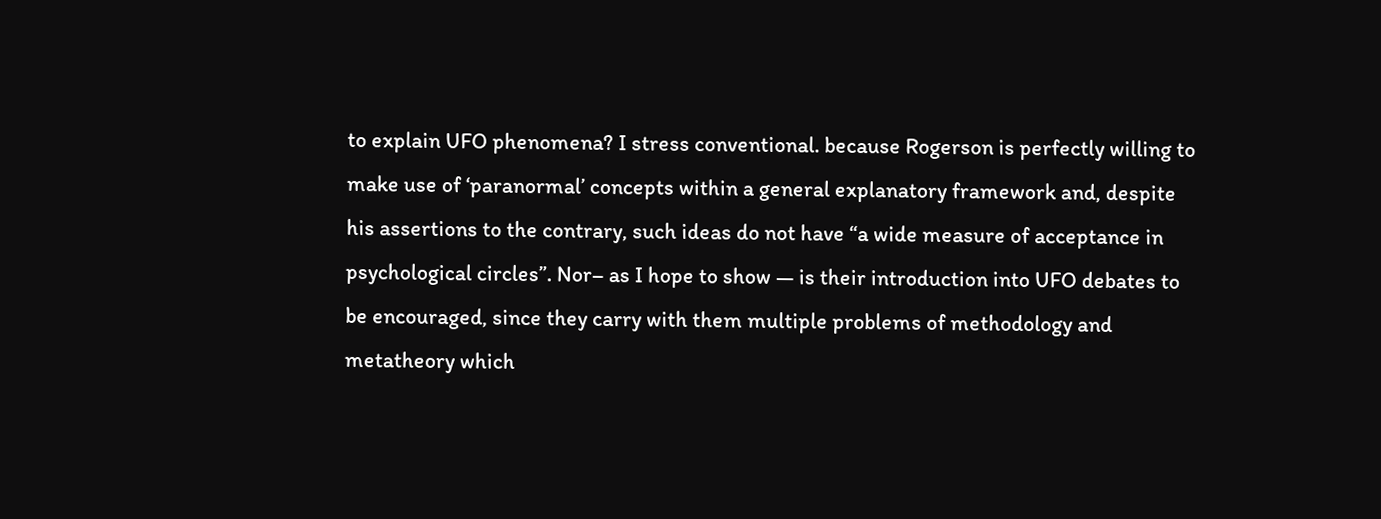to explain UFO phenomena? I stress conventional. because Rogerson is perfectly willing to make use of ‘paranormal’ concepts within a general explanatory framework and, despite his assertions to the contrary, such ideas do not have “a wide measure of acceptance in psychological circles”. Nor– as I hope to show — is their introduction into UFO debates to be encouraged, since they carry with them multiple problems of methodology and metatheory which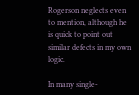Rogerson neglects even to mention, although he is quick to point out similar defects in my own logic.

In many single-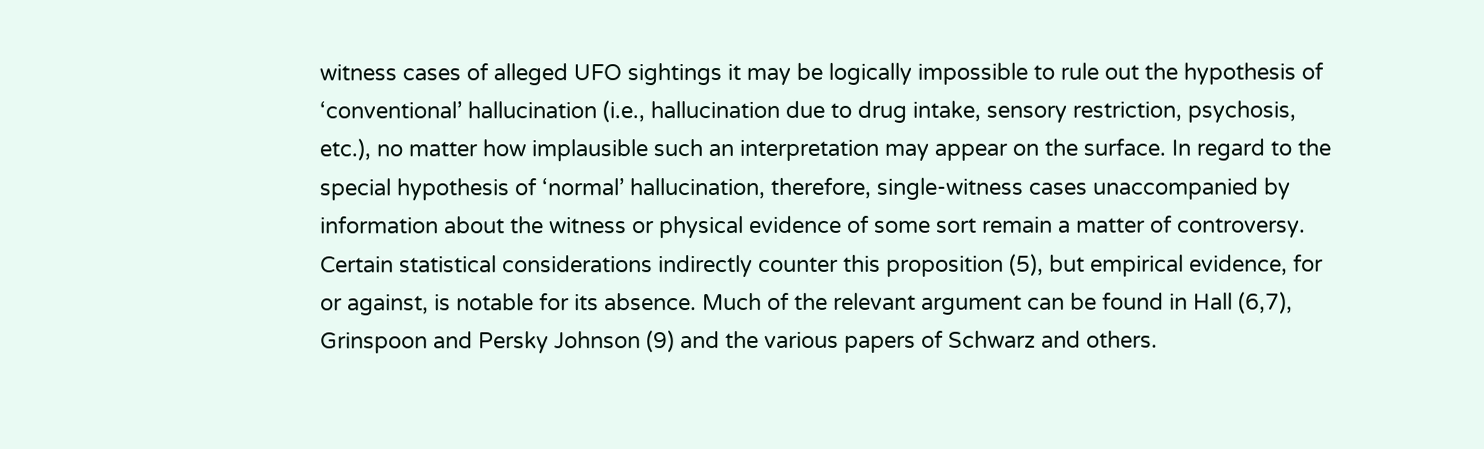witness cases of alleged UFO sightings it may be logically impossible to rule out the hypothesis of ‘conventional’ hallucination (i.e., hallucination due to drug intake, sensory restriction, psychosis, etc.), no matter how implausible such an interpretation may appear on the surface. In regard to the special hypothesis of ‘normal’ hallucination, therefore, single-witness cases unaccompanied by information about the witness or physical evidence of some sort remain a matter of controversy. Certain statistical considerations indirectly counter this proposition (5), but empirical evidence, for or against, is notable for its absence. Much of the relevant argument can be found in Hall (6,7), Grinspoon and Persky Johnson (9) and the various papers of Schwarz and others.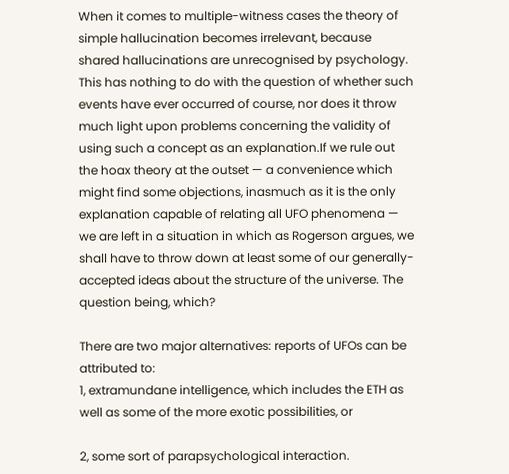When it comes to multiple-witness cases the theory of simple hallucination becomes irrelevant, because shared hallucinations are unrecognised by psychology. This has nothing to do with the question of whether such events have ever occurred of course, nor does it throw much light upon problems concerning the validity of using such a concept as an explanation.If we rule out the hoax theory at the outset — a convenience which might find some objections, inasmuch as it is the only explanation capable of relating all UFO phenomena — we are left in a situation in which as Rogerson argues, we shall have to throw down at least some of our generally-accepted ideas about the structure of the universe. The question being, which?

There are two major alternatives: reports of UFOs can be attributed to:
1, extramundane intelligence, which includes the ETH as well as some of the more exotic possibilities, or

2, some sort of parapsychological interaction.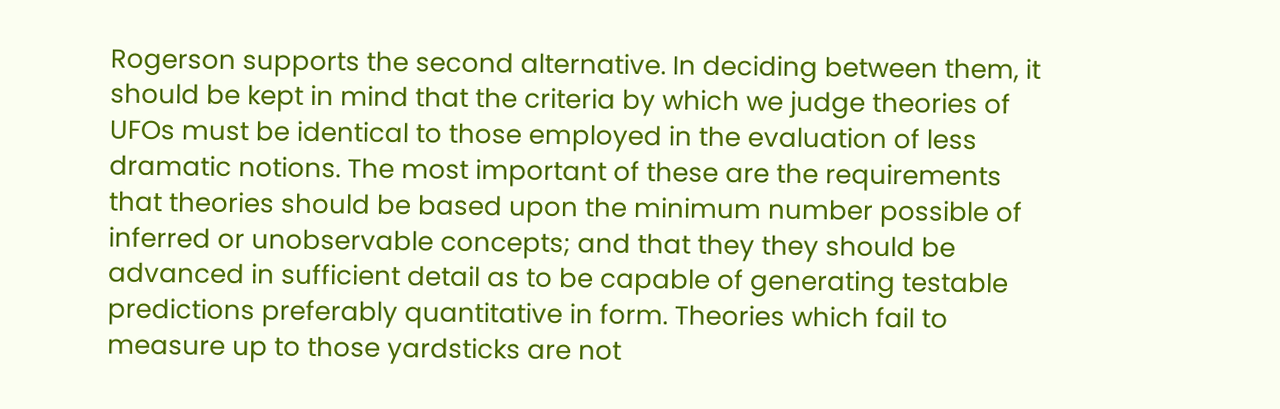Rogerson supports the second alternative. In deciding between them, it should be kept in mind that the criteria by which we judge theories of UFOs must be identical to those employed in the evaluation of less dramatic notions. The most important of these are the requirements that theories should be based upon the minimum number possible of inferred or unobservable concepts; and that they they should be advanced in sufficient detail as to be capable of generating testable predictions preferably quantitative in form. Theories which fail to measure up to those yardsticks are not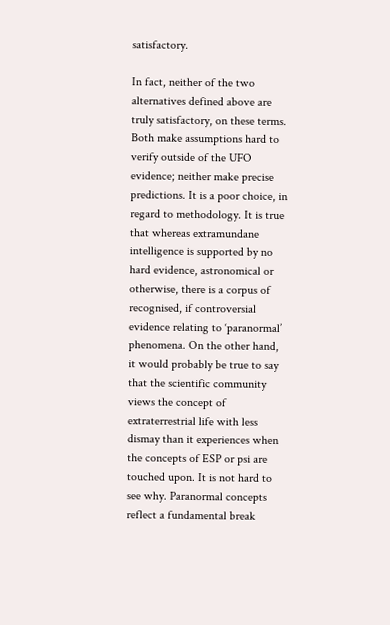satisfactory.

In fact, neither of the two alternatives defined above are truly satisfactory, on these terms. Both make assumptions hard to verify outside of the UFO evidence; neither make precise predictions. It is a poor choice, in regard to methodology. It is true that whereas extramundane intelligence is supported by no hard evidence, astronomical or otherwise, there is a corpus of recognised, if controversial evidence relating to ‘paranormal’ phenomena. On the other hand, it would probably be true to say that the scientific community views the concept of extraterrestrial life with less dismay than it experiences when the concepts of ESP or psi are touched upon. It is not hard to see why. Paranormal concepts reflect a fundamental break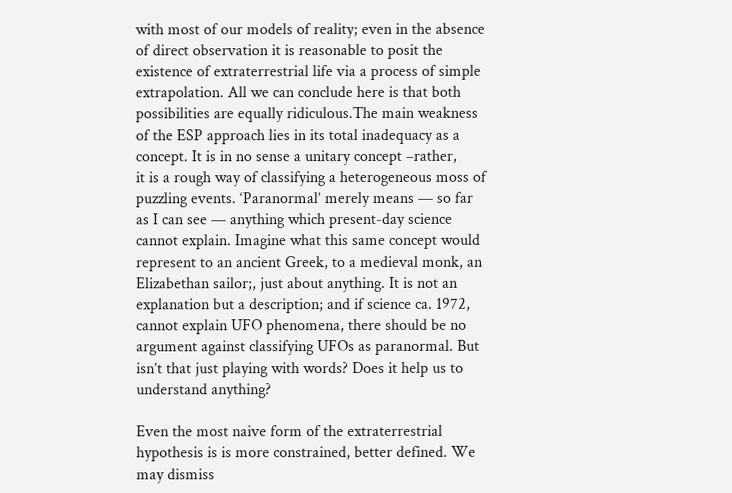with most of our models of reality; even in the absence of direct observation it is reasonable to posit the existence of extraterrestrial life via a process of simple extrapolation. All we can conclude here is that both possibilities are equally ridiculous.The main weakness of the ESP approach lies in its total inadequacy as a concept. It is in no sense a unitary concept –rather,
it is a rough way of classifying a heterogeneous moss of puzzling events. ‘Paranormal’ merely means — so far as I can see — anything which present-day science cannot explain. Imagine what this same concept would represent to an ancient Greek, to a medieval monk, an Elizabethan sailor;, just about anything. It is not an explanation but a description; and if science ca. 1972, cannot explain UFO phenomena, there should be no argument against classifying UFOs as paranormal. But isn’t that just playing with words? Does it help us to understand anything?

Even the most naive form of the extraterrestrial hypothesis is is more constrained, better defined. We may dismiss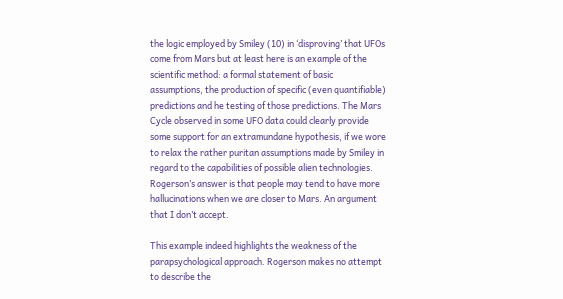the logic employed by Smiley (10) in ‘disproving’ that UFOs come from Mars but at least here is an example of the scientific method: a formal statement of basic assumptions, the production of specific (even quantifiable) predictions and he testing of those predictions. The Mars Cycle observed in some UFO data could clearly provide some support for an extramundane hypothesis, if we wore to relax the rather puritan assumptions made by Smiley in regard to the capabilities of possible alien technologies. Rogerson’s answer is that people may tend to have more hallucinations when we are closer to Mars. An argument that I don’t accept.

This example indeed highlights the weakness of the parapsychological approach. Rogerson makes no attempt to describe the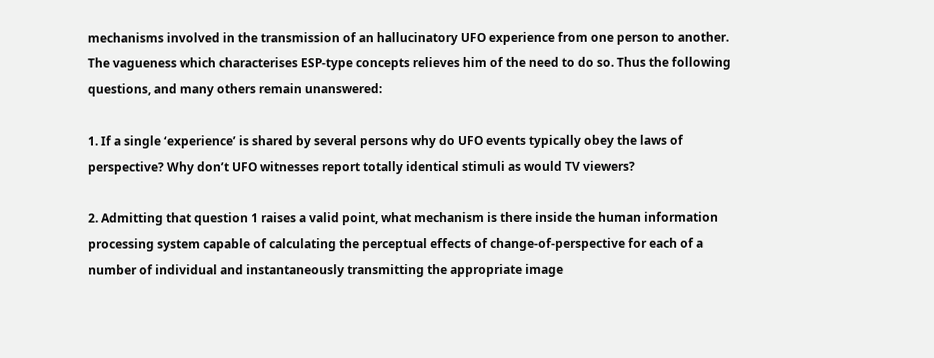mechanisms involved in the transmission of an hallucinatory UFO experience from one person to another. The vagueness which characterises ESP-type concepts relieves him of the need to do so. Thus the following questions, and many others remain unanswered:

1. If a single ‘experience’ is shared by several persons why do UFO events typically obey the laws of perspective? Why don’t UFO witnesses report totally identical stimuli as would TV viewers?

2. Admitting that question 1 raises a valid point, what mechanism is there inside the human information processing system capable of calculating the perceptual effects of change-of-perspective for each of a number of individual and instantaneously transmitting the appropriate image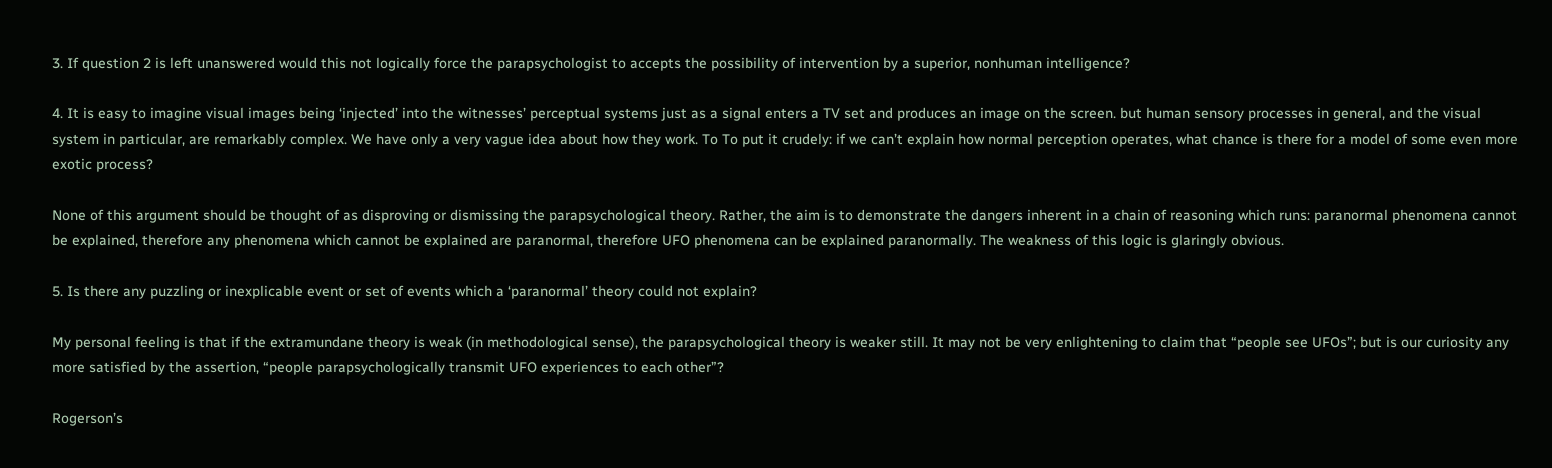3. If question 2 is left unanswered would this not logically force the parapsychologist to accepts the possibility of intervention by a superior, nonhuman intelligence?

4. It is easy to imagine visual images being ‘injected’ into the witnesses’ perceptual systems just as a signal enters a TV set and produces an image on the screen. but human sensory processes in general, and the visual system in particular, are remarkably complex. We have only a very vague idea about how they work. To To put it crudely: if we can’t explain how normal perception operates, what chance is there for a model of some even more exotic process?

None of this argument should be thought of as disproving or dismissing the parapsychological theory. Rather, the aim is to demonstrate the dangers inherent in a chain of reasoning which runs: paranormal phenomena cannot be explained, therefore any phenomena which cannot be explained are paranormal, therefore UFO phenomena can be explained paranormally. The weakness of this logic is glaringly obvious.

5. Is there any puzzling or inexplicable event or set of events which a ‘paranormal’ theory could not explain?

My personal feeling is that if the extramundane theory is weak (in methodological sense), the parapsychological theory is weaker still. It may not be very enlightening to claim that “people see UFOs”; but is our curiosity any more satisfied by the assertion, “people parapsychologically transmit UFO experiences to each other”?

Rogerson’s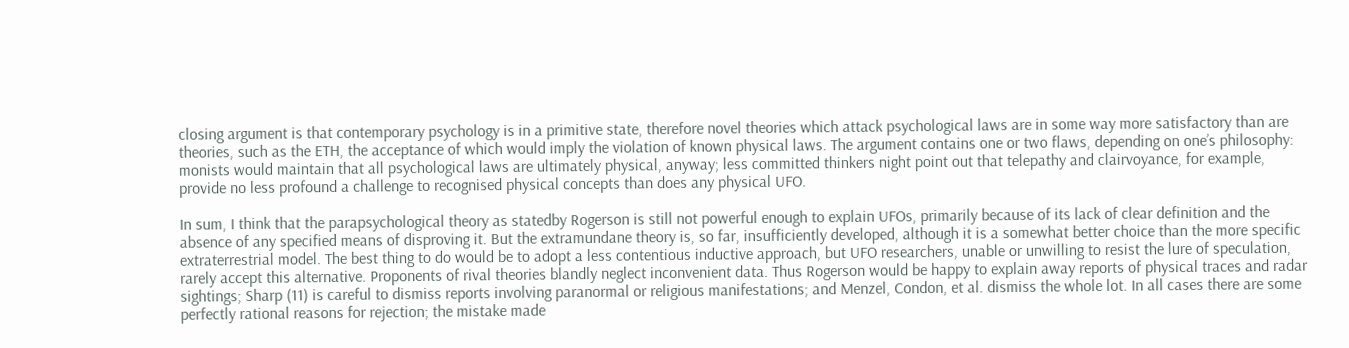closing argument is that contemporary psychology is in a primitive state, therefore novel theories which attack psychological laws are in some way more satisfactory than are theories, such as the ETH, the acceptance of which would imply the violation of known physical laws. The argument contains one or two flaws, depending on one’s philosophy: monists would maintain that all psychological laws are ultimately physical, anyway; less committed thinkers night point out that telepathy and clairvoyance, for example, provide no less profound a challenge to recognised physical concepts than does any physical UFO.

In sum, I think that the parapsychological theory as statedby Rogerson is still not powerful enough to explain UFOs, primarily because of its lack of clear definition and the absence of any specified means of disproving it. But the extramundane theory is, so far, insufficiently developed, although it is a somewhat better choice than the more specific extraterrestrial model. The best thing to do would be to adopt a less contentious inductive approach, but UFO researchers, unable or unwilling to resist the lure of speculation, rarely accept this alternative. Proponents of rival theories blandly neglect inconvenient data. Thus Rogerson would be happy to explain away reports of physical traces and radar sightings; Sharp (11) is careful to dismiss reports involving paranormal or religious manifestations; and Menzel, Condon, et al. dismiss the whole lot. In all cases there are some perfectly rational reasons for rejection; the mistake made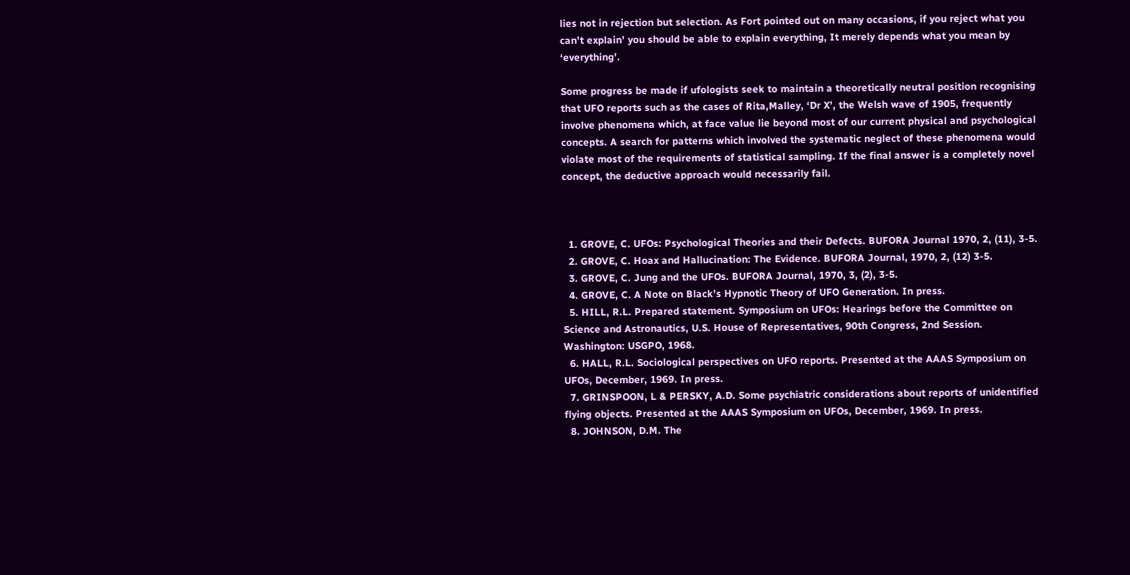lies not in rejection but selection. As Fort pointed out on many occasions, if you reject what you can’t explain’ you should be able to explain everything, It merely depends what you mean by ‘everything’.

Some progress be made if ufologists seek to maintain a theoretically neutral position recognising that UFO reports such as the cases of Rita,Malley, ‘Dr X’, the Welsh wave of 1905, frequently involve phenomena which, at face value lie beyond most of our current physical and psychological concepts. A search for patterns which involved the systematic neglect of these phenomena would violate most of the requirements of statistical sampling. If the final answer is a completely novel concept, the deductive approach would necessarily fail.



  1. GROVE, C. UFOs: Psychological Theories and their Defects. BUFORA Journal 1970, 2, (11), 3-5.
  2. GROVE, C. Hoax and Hallucination: The Evidence. BUFORA Journal, 1970, 2, (12) 3-5.
  3. GROVE, C. Jung and the UFOs. BUFORA Journal, 1970, 3, (2), 3-5.
  4. GROVE, C. A Note on Black’s Hypnotic Theory of UFO Generation. In press.
  5. HILL, R.L. Prepared statement. Symposium on UFOs: Hearings before the Committee on Science and Astronautics, U.S. House of Representatives, 90th Congress, 2nd Session. Washington: USGPO, 1968.
  6. HALL, R.L. Sociological perspectives on UFO reports. Presented at the AAAS Symposium on UFOs, December, 1969. In press.
  7. GRINSPOON, L & PERSKY, A.D. Some psychiatric considerations about reports of unidentified flying objects. Presented at the AAAS Symposium on UFOs, December, 1969. In press.
  8. JOHNSON, D.M. The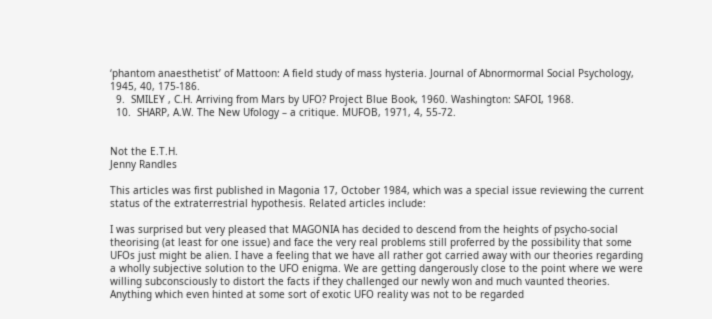‘phantom anaesthetist’ of Mattoon: A field study of mass hysteria. Journal of Abnormormal Social Psychology, 1945, 40, 175-186.
  9.  SMILEY , C.H. Arriving from Mars by UFO? Project Blue Book, 1960. Washington: SAFOI, 1968.
  10.  SHARP, A.W. The New Ufology – a critique. MUFOB, 1971, 4, 55-72.


Not the E.T.H.
Jenny Randles

This articles was first published in Magonia 17, October 1984, which was a special issue reviewing the current status of the extraterrestrial hypothesis. Related articles include:

I was surprised but very pleased that MAGONIA has decided to descend from the heights of psycho-social theorising (at least for one issue) and face the very real problems still proferred by the possibility that some UFOs just might be alien. I have a feeling that we have all rather got carried away with our theories regarding a wholly subjective solution to the UFO enigma. We are getting dangerously close to the point where we were willing subconsciously to distort the facts if they challenged our newly won and much vaunted theories. Anything which even hinted at some sort of exotic UFO reality was not to be regarded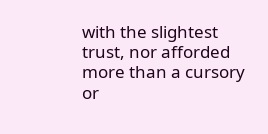with the slightest trust, nor afforded more than a cursory or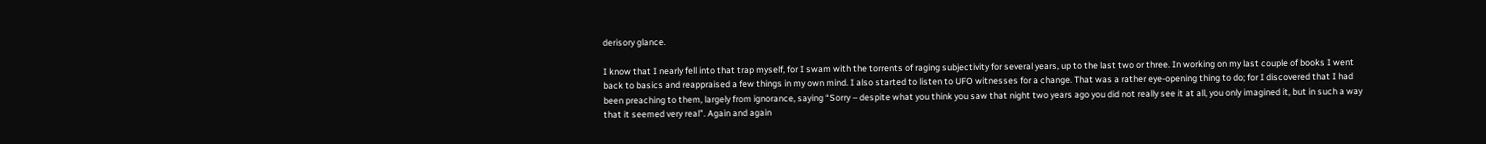derisory glance.

I know that I nearly fell into that trap myself, for I swam with the torrents of raging subjectivity for several years, up to the last two or three. In working on my last couple of books I went back to basics and reappraised a few things in my own mind. I also started to listen to UFO witnesses for a change. That was a rather eye-opening thing to do; for I discovered that I had been preaching to them, largely from ignorance, saying “Sorry – despite what you think you saw that night two years ago you did not really see it at all, you only imagined it, but in such a way that it seemed very real”. Again and again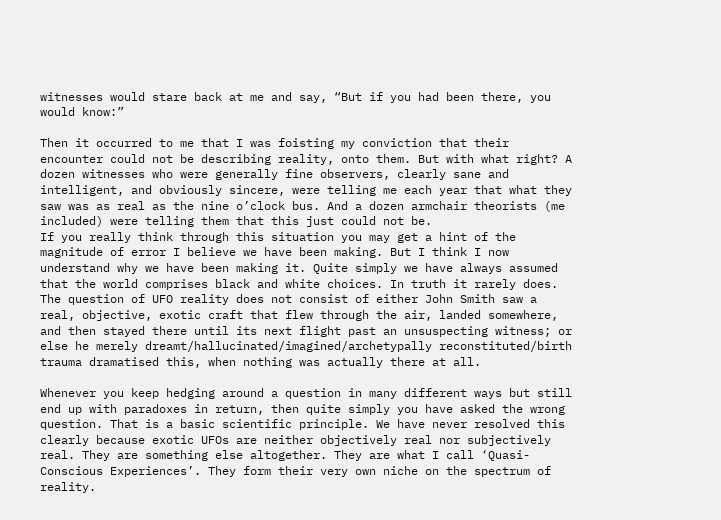witnesses would stare back at me and say, “But if you had been there, you would know:”

Then it occurred to me that I was foisting my conviction that their encounter could not be describing reality, onto them. But with what right? A dozen witnesses who were generally fine observers, clearly sane and intelligent, and obviously sincere, were telling me each year that what they saw was as real as the nine o’clock bus. And a dozen armchair theorists (me included) were telling them that this just could not be.
If you really think through this situation you may get a hint of the magnitude of error I believe we have been making. But I think I now understand why we have been making it. Quite simply we have always assumed that the world comprises black and white choices. In truth it rarely does. The question of UFO reality does not consist of either John Smith saw a real, objective, exotic craft that flew through the air, landed somewhere, and then stayed there until its next flight past an unsuspecting witness; or else he merely dreamt/hallucinated/imagined/archetypally reconstituted/birth trauma dramatised this, when nothing was actually there at all.

Whenever you keep hedging around a question in many different ways but still end up with paradoxes in return, then quite simply you have asked the wrong question. That is a basic scientific principle. We have never resolved this clearly because exotic UFOs are neither objectively real nor subjectively real. They are something else altogether. They are what I call ‘Quasi-Conscious Experiences’. They form their very own niche on the spectrum of reality.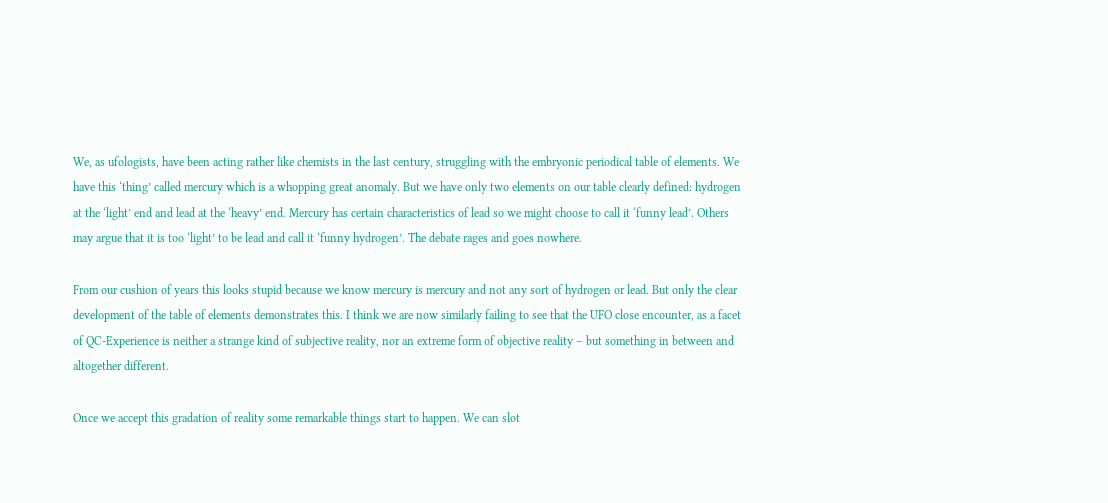We, as ufologists, have been acting rather like chemists in the last century, struggling with the embryonic periodical table of elements. We have this ‘thing’ called mercury which is a whopping great anomaly. But we have only two elements on our table clearly defined: hydrogen at the ‘light’ end and lead at the ‘heavy’ end. Mercury has certain characteristics of lead so we might choose to call it ‘funny lead’. Others may argue that it is too ‘light’ to be lead and call it ‘funny hydrogen’. The debate rages and goes nowhere.

From our cushion of years this looks stupid because we know mercury is mercury and not any sort of hydrogen or lead. But only the clear development of the table of elements demonstrates this. I think we are now similarly failing to see that the UFO close encounter, as a facet of QC-Experience is neither a strange kind of subjective reality, nor an extreme form of objective reality – but something in between and altogether different.

Once we accept this gradation of reality some remarkable things start to happen. We can slot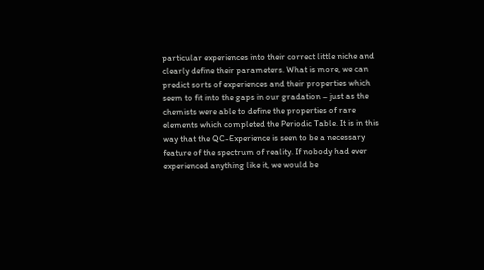particular experiences into their correct little niche and clearly define their parameters. What is more, we can predict sorts of experiences and their properties which seem to fit into the gaps in our gradation – just as the chemists were able to define the properties of rare elements which completed the Periodic Table. It is in this way that the QC-Experience is seen to be a necessary feature of the spectrum of reality. If nobody had ever experienced anything like it, we would be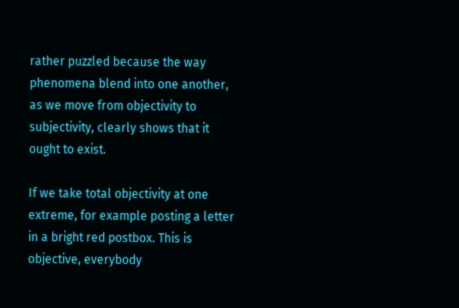rather puzzled because the way phenomena blend into one another, as we move from objectivity to subjectivity, clearly shows that it ought to exist.

If we take total objectivity at one extreme, for example posting a letter in a bright red postbox. This is objective, everybody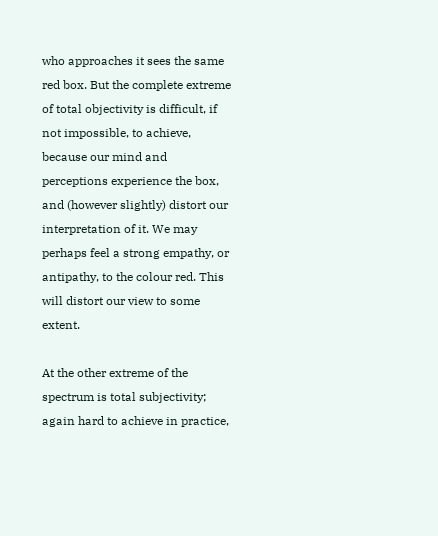who approaches it sees the same red box. But the complete extreme of total objectivity is difficult, if not impossible, to achieve, because our mind and perceptions experience the box, and (however slightly) distort our interpretation of it. We may perhaps feel a strong empathy, or antipathy, to the colour red. This will distort our view to some extent.

At the other extreme of the spectrum is total subjectivity; again hard to achieve in practice,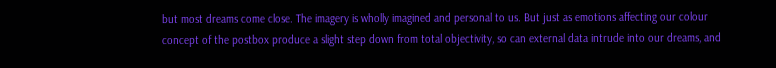but most dreams come close. The imagery is wholly imagined and personal to us. But just as emotions affecting our colour concept of the postbox produce a slight step down from total objectivity, so can external data intrude into our dreams, and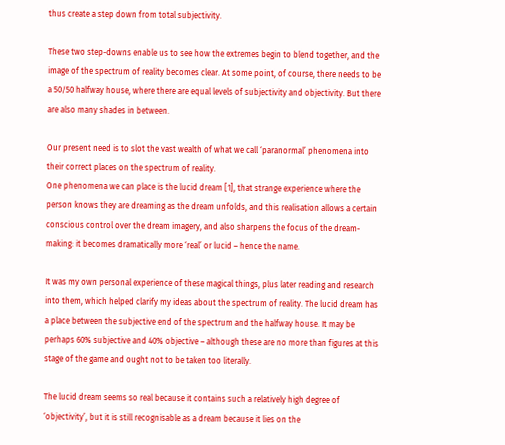thus create a step down from total subjectivity.

These two step-downs enable us to see how the extremes begin to blend together, and the image of the spectrum of reality becomes clear. At some point, of course, there needs to be a 50/50 halfway house, where there are equal levels of subjectivity and objectivity. But there are also many shades in between.

Our present need is to slot the vast wealth of what we call ‘paranormal’ phenomena into their correct places on the spectrum of reality.
One phenomena we can place is the lucid dream [1], that strange experience where the person knows they are dreaming as the dream unfolds, and this realisation allows a certain conscious control over the dream imagery, and also sharpens the focus of the dream-making: it becomes dramatically more ‘real’ or lucid – hence the name.

It was my own personal experience of these magical things, plus later reading and research into them, which helped clarify my ideas about the spectrum of reality. The lucid dream has a place between the subjective end of the spectrum and the halfway house. It may be perhaps 60% subjective and 40% objective – although these are no more than figures at this stage of the game and ought not to be taken too literally.

The lucid dream seems so real because it contains such a relatively high degree of ‘objectivity’, but it is still recognisable as a dream because it lies on the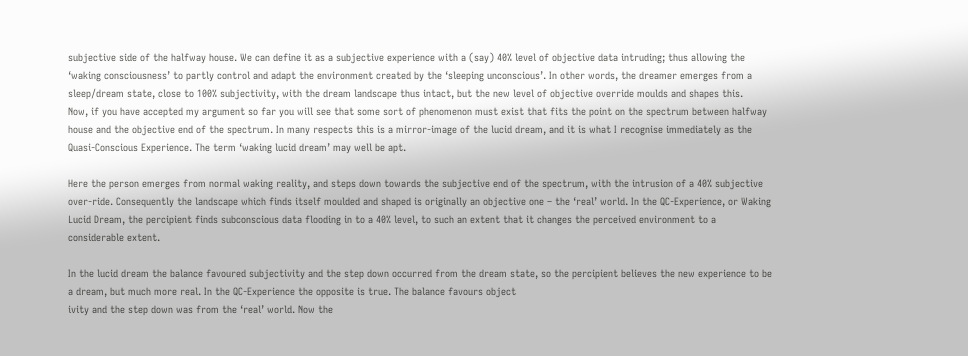subjective side of the halfway house. We can define it as a subjective experience with a (say) 40% level of objective data intruding; thus allowing the ‘waking consciousness’ to partly control and adapt the environment created by the ‘sleeping unconscious’. In other words, the dreamer emerges from a sleep/dream state, close to 100% subjectivity, with the dream landscape thus intact, but the new level of objective override moulds and shapes this.
Now, if you have accepted my argument so far you will see that some sort of phenomenon must exist that fits the point on the spectrum between halfway house and the objective end of the spectrum. In many respects this is a mirror-image of the lucid dream, and it is what I recognise immediately as the Quasi-Conscious Experience. The term ‘waking lucid dream’ may well be apt.

Here the person emerges from normal waking reality, and steps down towards the subjective end of the spectrum, with the intrusion of a 40% subjective over-ride. Consequently the landscape which finds itself moulded and shaped is originally an objective one – the ‘real’ world. In the QC-Experience, or Waking Lucid Dream, the percipient finds subconscious data flooding in to a 40% level, to such an extent that it changes the perceived environment to a considerable extent.

In the lucid dream the balance favoured subjectivity and the step down occurred from the dream state, so the percipient believes the new experience to be a dream, but much more real. In the QC-Experience the opposite is true. The balance favours object
ivity and the step down was from the ‘real’ world. Now the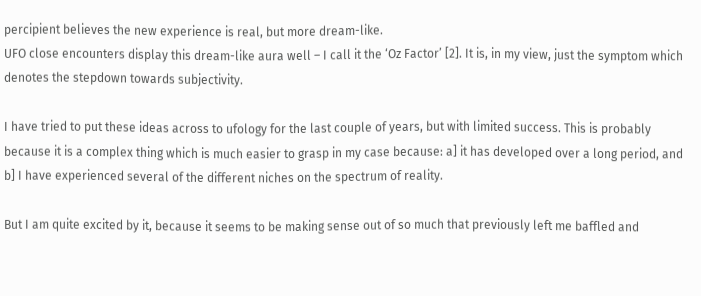percipient believes the new experience is real, but more dream-like.
UFO close encounters display this dream-like aura well – I call it the ‘Oz Factor’ [2]. It is, in my view, just the symptom which denotes the stepdown towards subjectivity.

I have tried to put these ideas across to ufology for the last couple of years, but with limited success. This is probably because it is a complex thing which is much easier to grasp in my case because: a] it has developed over a long period, and b] I have experienced several of the different niches on the spectrum of reality.

But I am quite excited by it, because it seems to be making sense out of so much that previously left me baffled and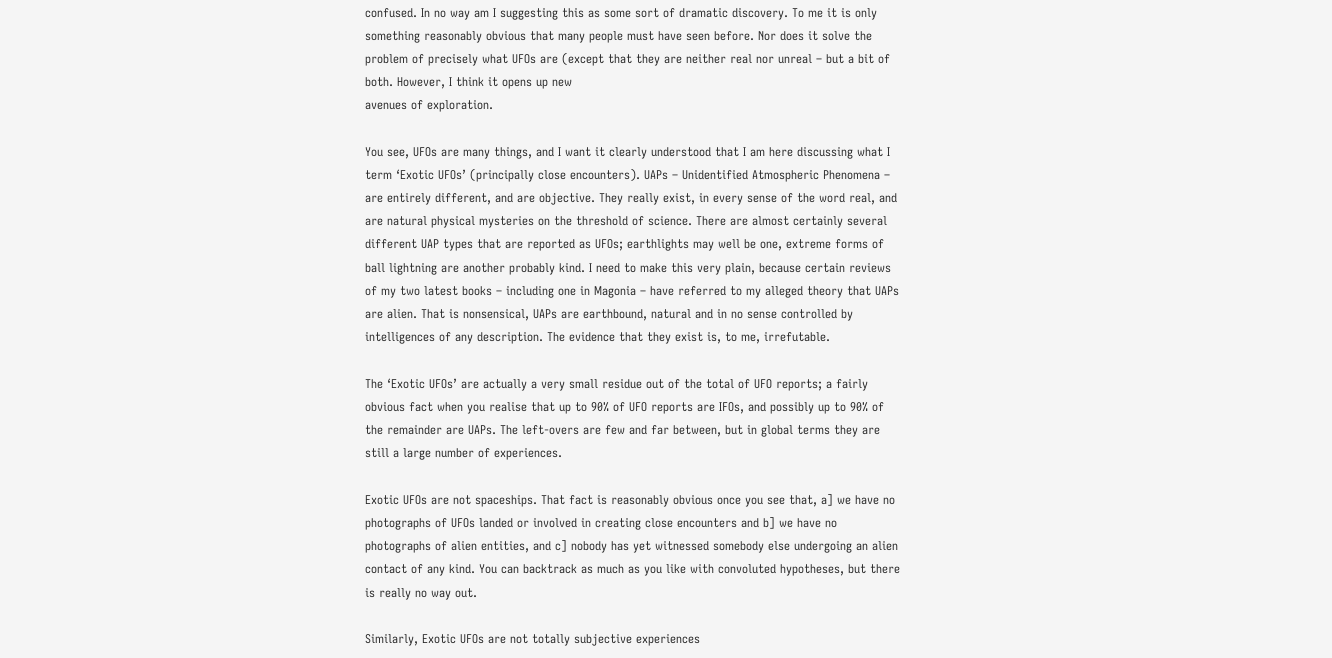confused. In no way am I suggesting this as some sort of dramatic discovery. To me it is only something reasonably obvious that many people must have seen before. Nor does it solve the problem of precisely what UFOs are (except that they are neither real nor unreal – but a bit of both. However, I think it opens up new
avenues of exploration.

You see, UFOs are many things, and I want it clearly understood that I am here discussing what I term ‘Exotic UFOs’ (principally close encounters). UAPs – Unidentified Atmospheric Phenomena – are entirely different, and are objective. They really exist, in every sense of the word real, and are natural physical mysteries on the threshold of science. There are almost certainly several different UAP types that are reported as UFOs; earthlights may well be one, extreme forms of ball lightning are another probably kind. I need to make this very plain, because certain reviews of my two latest books – including one in Magonia – have referred to my alleged theory that UAPs are alien. That is nonsensical, UAPs are earthbound, natural and in no sense controlled by intelligences of any description. The evidence that they exist is, to me, irrefutable.

The ‘Exotic UFOs’ are actually a very small residue out of the total of UFO reports; a fairly obvious fact when you realise that up to 90% of UFO reports are IFOs, and possibly up to 90% of the remainder are UAPs. The left-overs are few and far between, but in global terms they are still a large number of experiences.

Exotic UFOs are not spaceships. That fact is reasonably obvious once you see that, a] we have no photographs of UFOs landed or involved in creating close encounters and b] we have no photographs of alien entities, and c] nobody has yet witnessed somebody else undergoing an alien contact of any kind. You can backtrack as much as you like with convoluted hypotheses, but there is really no way out.

Similarly, Exotic UFOs are not totally subjective experiences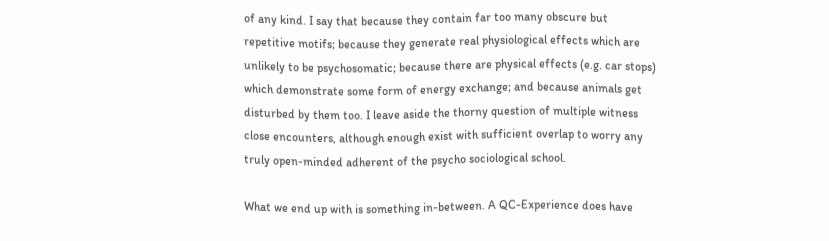of any kind. I say that because they contain far too many obscure but repetitive motifs; because they generate real physiological effects which are unlikely to be psychosomatic; because there are physical effects (e.g. car stops) which demonstrate some form of energy exchange; and because animals get disturbed by them too. I leave aside the thorny question of multiple witness close encounters, although enough exist with sufficient overlap to worry any truly open-minded adherent of the psycho sociological school.

What we end up with is something in-between. A QC-Experience does have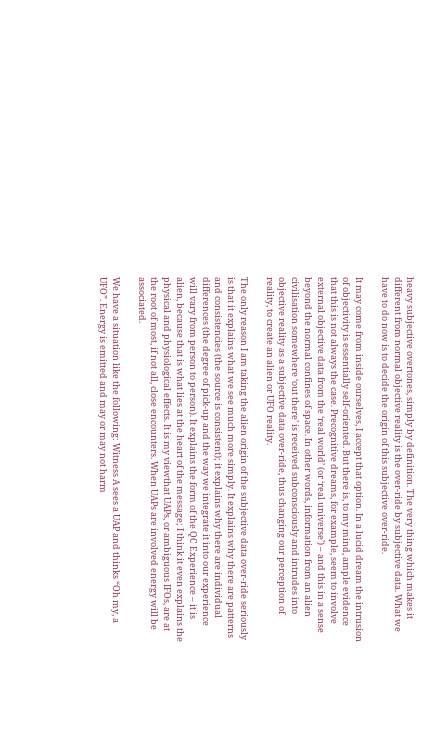heavy subjective overtones, simply by definition. The very thing which makes it different from normal objective reality is the over-ride by subjective data. What we have to do now is to decide the origin of this subjective over-ride.

It may come from inside ourselves, I accept that option. In a lucid dream the intrusion of objectivity is essentially self-oriented. But there is, to my mind, ample evidence that this is not always the case. Precognitive dreams, for example, seem to involve external objective data from the ‘real world’ (or ‘real universe’) – and this in a sense beyond the normal confines of space. In other words, information from an alien civilisation somewhere ‘out there’ is received subconsciously and intrudes into objective reality as a subjective data over-ride, thus changing our perception of reality, to create an alien or UFO reality.

The only reason I am taking the alien origin of the subjective data over-ride seriously is that it explains what we see much more simply. It explains why there are patterns and consistencies (the source is consistent); it explains why there are individual differences (the degree of pick-up and the way we integrate it into our experience will vary from person to person). It explains the form of the QC Experience – it is alien, because that is what lies at the heart of the message; I think it even explains the physical and physiological effects. It is my viewthat UAPs, or ambiguous IFOs, are at the root of most, if not all, close encounters. When UAPs are involved energy will be associated.

We have a situation like the following: Witness A sees a UAP and thinks “Oh my, a UFO”. Energy is emitted and may or may not harm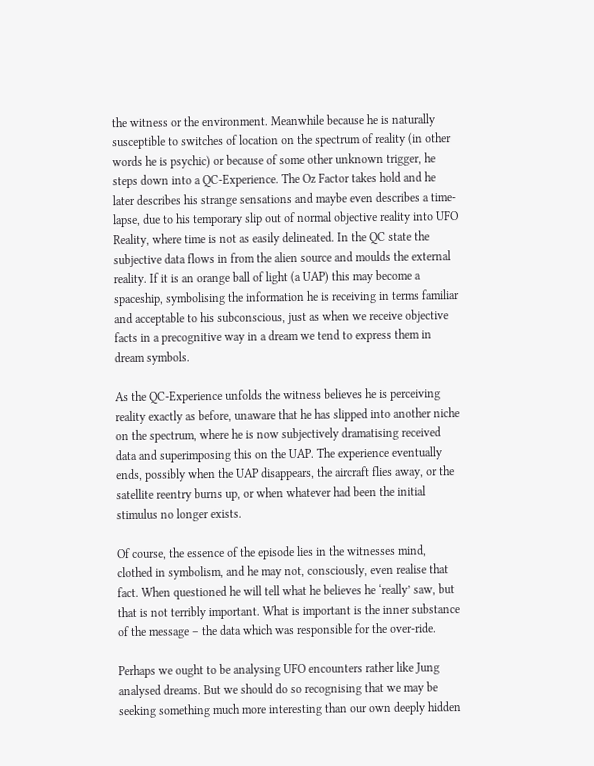the witness or the environment. Meanwhile because he is naturally susceptible to switches of location on the spectrum of reality (in other words he is psychic) or because of some other unknown trigger, he steps down into a QC-Experience. The Oz Factor takes hold and he later describes his strange sensations and maybe even describes a time-lapse, due to his temporary slip out of normal objective reality into UFO Reality, where time is not as easily delineated. In the QC state the subjective data flows in from the alien source and moulds the external reality. If it is an orange ball of light (a UAP) this may become a spaceship, symbolising the information he is receiving in terms familiar and acceptable to his subconscious, just as when we receive objective facts in a precognitive way in a dream we tend to express them in dream symbols.

As the QC-Experience unfolds the witness believes he is perceiving reality exactly as before, unaware that he has slipped into another niche on the spectrum, where he is now subjectively dramatising received data and superimposing this on the UAP. The experience eventually ends, possibly when the UAP disappears, the aircraft flies away, or the satellite reentry burns up, or when whatever had been the initial stimulus no longer exists.

Of course, the essence of the episode lies in the witnesses mind, clothed in symbolism, and he may not, consciously, even realise that fact. When questioned he will tell what he believes he ‘really’ saw, but that is not terribly important. What is important is the inner substance of the message – the data which was responsible for the over-ride.

Perhaps we ought to be analysing UFO encounters rather like Jung analysed dreams. But we should do so recognising that we may be seeking something much more interesting than our own deeply hidden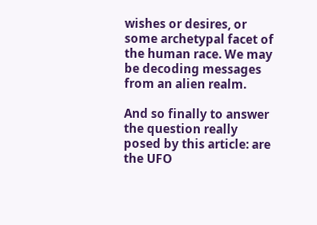wishes or desires, or some archetypal facet of the human race. We may be decoding messages from an alien realm.

And so finally to answer the question really posed by this article: are the UFO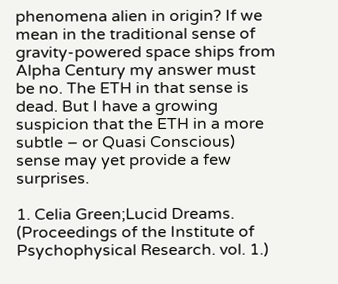phenomena alien in origin? If we mean in the traditional sense of gravity-powered space ships from Alpha Century my answer must be no. The ETH in that sense is dead. But I have a growing suspicion that the ETH in a more subtle – or Quasi Conscious) sense may yet provide a few surprises.

1. Celia Green;Lucid Dreams. (Proceedings of the Institute of Psychophysical Research. vol. 1.)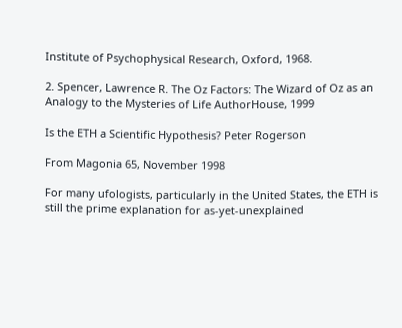Institute of Psychophysical Research, Oxford, 1968.

2. Spencer, Lawrence R. The Oz Factors: The Wizard of Oz as an Analogy to the Mysteries of Life AuthorHouse, 1999

Is the ETH a Scientific Hypothesis? Peter Rogerson

From Magonia 65, November 1998

For many ufologists, particularly in the United States, the ETH is still the prime explanation for as-yet-unexplained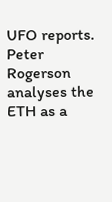UFO reports. Peter Rogerson analyses the ETH as a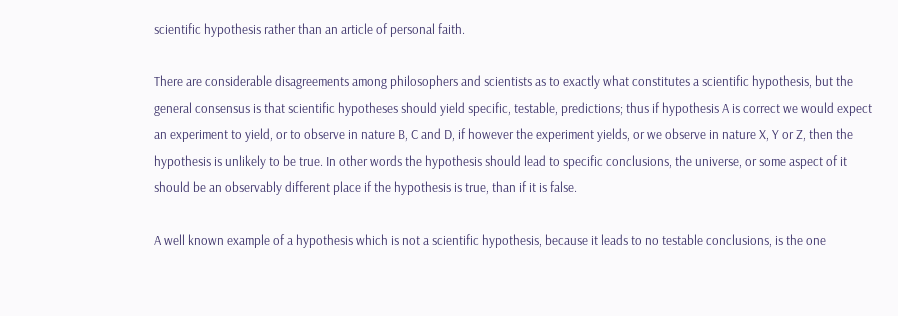scientific hypothesis rather than an article of personal faith.

There are considerable disagreements among philosophers and scientists as to exactly what constitutes a scientific hypothesis, but the general consensus is that scientific hypotheses should yield specific, testable, predictions; thus if hypothesis A is correct we would expect an experiment to yield, or to observe in nature B, C and D, if however the experiment yields, or we observe in nature X, Y or Z, then the hypothesis is unlikely to be true. In other words the hypothesis should lead to specific conclusions, the universe, or some aspect of it should be an observably different place if the hypothesis is true, than if it is false.

A well known example of a hypothesis which is not a scientific hypothesis, because it leads to no testable conclusions, is the one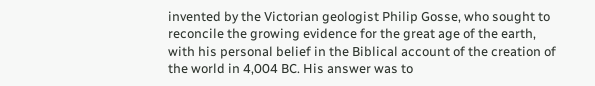invented by the Victorian geologist Philip Gosse, who sought to reconcile the growing evidence for the great age of the earth, with his personal belief in the Biblical account of the creation of the world in 4,004 BC. His answer was to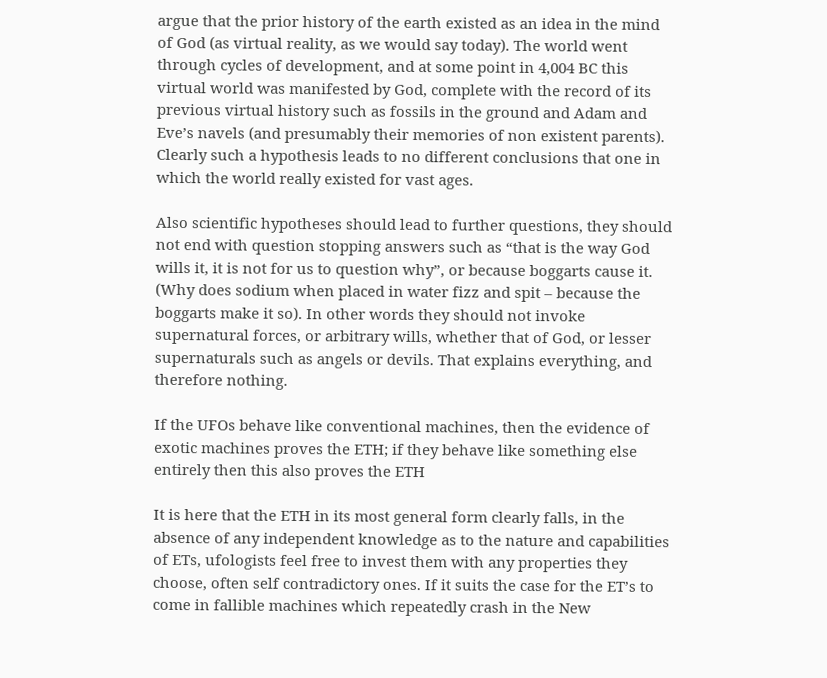argue that the prior history of the earth existed as an idea in the mind of God (as virtual reality, as we would say today). The world went through cycles of development, and at some point in 4,004 BC this virtual world was manifested by God, complete with the record of its previous virtual history such as fossils in the ground and Adam and Eve’s navels (and presumably their memories of non existent parents). Clearly such a hypothesis leads to no different conclusions that one in which the world really existed for vast ages.

Also scientific hypotheses should lead to further questions, they should not end with question stopping answers such as “that is the way God wills it, it is not for us to question why”, or because boggarts cause it. (Why does sodium when placed in water fizz and spit – because the boggarts make it so). In other words they should not invoke supernatural forces, or arbitrary wills, whether that of God, or lesser supernaturals such as angels or devils. That explains everything, and therefore nothing.

If the UFOs behave like conventional machines, then the evidence of exotic machines proves the ETH; if they behave like something else entirely then this also proves the ETH

It is here that the ETH in its most general form clearly falls, in the absence of any independent knowledge as to the nature and capabilities of ETs, ufologists feel free to invest them with any properties they choose, often self contradictory ones. If it suits the case for the ET’s to come in fallible machines which repeatedly crash in the New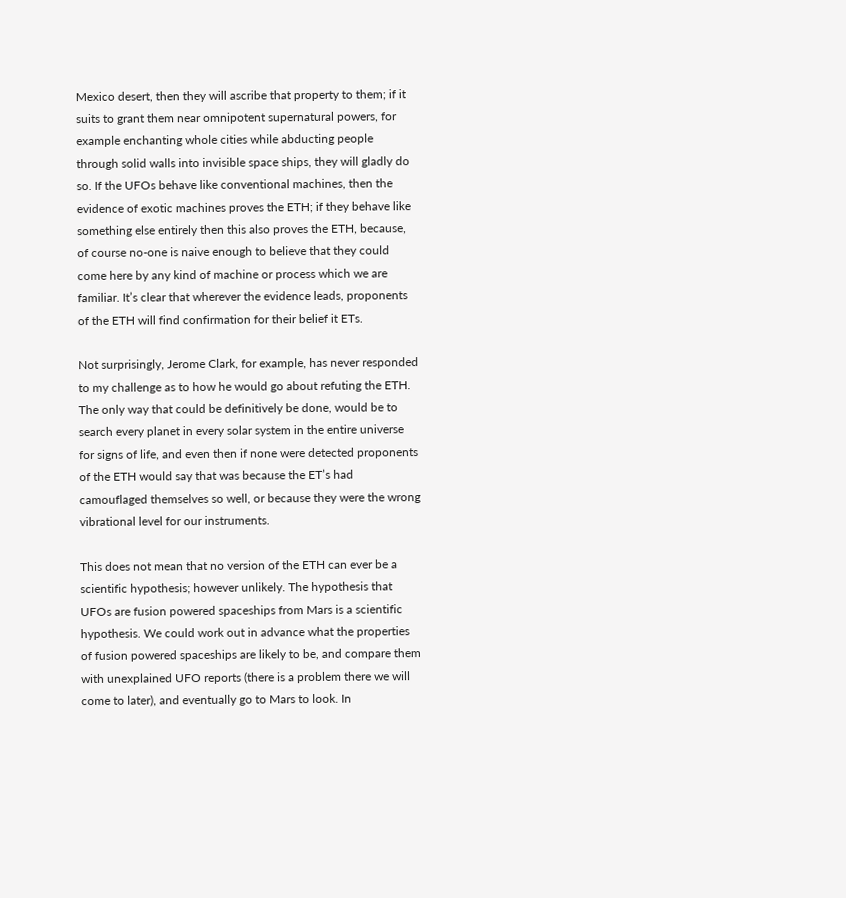Mexico desert, then they will ascribe that property to them; if it suits to grant them near omnipotent supernatural powers, for example enchanting whole cities while abducting people through solid walls into invisible space ships, they will gladly do so. If the UFOs behave like conventional machines, then the evidence of exotic machines proves the ETH; if they behave like something else entirely then this also proves the ETH, because, of course no-one is naive enough to believe that they could come here by any kind of machine or process which we are familiar. It’s clear that wherever the evidence leads, proponents of the ETH will find confirmation for their belief it ETs.

Not surprisingly, Jerome Clark, for example, has never responded to my challenge as to how he would go about refuting the ETH. The only way that could be definitively be done, would be to search every planet in every solar system in the entire universe for signs of life, and even then if none were detected proponents of the ETH would say that was because the ET’s had camouflaged themselves so well, or because they were the wrong vibrational level for our instruments.

This does not mean that no version of the ETH can ever be a scientific hypothesis; however unlikely. The hypothesis that UFOs are fusion powered spaceships from Mars is a scientific hypothesis. We could work out in advance what the properties of fusion powered spaceships are likely to be, and compare them with unexplained UFO reports (there is a problem there we will come to later), and eventually go to Mars to look. In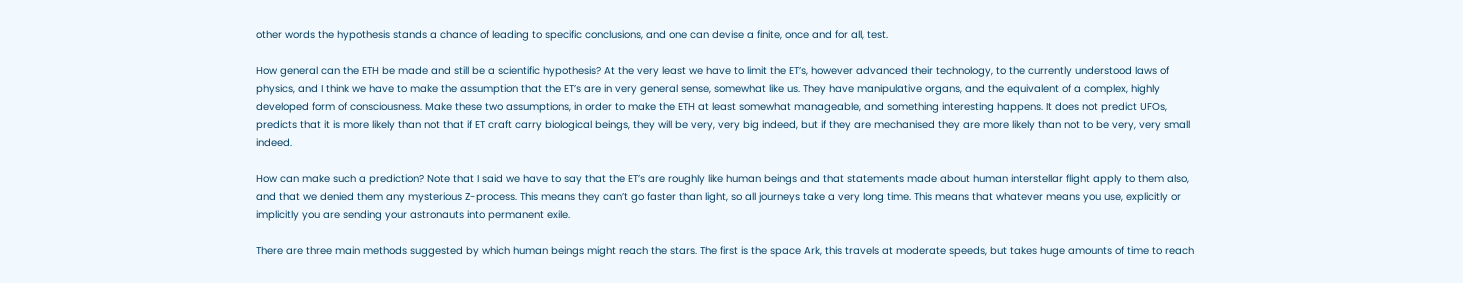other words the hypothesis stands a chance of leading to specific conclusions, and one can devise a finite, once and for all, test.

How general can the ETH be made and still be a scientific hypothesis? At the very least we have to limit the ET’s, however advanced their technology, to the currently understood laws of physics, and I think we have to make the assumption that the ET’s are in very general sense, somewhat like us. They have manipulative organs, and the equivalent of a complex, highly developed form of consciousness. Make these two assumptions, in order to make the ETH at least somewhat manageable, and something interesting happens. It does not predict UFOs, predicts that it is more likely than not that if ET craft carry biological beings, they will be very, very big indeed, but if they are mechanised they are more likely than not to be very, very small indeed.

How can make such a prediction? Note that I said we have to say that the ET’s are roughly like human beings and that statements made about human interstellar flight apply to them also, and that we denied them any mysterious Z-process. This means they can’t go faster than light, so all journeys take a very long time. This means that whatever means you use, explicitly or implicitly you are sending your astronauts into permanent exile.

There are three main methods suggested by which human beings might reach the stars. The first is the space Ark, this travels at moderate speeds, but takes huge amounts of time to reach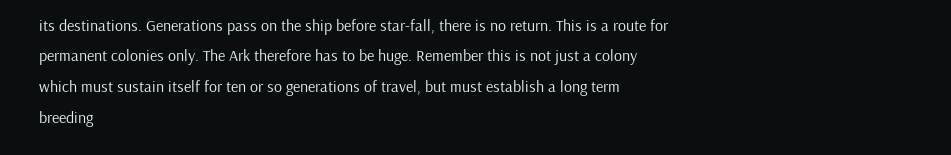its destinations. Generations pass on the ship before star-fall, there is no return. This is a route for permanent colonies only. The Ark therefore has to be huge. Remember this is not just a colony which must sustain itself for ten or so generations of travel, but must establish a long term breeding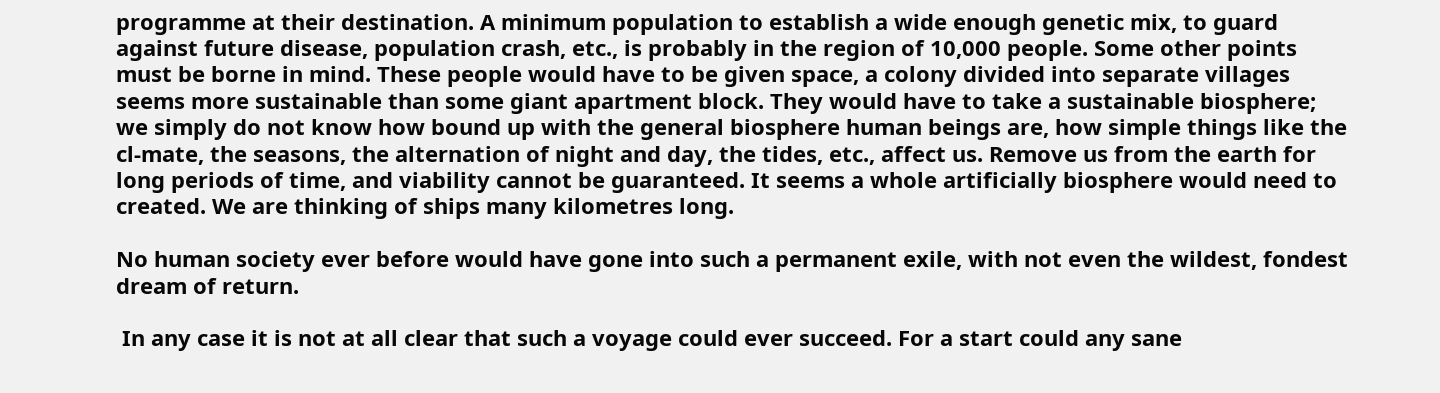programme at their destination. A minimum population to establish a wide enough genetic mix, to guard against future disease, population crash, etc., is probably in the region of 10,000 people. Some other points must be borne in mind. These people would have to be given space, a colony divided into separate villages seems more sustainable than some giant apartment block. They would have to take a sustainable biosphere; we simply do not know how bound up with the general biosphere human beings are, how simple things like the cl-mate, the seasons, the alternation of night and day, the tides, etc., affect us. Remove us from the earth for long periods of time, and viability cannot be guaranteed. It seems a whole artificially biosphere would need to created. We are thinking of ships many kilometres long.

No human society ever before would have gone into such a permanent exile, with not even the wildest, fondest dream of return.

 In any case it is not at all clear that such a voyage could ever succeed. For a start could any sane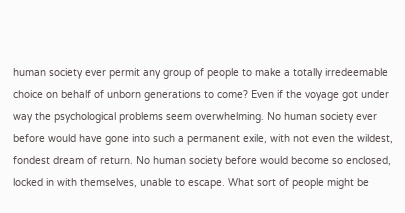human society ever permit any group of people to make a totally irredeemable choice on behalf of unborn generations to come? Even if the voyage got under way the psychological problems seem overwhelming. No human society ever before would have gone into such a permanent exile, with not even the wildest, fondest dream of return. No human society before would become so enclosed, locked in with themselves, unable to escape. What sort of people might be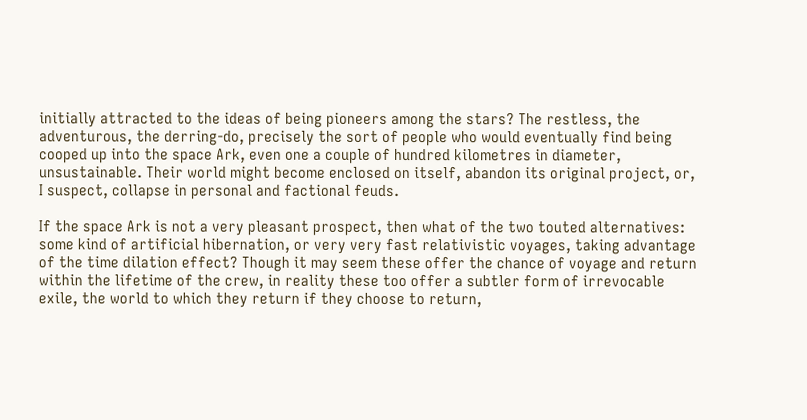initially attracted to the ideas of being pioneers among the stars? The restless, the adventurous, the derring-do, precisely the sort of people who would eventually find being cooped up into the space Ark, even one a couple of hundred kilometres in diameter, unsustainable. Their world might become enclosed on itself, abandon its original project, or, I suspect, collapse in personal and factional feuds.

If the space Ark is not a very pleasant prospect, then what of the two touted alternatives: some kind of artificial hibernation, or very very fast relativistic voyages, taking advantage of the time dilation effect? Though it may seem these offer the chance of voyage and return within the lifetime of the crew, in reality these too offer a subtler form of irrevocable exile, the world to which they return if they choose to return,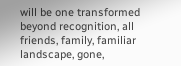will be one transformed beyond recognition, all friends, family, familiar landscape, gone,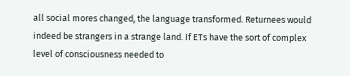all social mores changed, the language transformed. Returnees would indeed be strangers in a strange land. If ETs have the sort of complex level of consciousness needed to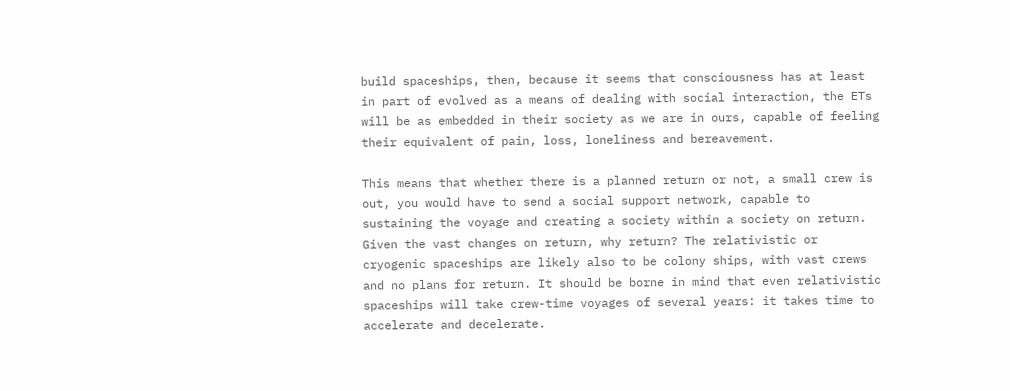build spaceships, then, because it seems that consciousness has at least in part of evolved as a means of dealing with social interaction, the ETs will be as embedded in their society as we are in ours, capable of feeling their equivalent of pain, loss, loneliness and bereavement.

This means that whether there is a planned return or not, a small crew is out, you would have to send a social support network, capable to sustaining the voyage and creating a society within a society on return. Given the vast changes on return, why return? The relativistic or cryogenic spaceships are likely also to be colony ships, with vast crews and no plans for return. It should be borne in mind that even relativistic spaceships will take crew-time voyages of several years: it takes time to accelerate and decelerate.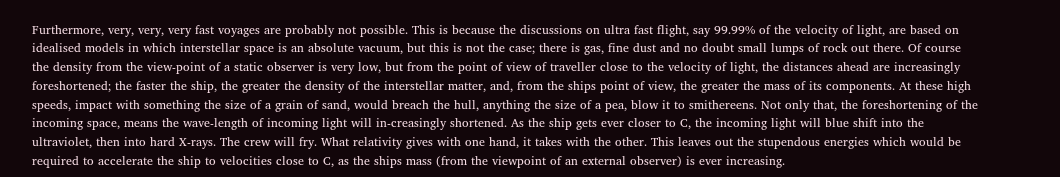Furthermore, very, very, very fast voyages are probably not possible. This is because the discussions on ultra fast flight, say 99.99% of the velocity of light, are based on idealised models in which interstellar space is an absolute vacuum, but this is not the case; there is gas, fine dust and no doubt small lumps of rock out there. Of course the density from the view-point of a static observer is very low, but from the point of view of traveller close to the velocity of light, the distances ahead are increasingly foreshortened; the faster the ship, the greater the density of the interstellar matter, and, from the ships point of view, the greater the mass of its components. At these high speeds, impact with something the size of a grain of sand, would breach the hull, anything the size of a pea, blow it to smithereens. Not only that, the foreshortening of the incoming space, means the wave-length of incoming light will in-creasingly shortened. As the ship gets ever closer to C, the incoming light will blue shift into the ultraviolet, then into hard X-rays. The crew will fry. What relativity gives with one hand, it takes with the other. This leaves out the stupendous energies which would be required to accelerate the ship to velocities close to C, as the ships mass (from the viewpoint of an external observer) is ever increasing.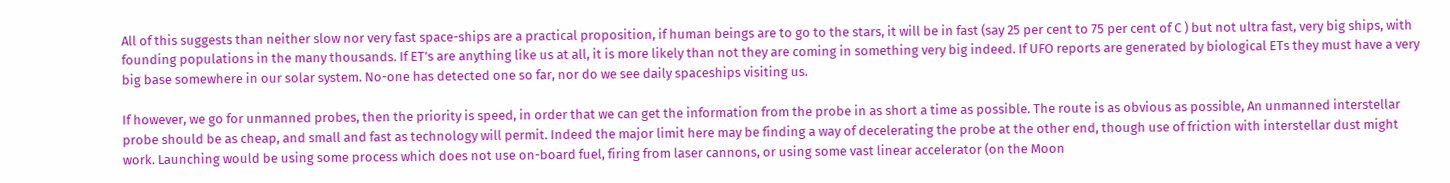All of this suggests than neither slow nor very fast space-ships are a practical proposition, if human beings are to go to the stars, it will be in fast (say 25 per cent to 75 per cent of C ) but not ultra fast, very big ships, with founding populations in the many thousands. If ET’s are anything like us at all, it is more likely than not they are coming in something very big indeed. If UFO reports are generated by biological ETs they must have a very big base somewhere in our solar system. No-one has detected one so far, nor do we see daily spaceships visiting us.

If however, we go for unmanned probes, then the priority is speed, in order that we can get the information from the probe in as short a time as possible. The route is as obvious as possible, An unmanned interstellar probe should be as cheap, and small and fast as technology will permit. Indeed the major limit here may be finding a way of decelerating the probe at the other end, though use of friction with interstellar dust might work. Launching would be using some process which does not use on-board fuel, firing from laser cannons, or using some vast linear accelerator (on the Moon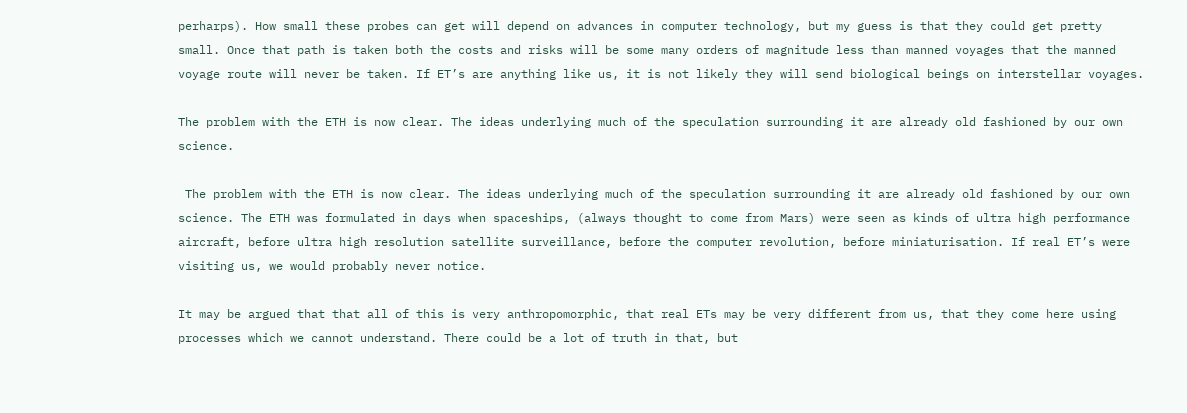perharps). How small these probes can get will depend on advances in computer technology, but my guess is that they could get pretty small. Once that path is taken both the costs and risks will be some many orders of magnitude less than manned voyages that the manned voyage route will never be taken. If ET’s are anything like us, it is not likely they will send biological beings on interstellar voyages.

The problem with the ETH is now clear. The ideas underlying much of the speculation surrounding it are already old fashioned by our own science.

 The problem with the ETH is now clear. The ideas underlying much of the speculation surrounding it are already old fashioned by our own science. The ETH was formulated in days when spaceships, (always thought to come from Mars) were seen as kinds of ultra high performance aircraft, before ultra high resolution satellite surveillance, before the computer revolution, before miniaturisation. If real ET’s were visiting us, we would probably never notice.

It may be argued that that all of this is very anthropomorphic, that real ETs may be very different from us, that they come here using processes which we cannot understand. There could be a lot of truth in that, but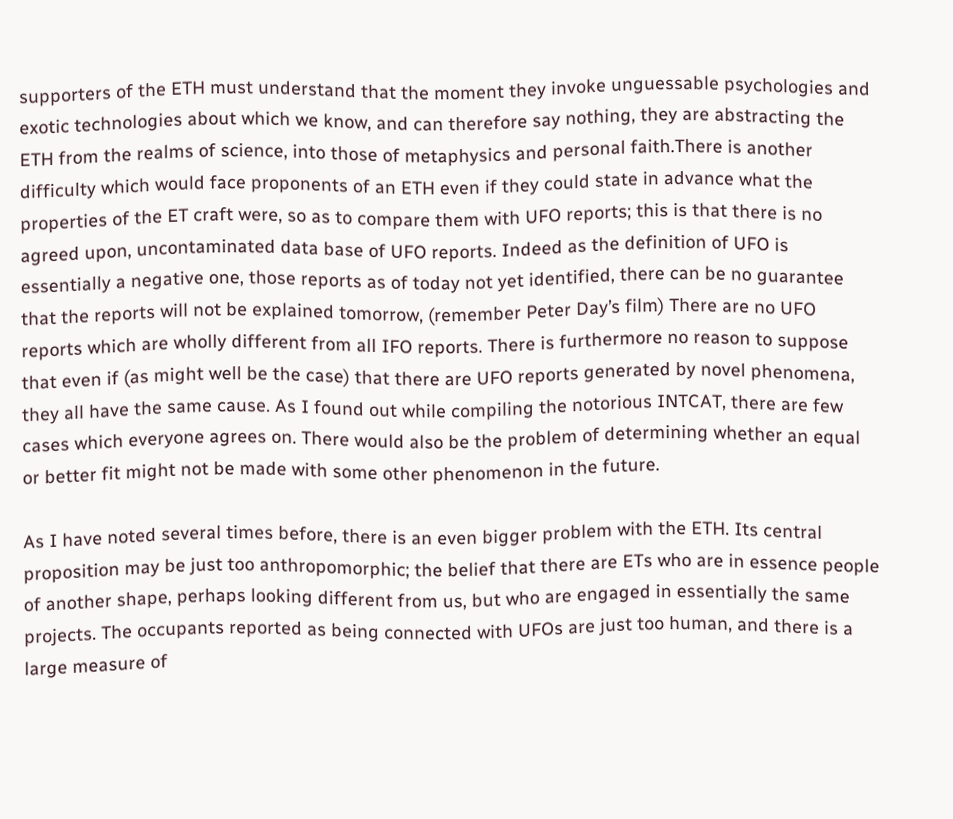supporters of the ETH must understand that the moment they invoke unguessable psychologies and exotic technologies about which we know, and can therefore say nothing, they are abstracting the ETH from the realms of science, into those of metaphysics and personal faith.There is another difficulty which would face proponents of an ETH even if they could state in advance what the properties of the ET craft were, so as to compare them with UFO reports; this is that there is no agreed upon, uncontaminated data base of UFO reports. Indeed as the definition of UFO is essentially a negative one, those reports as of today not yet identified, there can be no guarantee that the reports will not be explained tomorrow, (remember Peter Day’s film) There are no UFO reports which are wholly different from all IFO reports. There is furthermore no reason to suppose that even if (as might well be the case) that there are UFO reports generated by novel phenomena, they all have the same cause. As I found out while compiling the notorious INTCAT, there are few cases which everyone agrees on. There would also be the problem of determining whether an equal or better fit might not be made with some other phenomenon in the future.

As I have noted several times before, there is an even bigger problem with the ETH. Its central proposition may be just too anthropomorphic; the belief that there are ETs who are in essence people of another shape, perhaps looking different from us, but who are engaged in essentially the same projects. The occupants reported as being connected with UFOs are just too human, and there is a large measure of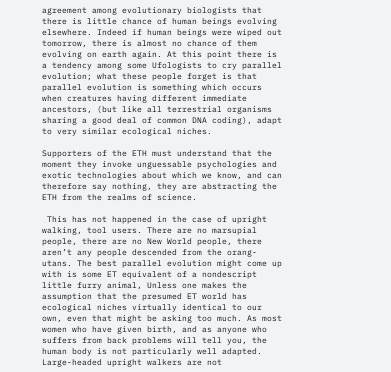agreement among evolutionary biologists that there is little chance of human beings evolving elsewhere. Indeed if human beings were wiped out tomorrow, there is almost no chance of them evolving on earth again. At this point there is a tendency among some Ufologists to cry parallel evolution; what these people forget is that parallel evolution is something which occurs when creatures having different immediate ancestors, (but like all terrestrial organisms sharing a good deal of common DNA coding), adapt to very similar ecological niches.

Supporters of the ETH must understand that the moment they invoke unguessable psychologies and exotic technologies about which we know, and can therefore say nothing, they are abstracting the ETH from the realms of science.

 This has not happened in the case of upright walking, tool users. There are no marsupial people, there are no New World people, there aren’t any people descended from the orang-utans. The best parallel evolution might come up with is some ET equivalent of a nondescript little furry animal, Unless one makes the assumption that the presumed ET world has ecological niches virtually identical to our own, even that might be asking too much. As most women who have given birth, and as anyone who suffers from back problems will tell you, the human body is not particularly well adapted. Large-headed upright walkers are not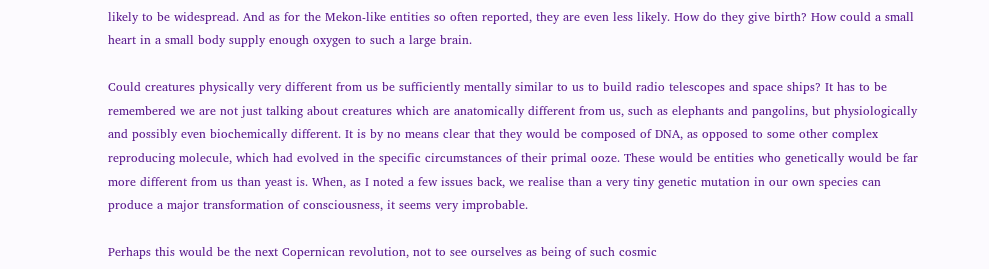likely to be widespread. And as for the Mekon-like entities so often reported, they are even less likely. How do they give birth? How could a small heart in a small body supply enough oxygen to such a large brain.

Could creatures physically very different from us be sufficiently mentally similar to us to build radio telescopes and space ships? It has to be remembered we are not just talking about creatures which are anatomically different from us, such as elephants and pangolins, but physiologically and possibly even biochemically different. It is by no means clear that they would be composed of DNA, as opposed to some other complex reproducing molecule, which had evolved in the specific circumstances of their primal ooze. These would be entities who genetically would be far more different from us than yeast is. When, as I noted a few issues back, we realise than a very tiny genetic mutation in our own species can produce a major transformation of consciousness, it seems very improbable.

Perhaps this would be the next Copernican revolution, not to see ourselves as being of such cosmic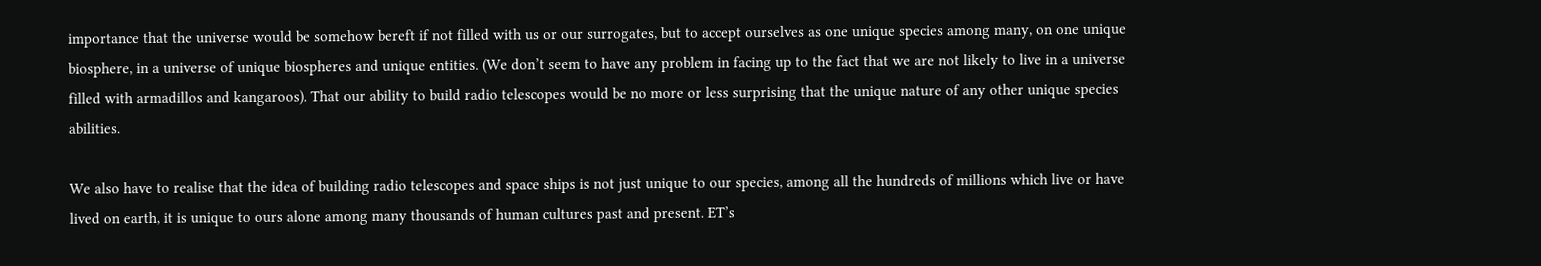importance that the universe would be somehow bereft if not filled with us or our surrogates, but to accept ourselves as one unique species among many, on one unique biosphere, in a universe of unique biospheres and unique entities. (We don’t seem to have any problem in facing up to the fact that we are not likely to live in a universe filled with armadillos and kangaroos). That our ability to build radio telescopes would be no more or less surprising that the unique nature of any other unique species abilities.

We also have to realise that the idea of building radio telescopes and space ships is not just unique to our species, among all the hundreds of millions which live or have lived on earth, it is unique to ours alone among many thousands of human cultures past and present. ET’s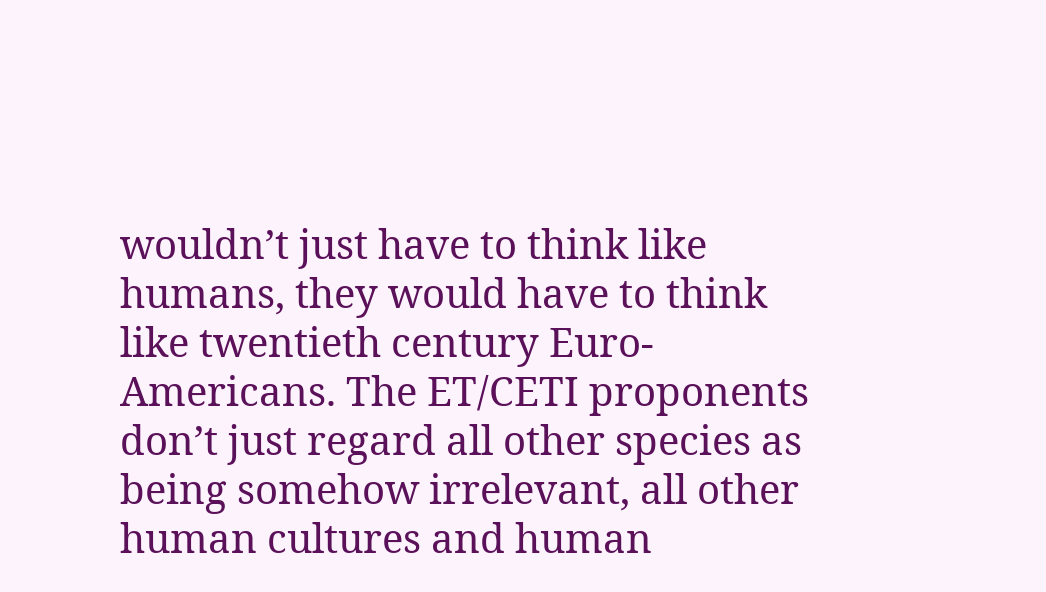wouldn’t just have to think like humans, they would have to think like twentieth century Euro-Americans. The ET/CETI proponents don’t just regard all other species as being somehow irrelevant, all other human cultures and human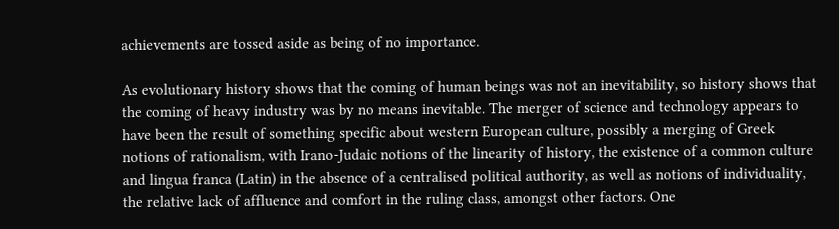achievements are tossed aside as being of no importance.

As evolutionary history shows that the coming of human beings was not an inevitability, so history shows that the coming of heavy industry was by no means inevitable. The merger of science and technology appears to have been the result of something specific about western European culture, possibly a merging of Greek notions of rationalism, with Irano-Judaic notions of the linearity of history, the existence of a common culture and lingua franca (Latin) in the absence of a centralised political authority, as well as notions of individuality, the relative lack of affluence and comfort in the ruling class, amongst other factors. One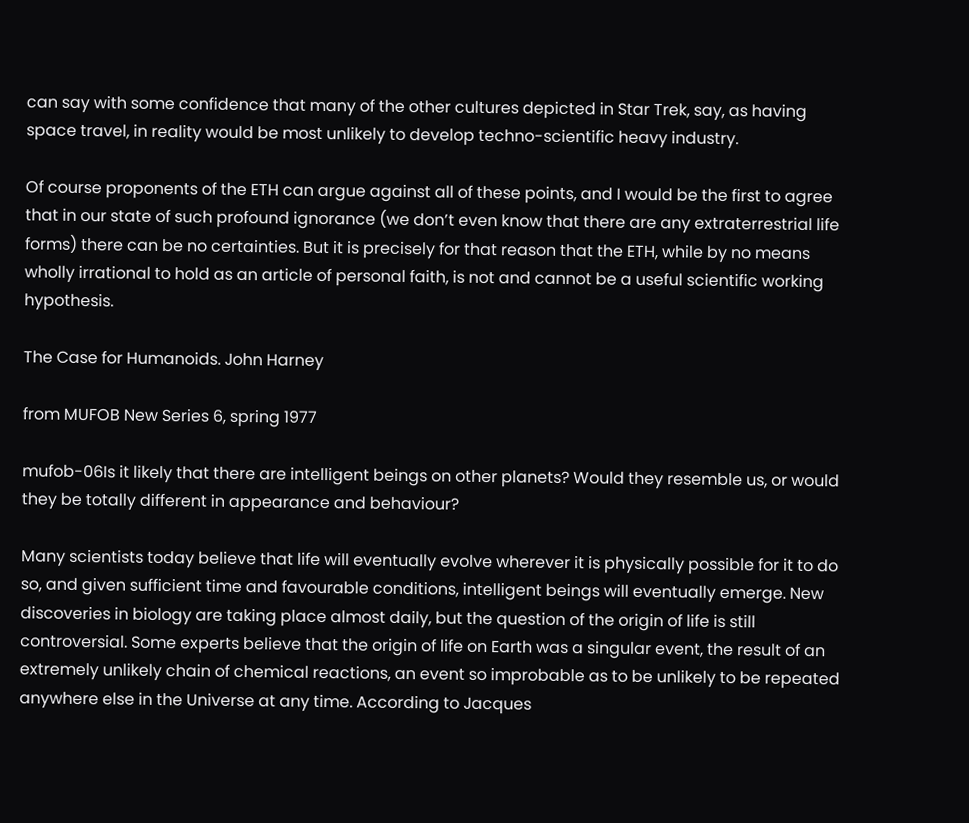can say with some confidence that many of the other cultures depicted in Star Trek, say, as having space travel, in reality would be most unlikely to develop techno-scientific heavy industry.

Of course proponents of the ETH can argue against all of these points, and I would be the first to agree that in our state of such profound ignorance (we don’t even know that there are any extraterrestrial life forms) there can be no certainties. But it is precisely for that reason that the ETH, while by no means wholly irrational to hold as an article of personal faith, is not and cannot be a useful scientific working hypothesis.

The Case for Humanoids. John Harney

from MUFOB New Series 6, spring 1977

mufob-06Is it likely that there are intelligent beings on other planets? Would they resemble us, or would they be totally different in appearance and behaviour?

Many scientists today believe that life will eventually evolve wherever it is physically possible for it to do so, and given sufficient time and favourable conditions, intelligent beings will eventually emerge. New discoveries in biology are taking place almost daily, but the question of the origin of life is still controversial. Some experts believe that the origin of life on Earth was a singular event, the result of an extremely unlikely chain of chemical reactions, an event so improbable as to be unlikely to be repeated anywhere else in the Universe at any time. According to Jacques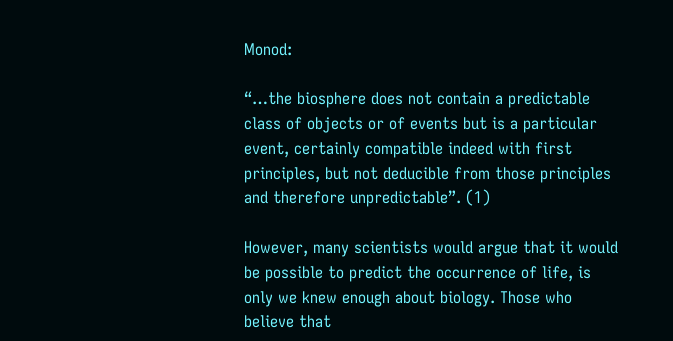Monod:

“…the biosphere does not contain a predictable class of objects or of events but is a particular event, certainly compatible indeed with first principles, but not deducible from those principles and therefore unpredictable”. (1)

However, many scientists would argue that it would be possible to predict the occurrence of life, is only we knew enough about biology. Those who believe that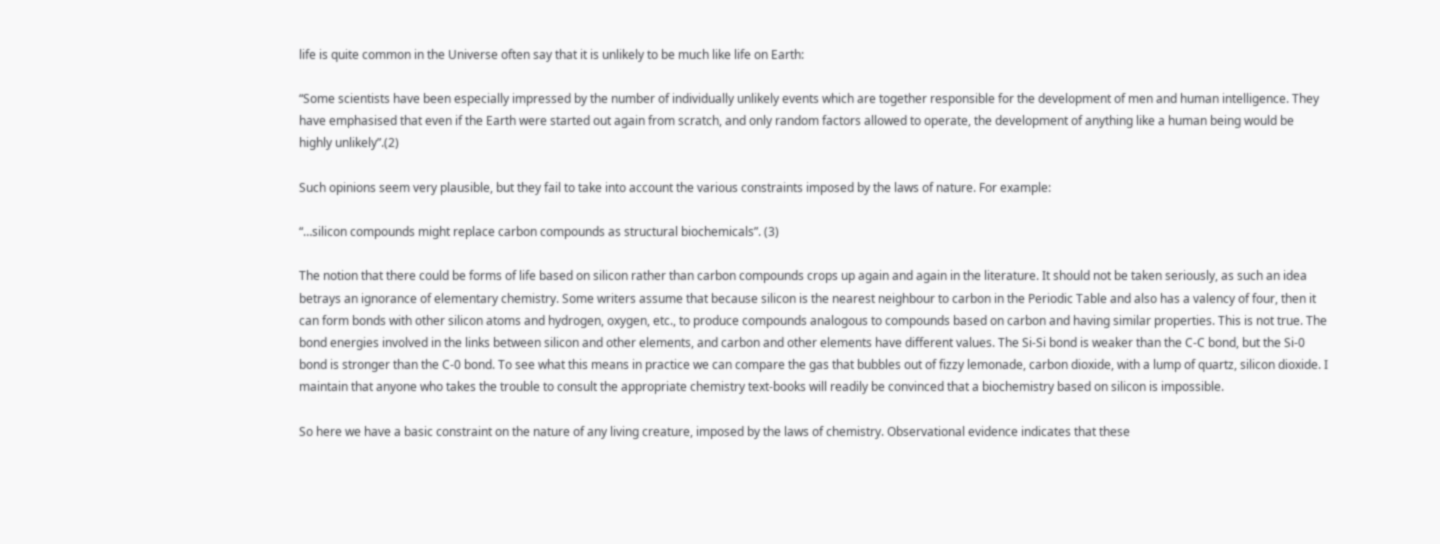life is quite common in the Universe often say that it is unlikely to be much like life on Earth:

“Some scientists have been especially impressed by the number of individually unlikely events which are together responsible for the development of men and human intelligence. They have emphasised that even if the Earth were started out again from scratch, and only random factors allowed to operate, the development of anything like a human being would be highly unlikely”.(2)

Such opinions seem very plausible, but they fail to take into account the various constraints imposed by the laws of nature. For example:

“…silicon compounds might replace carbon compounds as structural biochemicals”. (3)

The notion that there could be forms of life based on silicon rather than carbon compounds crops up again and again in the literature. It should not be taken seriously, as such an idea betrays an ignorance of elementary chemistry. Some writers assume that because silicon is the nearest neighbour to carbon in the Periodic Table and also has a valency of four, then it can form bonds with other silicon atoms and hydrogen, oxygen, etc., to produce compounds analogous to compounds based on carbon and having similar properties. This is not true. The bond energies involved in the links between silicon and other elements, and carbon and other elements have different values. The Si-Si bond is weaker than the C-C bond, but the Si-0 bond is stronger than the C-0 bond. To see what this means in practice we can compare the gas that bubbles out of fizzy lemonade, carbon dioxide, with a lump of quartz, silicon dioxide. I maintain that anyone who takes the trouble to consult the appropriate chemistry text-books will readily be convinced that a biochemistry based on silicon is impossible.

So here we have a basic constraint on the nature of any living creature, imposed by the laws of chemistry. Observational evidence indicates that these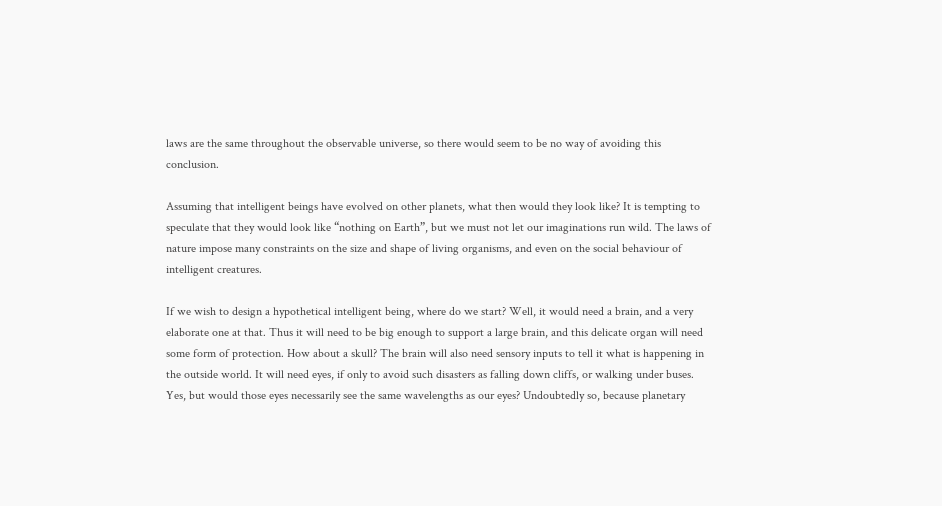laws are the same throughout the observable universe, so there would seem to be no way of avoiding this conclusion.

Assuming that intelligent beings have evolved on other planets, what then would they look like? It is tempting to speculate that they would look like “nothing on Earth”, but we must not let our imaginations run wild. The laws of nature impose many constraints on the size and shape of living organisms, and even on the social behaviour of intelligent creatures.

If we wish to design a hypothetical intelligent being, where do we start? Well, it would need a brain, and a very elaborate one at that. Thus it will need to be big enough to support a large brain, and this delicate organ will need some form of protection. How about a skull? The brain will also need sensory inputs to tell it what is happening in the outside world. It will need eyes, if only to avoid such disasters as falling down cliffs, or walking under buses. Yes, but would those eyes necessarily see the same wavelengths as our eyes? Undoubtedly so, because planetary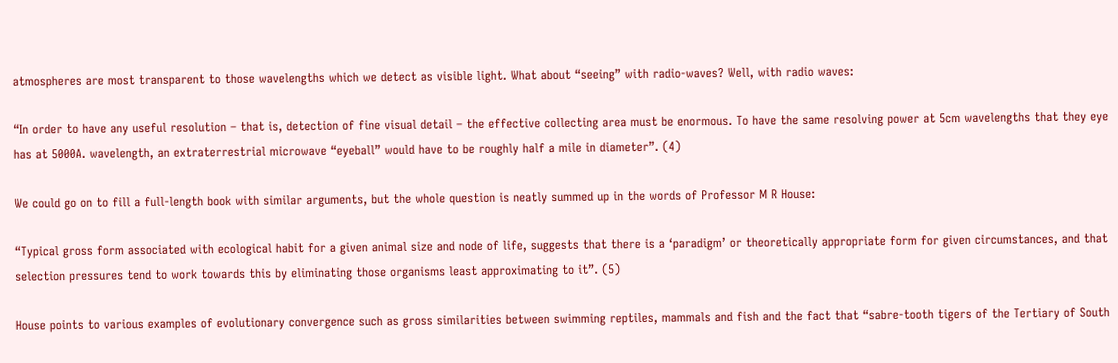atmospheres are most transparent to those wavelengths which we detect as visible light. What about “seeing” with radio-waves? Well, with radio waves:

“In order to have any useful resolution – that is, detection of fine visual detail – the effective collecting area must be enormous. To have the same resolving power at 5cm wavelengths that they eye has at 5000A. wavelength, an extraterrestrial microwave “eyeball” would have to be roughly half a mile in diameter”. (4)

We could go on to fill a full-length book with similar arguments, but the whole question is neatly summed up in the words of Professor M R House:

“Typical gross form associated with ecological habit for a given animal size and node of life, suggests that there is a ‘paradigm’ or theoretically appropriate form for given circumstances, and that selection pressures tend to work towards this by eliminating those organisms least approximating to it”. (5)

House points to various examples of evolutionary convergence such as gross similarities between swimming reptiles, mammals and fish and the fact that “sabre-tooth tigers of the Tertiary of South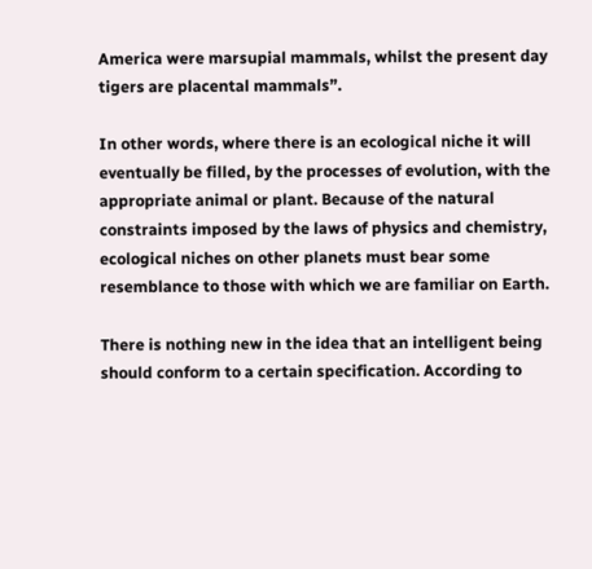America were marsupial mammals, whilst the present day tigers are placental mammals”.

In other words, where there is an ecological niche it will eventually be filled, by the processes of evolution, with the appropriate animal or plant. Because of the natural constraints imposed by the laws of physics and chemistry, ecological niches on other planets must bear some resemblance to those with which we are familiar on Earth.

There is nothing new in the idea that an intelligent being should conform to a certain specification. According to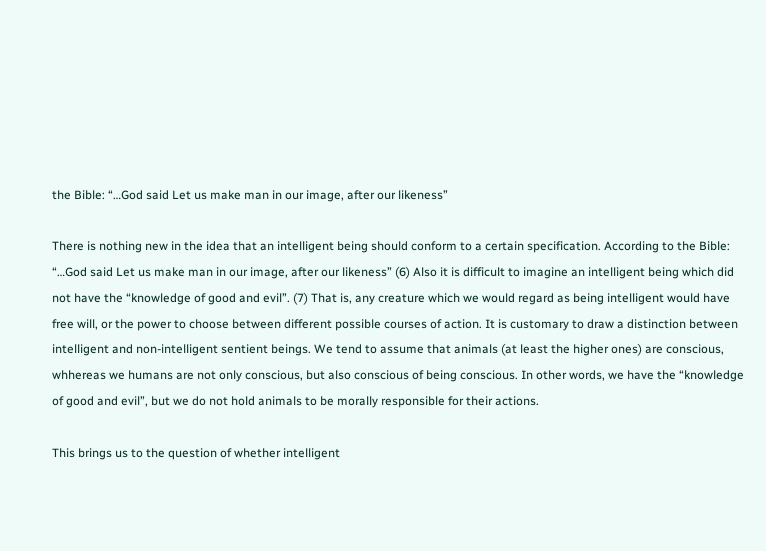the Bible: “…God said Let us make man in our image, after our likeness”

There is nothing new in the idea that an intelligent being should conform to a certain specification. According to the Bible: “…God said Let us make man in our image, after our likeness” (6) Also it is difficult to imagine an intelligent being which did not have the “knowledge of good and evil”. (7) That is, any creature which we would regard as being intelligent would have free will, or the power to choose between different possible courses of action. It is customary to draw a distinction between intelligent and non-intelligent sentient beings. We tend to assume that animals (at least the higher ones) are conscious, whhereas we humans are not only conscious, but also conscious of being conscious. In other words, we have the “knowledge of good and evil”, but we do not hold animals to be morally responsible for their actions.

This brings us to the question of whether intelligent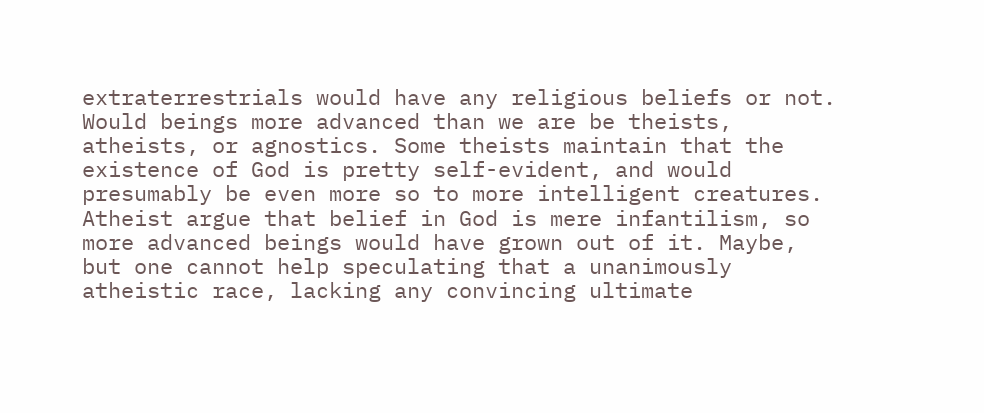extraterrestrials would have any religious beliefs or not. Would beings more advanced than we are be theists, atheists, or agnostics. Some theists maintain that the existence of God is pretty self-evident, and would presumably be even more so to more intelligent creatures. Atheist argue that belief in God is mere infantilism, so more advanced beings would have grown out of it. Maybe, but one cannot help speculating that a unanimously atheistic race, lacking any convincing ultimate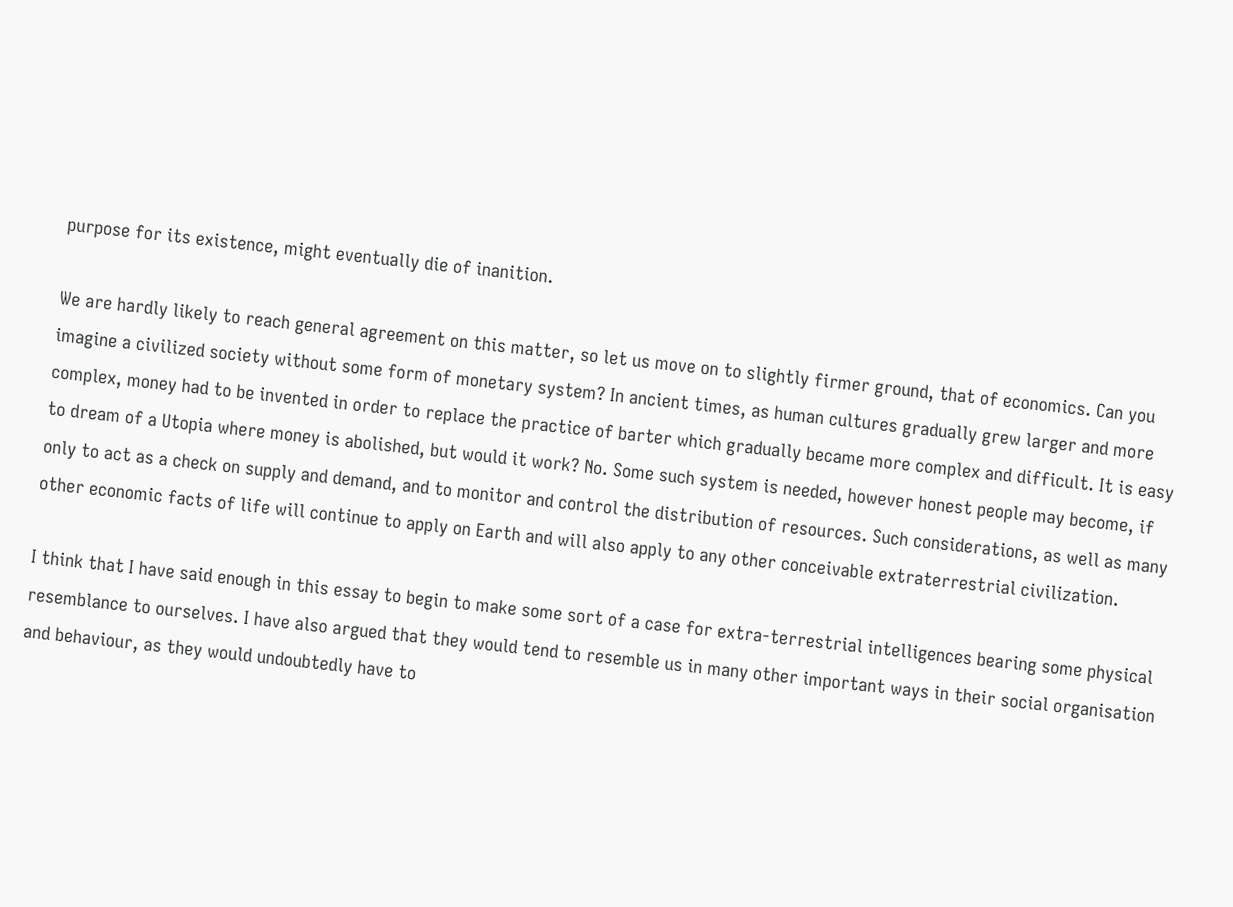purpose for its existence, might eventually die of inanition.

We are hardly likely to reach general agreement on this matter, so let us move on to slightly firmer ground, that of economics. Can you imagine a civilized society without some form of monetary system? In ancient times, as human cultures gradually grew larger and more complex, money had to be invented in order to replace the practice of barter which gradually became more complex and difficult. It is easy to dream of a Utopia where money is abolished, but would it work? No. Some such system is needed, however honest people may become, if only to act as a check on supply and demand, and to monitor and control the distribution of resources. Such considerations, as well as many other economic facts of life will continue to apply on Earth and will also apply to any other conceivable extraterrestrial civilization.

I think that I have said enough in this essay to begin to make some sort of a case for extra-terrestrial intelligences bearing some physical resemblance to ourselves. I have also argued that they would tend to resemble us in many other important ways in their social organisation and behaviour, as they would undoubtedly have to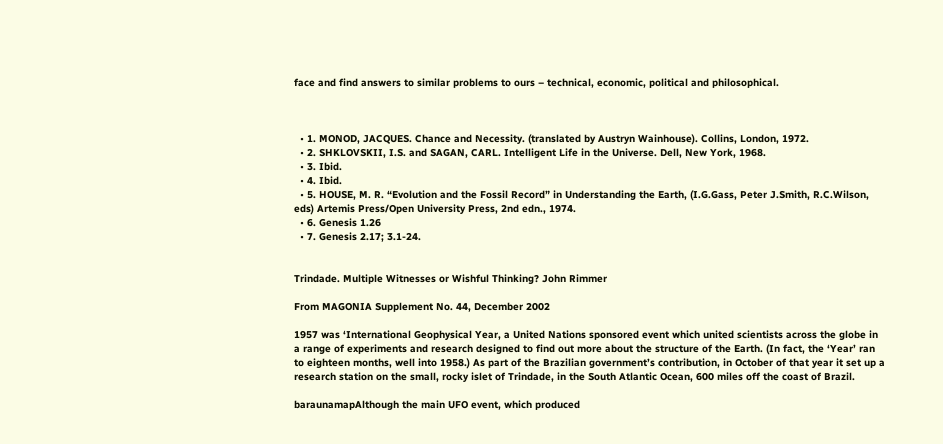face and find answers to similar problems to ours – technical, economic, political and philosophical.



  • 1. MONOD, JACQUES. Chance and Necessity. (translated by Austryn Wainhouse). Collins, London, 1972.
  • 2. SHKLOVSKII, I.S. and SAGAN, CARL. Intelligent Life in the Universe. Dell, New York, 1968.
  • 3. Ibid.
  • 4. Ibid.
  • 5. HOUSE, M. R. “Evolution and the Fossil Record” in Understanding the Earth, (I.G.Gass, Peter J.Smith, R.C.Wilson, eds) Artemis Press/Open University Press, 2nd edn., 1974.
  • 6. Genesis 1.26
  • 7. Genesis 2.17; 3.1-24.


Trindade. Multiple Witnesses or Wishful Thinking? John Rimmer

From MAGONIA Supplement No. 44, December 2002

1957 was ‘International Geophysical Year, a United Nations sponsored event which united scientists across the globe in a range of experiments and research designed to find out more about the structure of the Earth. (In fact, the ‘Year’ ran to eighteen months, well into 1958.) As part of the Brazilian government’s contribution, in October of that year it set up a research station on the small, rocky islet of Trindade, in the South Atlantic Ocean, 600 miles off the coast of Brazil.

baraunamapAlthough the main UFO event, which produced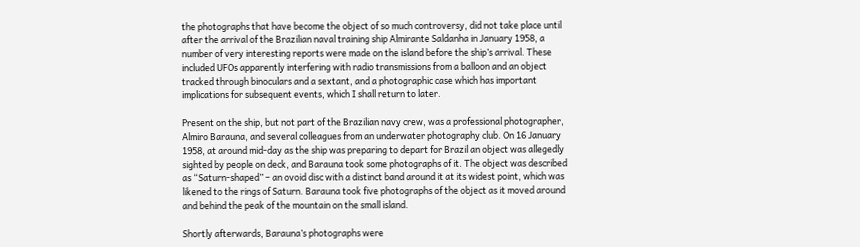the photographs that have become the object of so much controversy, did not take place until after the arrival of the Brazilian naval training ship Almirante Saldanha in January 1958, a number of very interesting reports were made on the island before the ship’s arrival. These included UFOs apparently interfering with radio transmissions from a balloon and an object tracked through binoculars and a sextant, and a photographic case which has important implications for subsequent events, which I shall return to later.

Present on the ship, but not part of the Brazilian navy crew, was a professional photographer, Almiro Barauna, and several colleagues from an underwater photography club. On 16 January 1958, at around mid-day as the ship was preparing to depart for Brazil an object was allegedly sighted by people on deck, and Barauna took some photographs of it. The object was described as “Saturn-shaped” – an ovoid disc with a distinct band around it at its widest point, which was likened to the rings of Saturn. Barauna took five photographs of the object as it moved around and behind the peak of the mountain on the small island.

Shortly afterwards, Barauna’s photographs were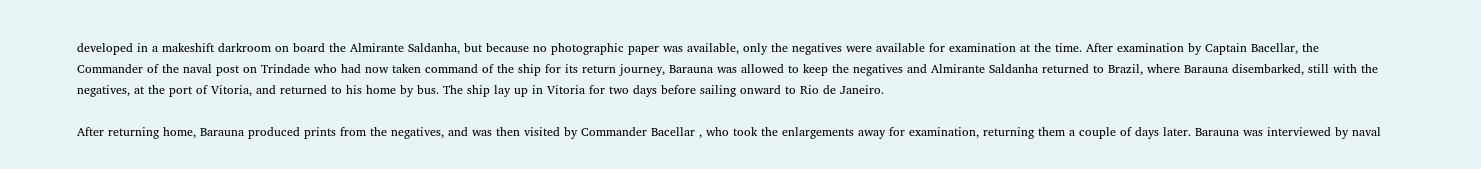developed in a makeshift darkroom on board the Almirante Saldanha, but because no photographic paper was available, only the negatives were available for examination at the time. After examination by Captain Bacellar, the Commander of the naval post on Trindade who had now taken command of the ship for its return journey, Barauna was allowed to keep the negatives and Almirante Saldanha returned to Brazil, where Barauna disembarked, still with the negatives, at the port of Vitoria, and returned to his home by bus. The ship lay up in Vitoria for two days before sailing onward to Rio de Janeiro.

After returning home, Barauna produced prints from the negatives, and was then visited by Commander Bacellar , who took the enlargements away for examination, returning them a couple of days later. Barauna was interviewed by naval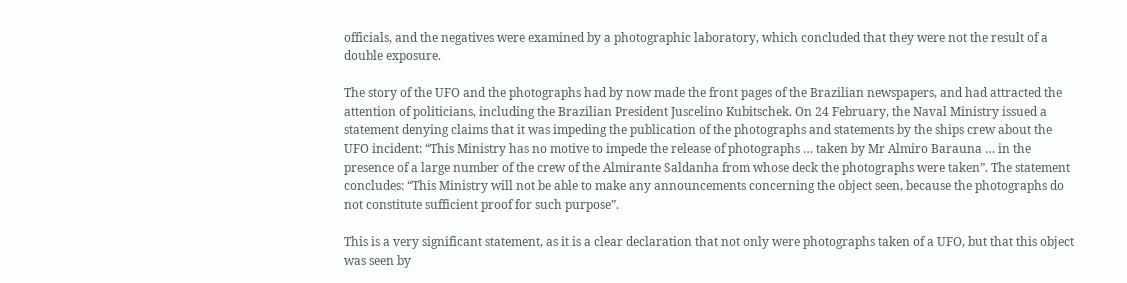officials, and the negatives were examined by a photographic laboratory, which concluded that they were not the result of a double exposure.

The story of the UFO and the photographs had by now made the front pages of the Brazilian newspapers, and had attracted the attention of politicians, including the Brazilian President Juscelino Kubitschek. On 24 February, the Naval Ministry issued a statement denying claims that it was impeding the publication of the photographs and statements by the ships crew about the UFO incident: “This Ministry has no motive to impede the release of photographs … taken by Mr Almiro Barauna … in the presence of a large number of the crew of the Almirante Saldanha from whose deck the photographs were taken”. The statement concludes: “This Ministry will not be able to make any announcements concerning the object seen, because the photographs do not constitute sufficient proof for such purpose”.

This is a very significant statement, as it is a clear declaration that not only were photographs taken of a UFO, but that this object was seen by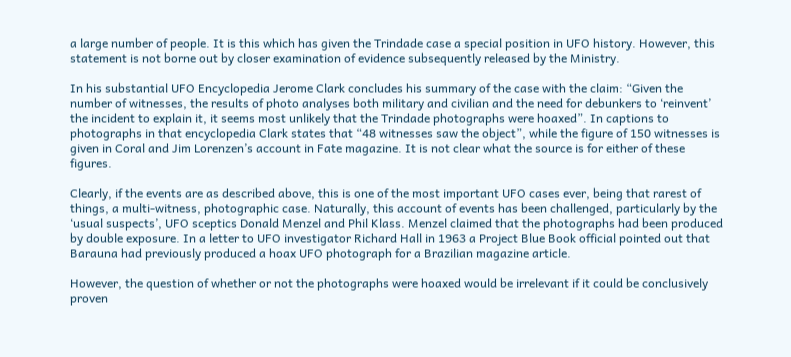a large number of people. It is this which has given the Trindade case a special position in UFO history. However, this statement is not borne out by closer examination of evidence subsequently released by the Ministry.

In his substantial UFO Encyclopedia Jerome Clark concludes his summary of the case with the claim: “Given the number of witnesses, the results of photo analyses both military and civilian and the need for debunkers to ‘reinvent’ the incident to explain it, it seems most unlikely that the Trindade photographs were hoaxed”. In captions to photographs in that encyclopedia Clark states that “48 witnesses saw the object”, while the figure of 150 witnesses is given in Coral and Jim Lorenzen’s account in Fate magazine. It is not clear what the source is for either of these figures.

Clearly, if the events are as described above, this is one of the most important UFO cases ever, being that rarest of things, a multi-witness, photographic case. Naturally, this account of events has been challenged, particularly by the ‘usual suspects’, UFO sceptics Donald Menzel and Phil Klass. Menzel claimed that the photographs had been produced by double exposure. In a letter to UFO investigator Richard Hall in 1963 a Project Blue Book official pointed out that Barauna had previously produced a hoax UFO photograph for a Brazilian magazine article.

However, the question of whether or not the photographs were hoaxed would be irrelevant if it could be conclusively proven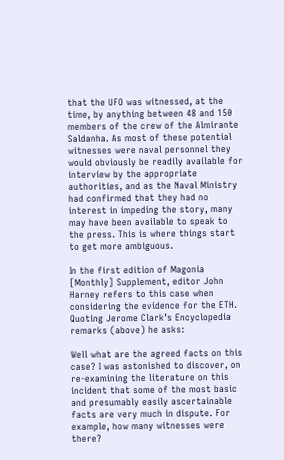that the UFO was witnessed, at the time, by anything between 48 and 150 members of the crew of the Almirante Saldanha. As most of these potential witnesses were naval personnel they would obviously be readily available for interview by the appropriate authorities, and as the Naval Ministry had confirmed that they had no interest in impeding the story, many may have been available to speak to the press. This is where things start to get more ambiguous.

In the first edition of Magonia [Monthly] Supplement, editor John Harney refers to this case when considering the evidence for the ETH. Quoting Jerome Clark’s Encyclopedia remarks (above) he asks:

Well what are the agreed facts on this case? I was astonished to discover, on re-examining the literature on this incident that some of the most basic and presumably easily ascertainable facts are very much in dispute. For example, how many witnesses were there?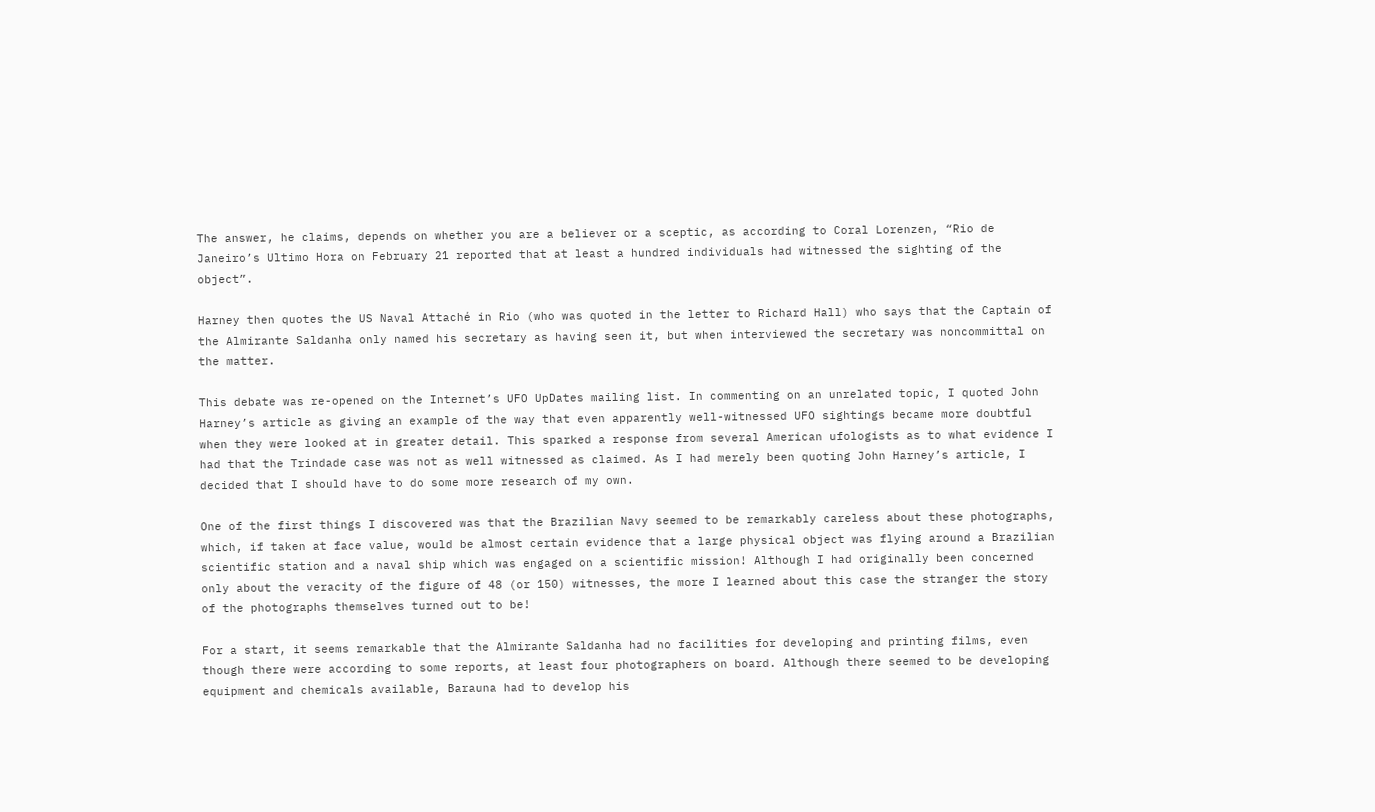The answer, he claims, depends on whether you are a believer or a sceptic, as according to Coral Lorenzen, “Rio de Janeiro’s Ultimo Hora on February 21 reported that at least a hundred individuals had witnessed the sighting of the object”.

Harney then quotes the US Naval Attaché in Rio (who was quoted in the letter to Richard Hall) who says that the Captain of the Almirante Saldanha only named his secretary as having seen it, but when interviewed the secretary was noncommittal on the matter.

This debate was re-opened on the Internet’s UFO UpDates mailing list. In commenting on an unrelated topic, I quoted John Harney’s article as giving an example of the way that even apparently well-witnessed UFO sightings became more doubtful when they were looked at in greater detail. This sparked a response from several American ufologists as to what evidence I had that the Trindade case was not as well witnessed as claimed. As I had merely been quoting John Harney’s article, I decided that I should have to do some more research of my own.

One of the first things I discovered was that the Brazilian Navy seemed to be remarkably careless about these photographs, which, if taken at face value, would be almost certain evidence that a large physical object was flying around a Brazilian scientific station and a naval ship which was engaged on a scientific mission! Although I had originally been concerned only about the veracity of the figure of 48 (or 150) witnesses, the more I learned about this case the stranger the story of the photographs themselves turned out to be!

For a start, it seems remarkable that the Almirante Saldanha had no facilities for developing and printing films, even though there were according to some reports, at least four photographers on board. Although there seemed to be developing equipment and chemicals available, Barauna had to develop his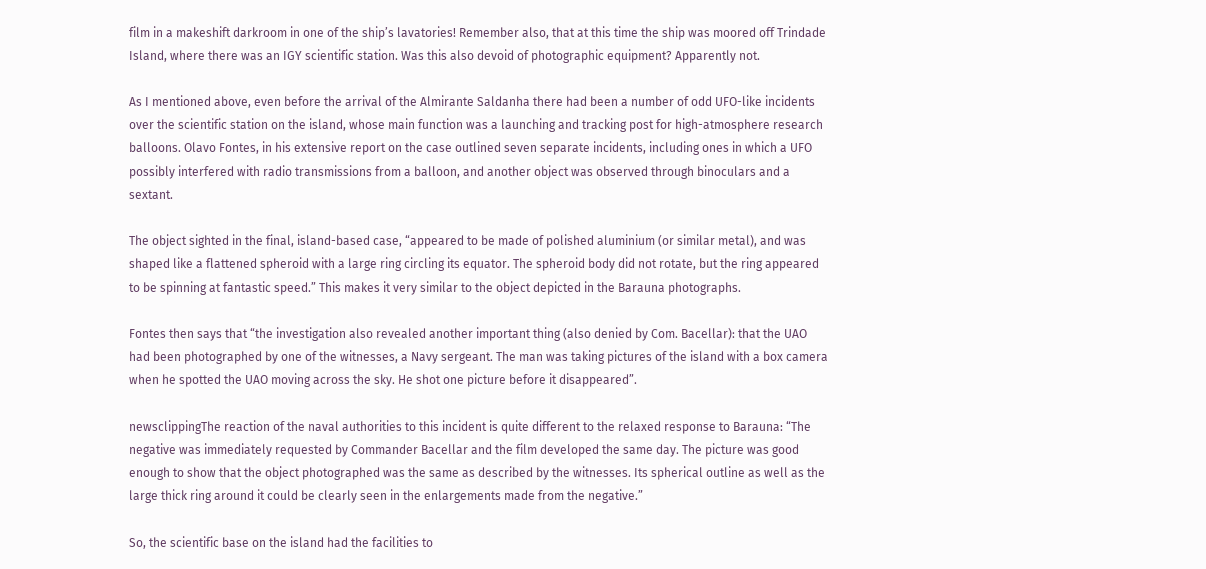film in a makeshift darkroom in one of the ship’s lavatories! Remember also, that at this time the ship was moored off Trindade Island, where there was an IGY scientific station. Was this also devoid of photographic equipment? Apparently not.

As I mentioned above, even before the arrival of the Almirante Saldanha there had been a number of odd UFO-like incidents over the scientific station on the island, whose main function was a launching and tracking post for high-atmosphere research balloons. Olavo Fontes, in his extensive report on the case outlined seven separate incidents, including ones in which a UFO possibly interfered with radio transmissions from a balloon, and another object was observed through binoculars and a sextant.

The object sighted in the final, island-based case, “appeared to be made of polished aluminium (or similar metal), and was shaped like a flattened spheroid with a large ring circling its equator. The spheroid body did not rotate, but the ring appeared to be spinning at fantastic speed.” This makes it very similar to the object depicted in the Barauna photographs.

Fontes then says that “the investigation also revealed another important thing (also denied by Com. Bacellar): that the UAO had been photographed by one of the witnesses, a Navy sergeant. The man was taking pictures of the island with a box camera when he spotted the UAO moving across the sky. He shot one picture before it disappeared”.

newsclippingThe reaction of the naval authorities to this incident is quite different to the relaxed response to Barauna: “The negative was immediately requested by Commander Bacellar and the film developed the same day. The picture was good enough to show that the object photographed was the same as described by the witnesses. Its spherical outline as well as the large thick ring around it could be clearly seen in the enlargements made from the negative.”

So, the scientific base on the island had the facilities to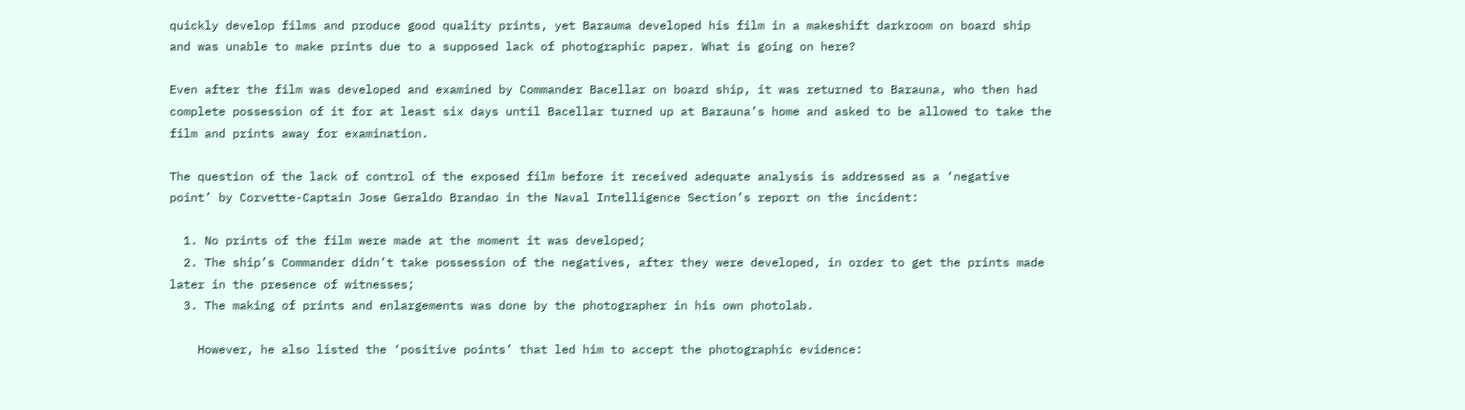quickly develop films and produce good quality prints, yet Barauma developed his film in a makeshift darkroom on board ship and was unable to make prints due to a supposed lack of photographic paper. What is going on here?

Even after the film was developed and examined by Commander Bacellar on board ship, it was returned to Barauna, who then had complete possession of it for at least six days until Bacellar turned up at Barauna’s home and asked to be allowed to take the film and prints away for examination.

The question of the lack of control of the exposed film before it received adequate analysis is addressed as a ‘negative point’ by Corvette-Captain Jose Geraldo Brandao in the Naval Intelligence Section’s report on the incident:

  1. No prints of the film were made at the moment it was developed;
  2. The ship’s Commander didn’t take possession of the negatives, after they were developed, in order to get the prints made later in the presence of witnesses;
  3. The making of prints and enlargements was done by the photographer in his own photolab.

    However, he also listed the ‘positive points’ that led him to accept the photographic evidence: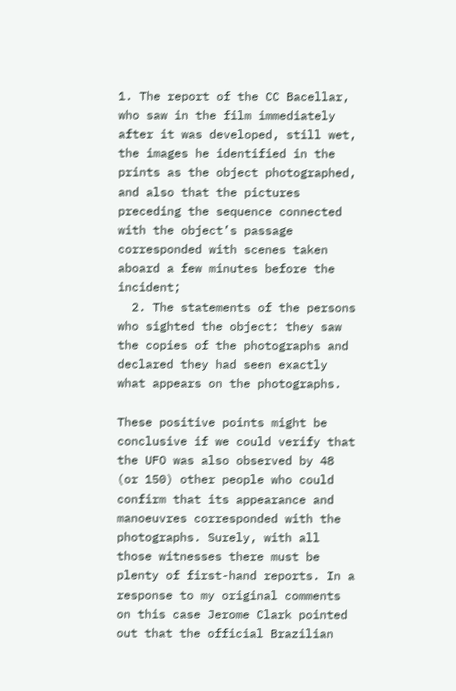1. The report of the CC Bacellar, who saw in the film immediately after it was developed, still wet, the images he identified in the prints as the object photographed, and also that the pictures preceding the sequence connected with the object’s passage corresponded with scenes taken aboard a few minutes before the incident;
  2. The statements of the persons who sighted the object: they saw the copies of the photographs and declared they had seen exactly what appears on the photographs.

These positive points might be conclusive if we could verify that the UFO was also observed by 48 (or 150) other people who could confirm that its appearance and manoeuvres corresponded with the photographs. Surely, with all those witnesses there must be plenty of first-hand reports. In a response to my original comments on this case Jerome Clark pointed out that the official Brazilian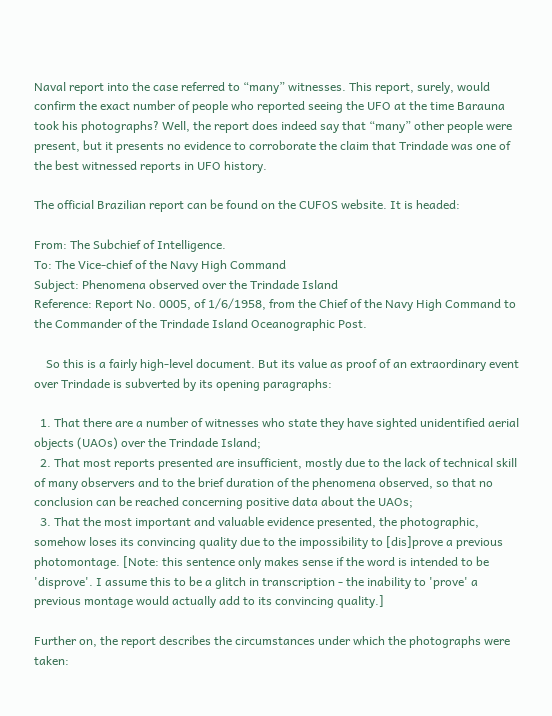Naval report into the case referred to “many” witnesses. This report, surely, would confirm the exact number of people who reported seeing the UFO at the time Barauna took his photographs? Well, the report does indeed say that “many” other people were present, but it presents no evidence to corroborate the claim that Trindade was one of the best witnessed reports in UFO history.

The official Brazilian report can be found on the CUFOS website. It is headed:

From: The Subchief of Intelligence.
To: The Vice-chief of the Navy High Command
Subject: Phenomena observed over the Trindade Island
Reference: Report No. 0005, of 1/6/1958, from the Chief of the Navy High Command to the Commander of the Trindade Island Oceanographic Post.

    So this is a fairly high-level document. But its value as proof of an extraordinary event over Trindade is subverted by its opening paragraphs:

  1. That there are a number of witnesses who state they have sighted unidentified aerial objects (UAOs) over the Trindade Island;
  2. That most reports presented are insufficient, mostly due to the lack of technical skill of many observers and to the brief duration of the phenomena observed, so that no conclusion can be reached concerning positive data about the UAOs;
  3. That the most important and valuable evidence presented, the photographic, somehow loses its convincing quality due to the impossibility to [dis]prove a previous photomontage. [Note: this sentence only makes sense if the word is intended to be 'disprove'. I assume this to be a glitch in transcription - the inability to 'prove' a previous montage would actually add to its convincing quality.]

Further on, the report describes the circumstances under which the photographs were taken: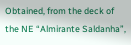Obtained, from the deck of the NE “Almirante Saldanha”,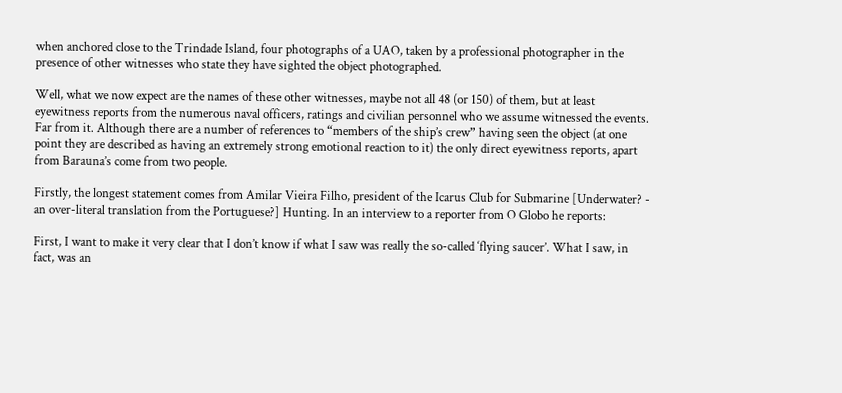when anchored close to the Trindade Island, four photographs of a UAO, taken by a professional photographer in the presence of other witnesses who state they have sighted the object photographed.

Well, what we now expect are the names of these other witnesses, maybe not all 48 (or 150) of them, but at least eyewitness reports from the numerous naval officers, ratings and civilian personnel who we assume witnessed the events. Far from it. Although there are a number of references to “members of the ship’s crew” having seen the object (at one point they are described as having an extremely strong emotional reaction to it) the only direct eyewitness reports, apart from Barauna’s come from two people.

Firstly, the longest statement comes from Amilar Vieira Filho, president of the Icarus Club for Submarine [Underwater? - an over-literal translation from the Portuguese?] Hunting. In an interview to a reporter from O Globo he reports:

First, I want to make it very clear that I don’t know if what I saw was really the so-called ‘flying saucer’. What I saw, in fact, was an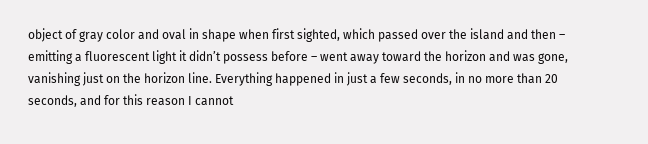object of gray color and oval in shape when first sighted, which passed over the island and then – emitting a fluorescent light it didn’t possess before – went away toward the horizon and was gone, vanishing just on the horizon line. Everything happened in just a few seconds, in no more than 20 seconds, and for this reason I cannot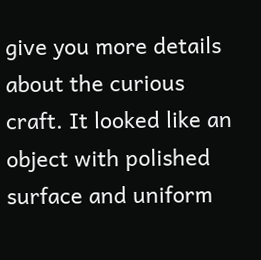give you more details about the curious craft. It looked like an object with polished surface and uniform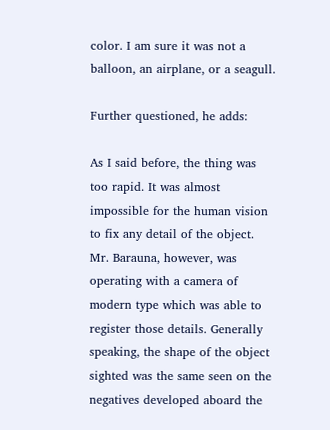color. I am sure it was not a balloon, an airplane, or a seagull.

Further questioned, he adds:

As I said before, the thing was too rapid. It was almost impossible for the human vision to fix any detail of the object. Mr. Barauna, however, was operating with a camera of modern type which was able to register those details. Generally speaking, the shape of the object sighted was the same seen on the negatives developed aboard the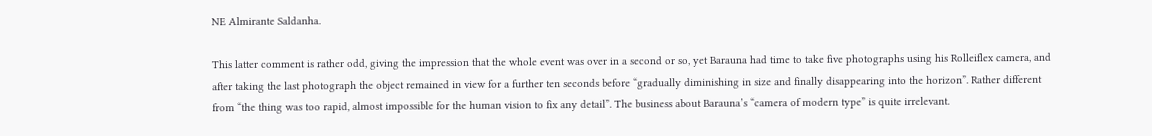NE Almirante Saldanha.

This latter comment is rather odd, giving the impression that the whole event was over in a second or so, yet Barauna had time to take five photographs using his Rolleiflex camera, and after taking the last photograph the object remained in view for a further ten seconds before “gradually diminishing in size and finally disappearing into the horizon”. Rather different from “the thing was too rapid, almost impossible for the human vision to fix any detail”. The business about Barauna’s “camera of modern type” is quite irrelevant.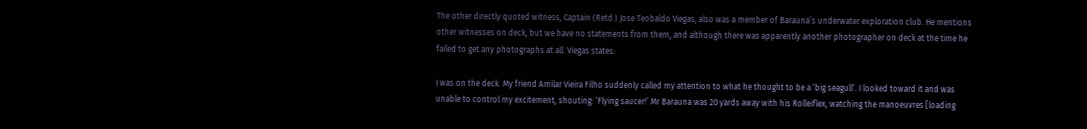The other directly quoted witness, Captain (Retd.) Jose Teobaldo Viegas, also was a member of Barauna’s underwater exploration club. He mentions other witnesses on deck, but we have no statements from them, and although there was apparently another photographer on deck at the time he failed to get any photographs at all. Viegas states:

I was on the deck. My friend Amilar Vieira Filho suddenly called my attention to what he thought to be a ‘big seagull’. I looked toward it and was unable to control my excitement, shouting: ‘Flying saucer!’ Mr Barauna was 20 yards away with his Rolleiflex, watching the manoeuvres [loading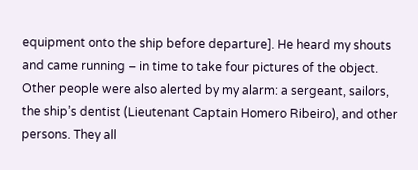equipment onto the ship before departure]. He heard my shouts and came running – in time to take four pictures of the object. Other people were also alerted by my alarm: a sergeant, sailors, the ship’s dentist (Lieutenant Captain Homero Ribeiro), and other persons. They all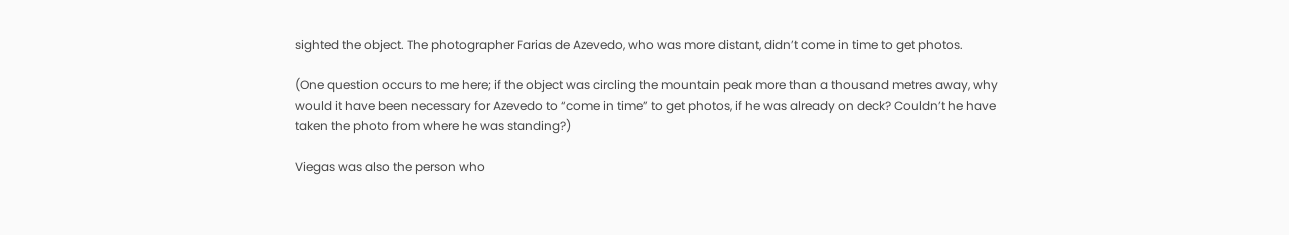sighted the object. The photographer Farias de Azevedo, who was more distant, didn’t come in time to get photos.

(One question occurs to me here; if the object was circling the mountain peak more than a thousand metres away, why would it have been necessary for Azevedo to “come in time” to get photos, if he was already on deck? Couldn’t he have taken the photo from where he was standing?)

Viegas was also the person who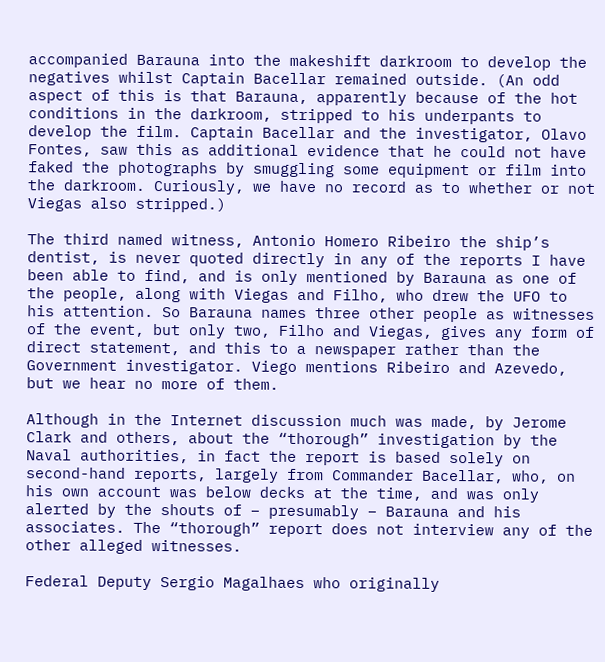accompanied Barauna into the makeshift darkroom to develop the negatives whilst Captain Bacellar remained outside. (An odd aspect of this is that Barauna, apparently because of the hot conditions in the darkroom, stripped to his underpants to develop the film. Captain Bacellar and the investigator, Olavo Fontes, saw this as additional evidence that he could not have faked the photographs by smuggling some equipment or film into the darkroom. Curiously, we have no record as to whether or not Viegas also stripped.)

The third named witness, Antonio Homero Ribeiro the ship’s dentist, is never quoted directly in any of the reports I have been able to find, and is only mentioned by Barauna as one of the people, along with Viegas and Filho, who drew the UFO to his attention. So Barauna names three other people as witnesses of the event, but only two, Filho and Viegas, gives any form of direct statement, and this to a newspaper rather than the Government investigator. Viego mentions Ribeiro and Azevedo, but we hear no more of them.

Although in the Internet discussion much was made, by Jerome Clark and others, about the “thorough” investigation by the Naval authorities, in fact the report is based solely on second-hand reports, largely from Commander Bacellar, who, on his own account was below decks at the time, and was only alerted by the shouts of – presumably – Barauna and his associates. The “thorough” report does not interview any of the other alleged witnesses.

Federal Deputy Sergio Magalhaes who originally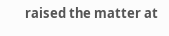raised the matter at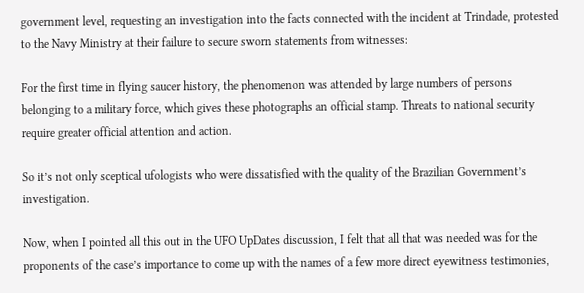government level, requesting an investigation into the facts connected with the incident at Trindade, protested to the Navy Ministry at their failure to secure sworn statements from witnesses:

For the first time in flying saucer history, the phenomenon was attended by large numbers of persons belonging to a military force, which gives these photographs an official stamp. Threats to national security require greater official attention and action.

So it’s not only sceptical ufologists who were dissatisfied with the quality of the Brazilian Government’s investigation.

Now, when I pointed all this out in the UFO UpDates discussion, I felt that all that was needed was for the proponents of the case’s importance to come up with the names of a few more direct eyewitness testimonies,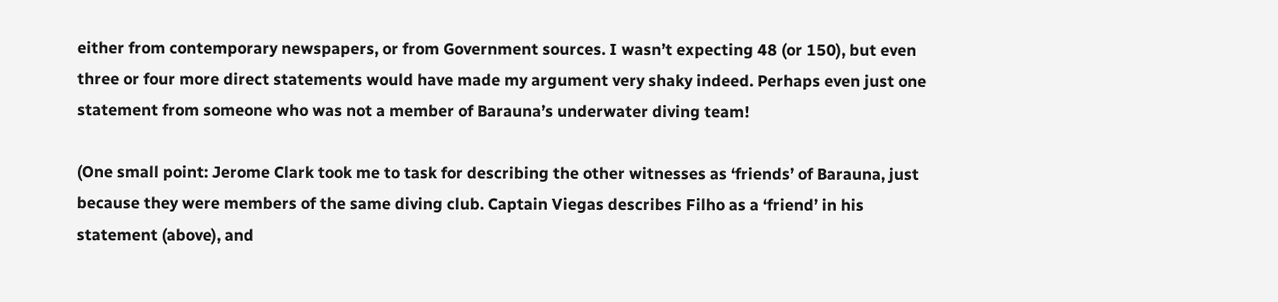either from contemporary newspapers, or from Government sources. I wasn’t expecting 48 (or 150), but even three or four more direct statements would have made my argument very shaky indeed. Perhaps even just one statement from someone who was not a member of Barauna’s underwater diving team!

(One small point: Jerome Clark took me to task for describing the other witnesses as ‘friends’ of Barauna, just because they were members of the same diving club. Captain Viegas describes Filho as a ‘friend’ in his statement (above), and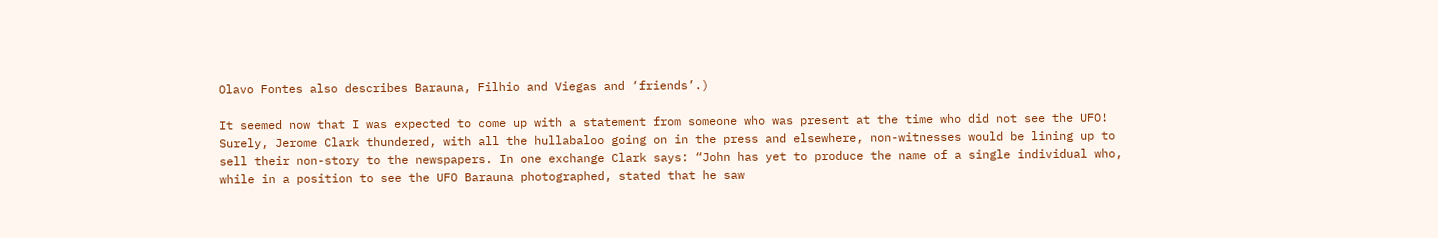Olavo Fontes also describes Barauna, Filhio and Viegas and ‘friends’.)

It seemed now that I was expected to come up with a statement from someone who was present at the time who did not see the UFO! Surely, Jerome Clark thundered, with all the hullabaloo going on in the press and elsewhere, non-witnesses would be lining up to sell their non-story to the newspapers. In one exchange Clark says: “John has yet to produce the name of a single individual who, while in a position to see the UFO Barauna photographed, stated that he saw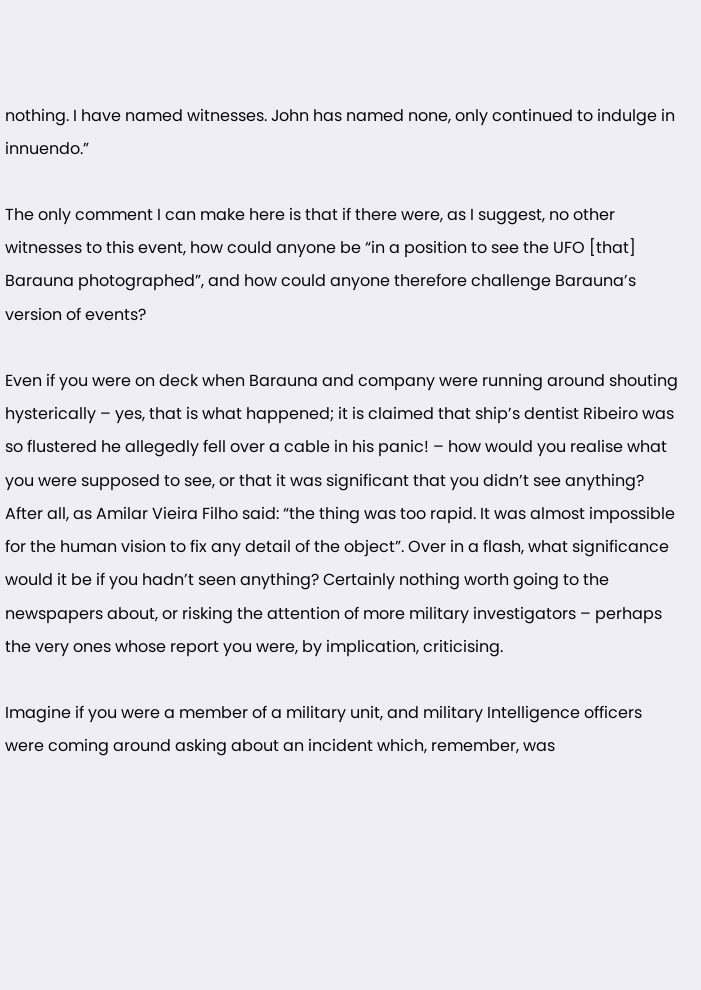nothing. I have named witnesses. John has named none, only continued to indulge in innuendo.”

The only comment I can make here is that if there were, as I suggest, no other witnesses to this event, how could anyone be “in a position to see the UFO [that] Barauna photographed”, and how could anyone therefore challenge Barauna’s version of events?

Even if you were on deck when Barauna and company were running around shouting hysterically – yes, that is what happened; it is claimed that ship’s dentist Ribeiro was so flustered he allegedly fell over a cable in his panic! – how would you realise what you were supposed to see, or that it was significant that you didn’t see anything? After all, as Amilar Vieira Filho said: “the thing was too rapid. It was almost impossible for the human vision to fix any detail of the object”. Over in a flash, what significance would it be if you hadn’t seen anything? Certainly nothing worth going to the newspapers about, or risking the attention of more military investigators – perhaps the very ones whose report you were, by implication, criticising.

Imagine if you were a member of a military unit, and military Intelligence officers were coming around asking about an incident which, remember, was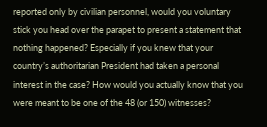reported only by civilian personnel, would you voluntary stick you head over the parapet to present a statement that nothing happened? Especially if you knew that your country’s authoritarian President had taken a personal interest in the case? How would you actually know that you were meant to be one of the 48 (or 150) witnesses?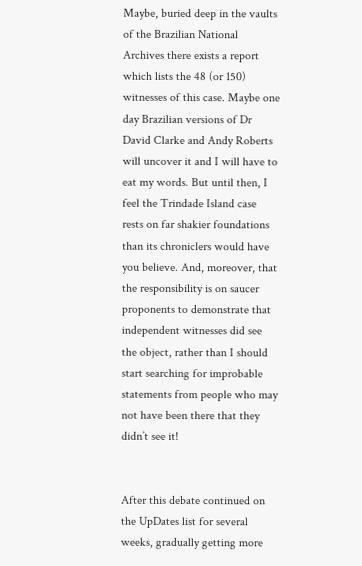Maybe, buried deep in the vaults of the Brazilian National Archives there exists a report which lists the 48 (or 150) witnesses of this case. Maybe one day Brazilian versions of Dr David Clarke and Andy Roberts will uncover it and I will have to eat my words. But until then, I feel the Trindade Island case rests on far shakier foundations than its chroniclers would have you believe. And, moreover, that the responsibility is on saucer proponents to demonstrate that independent witnesses did see the object, rather than I should start searching for improbable statements from people who may not have been there that they didn’t see it!


After this debate continued on the UpDates list for several weeks, gradually getting more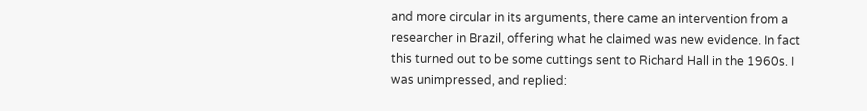and more circular in its arguments, there came an intervention from a researcher in Brazil, offering what he claimed was new evidence. In fact this turned out to be some cuttings sent to Richard Hall in the 1960s. I was unimpressed, and replied: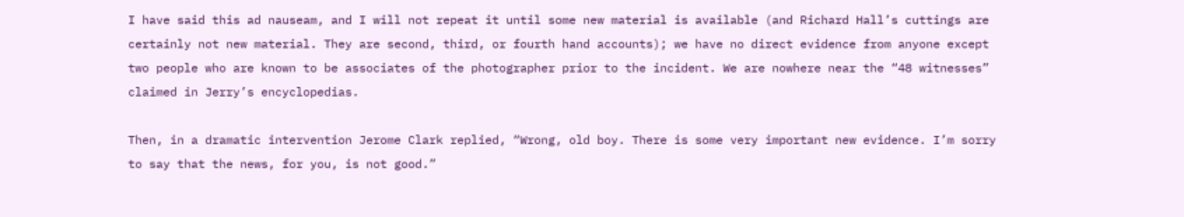I have said this ad nauseam, and I will not repeat it until some new material is available (and Richard Hall’s cuttings are certainly not new material. They are second, third, or fourth hand accounts); we have no direct evidence from anyone except two people who are known to be associates of the photographer prior to the incident. We are nowhere near the “48 witnesses” claimed in Jerry’s encyclopedias.

Then, in a dramatic intervention Jerome Clark replied, “Wrong, old boy. There is some very important new evidence. I’m sorry to say that the news, for you, is not good.”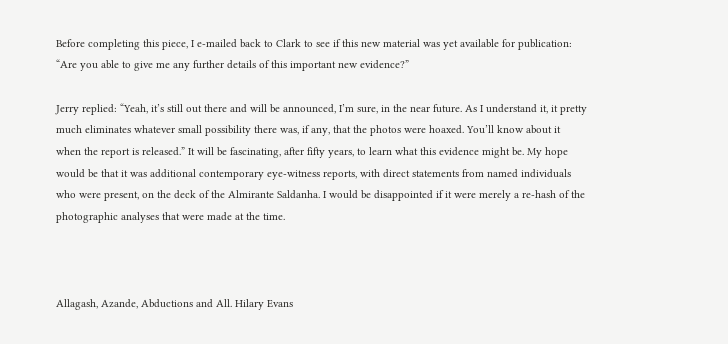Before completing this piece, I e-mailed back to Clark to see if this new material was yet available for publication: “Are you able to give me any further details of this important new evidence?”

Jerry replied: “Yeah, it’s still out there and will be announced, I’m sure, in the near future. As I understand it, it pretty much eliminates whatever small possibility there was, if any, that the photos were hoaxed. You’ll know about it when the report is released.” It will be fascinating, after fifty years, to learn what this evidence might be. My hope would be that it was additional contemporary eye-witness reports, with direct statements from named individuals who were present, on the deck of the Almirante Saldanha. I would be disappointed if it were merely a re-hash of the photographic analyses that were made at the time.



Allagash, Azande, Abductions and All. Hilary Evans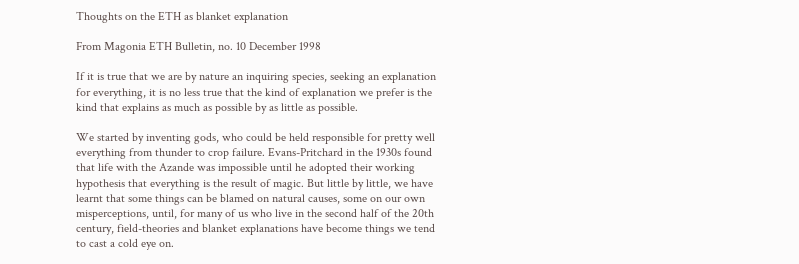Thoughts on the ETH as blanket explanation

From Magonia ETH Bulletin, no. 10 December 1998

If it is true that we are by nature an inquiring species, seeking an explanation for everything, it is no less true that the kind of explanation we prefer is the kind that explains as much as possible by as little as possible.

We started by inventing gods, who could be held responsible for pretty well everything from thunder to crop failure. Evans-Pritchard in the 1930s found that life with the Azande was impossible until he adopted their working hypothesis that everything is the result of magic. But little by little, we have learnt that some things can be blamed on natural causes, some on our own misperceptions, until, for many of us who live in the second half of the 20th century, field-theories and blanket explanations have become things we tend to cast a cold eye on.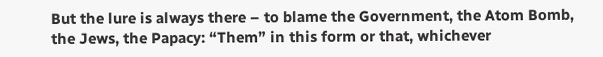But the lure is always there – to blame the Government, the Atom Bomb, the Jews, the Papacy: “Them” in this form or that, whichever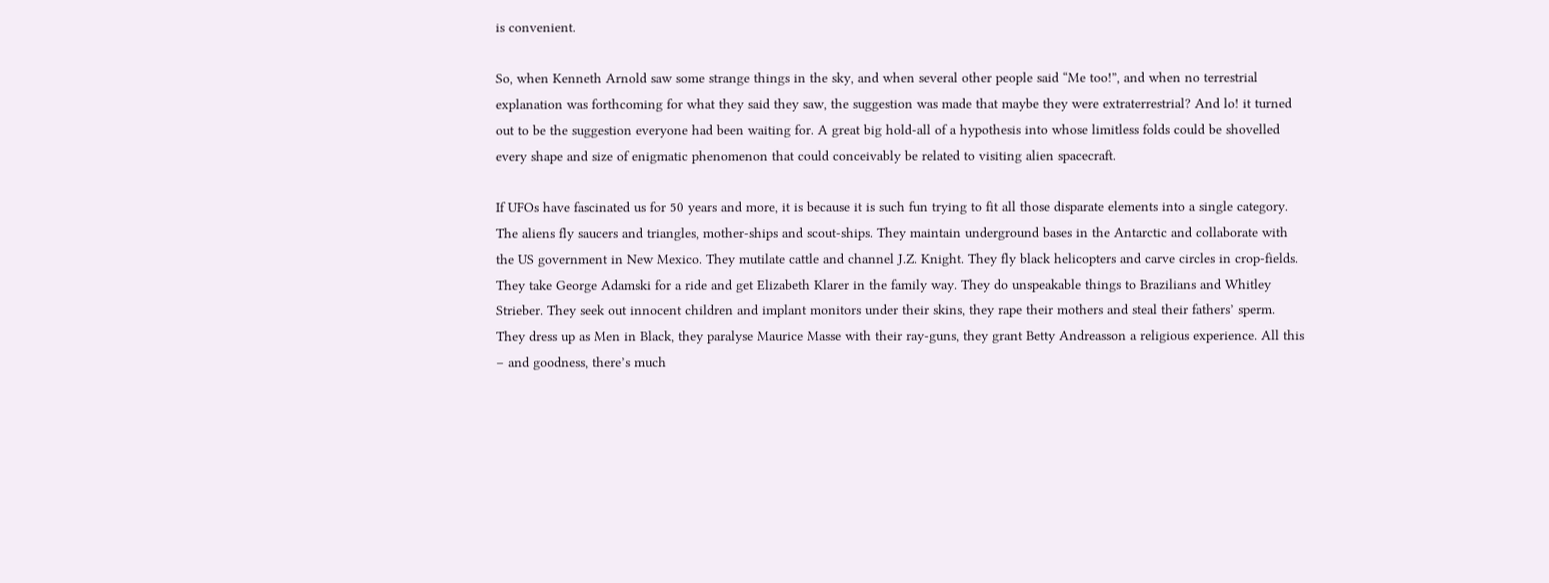is convenient.

So, when Kenneth Arnold saw some strange things in the sky, and when several other people said “Me too!”, and when no terrestrial explanation was forthcoming for what they said they saw, the suggestion was made that maybe they were extraterrestrial? And lo! it turned out to be the suggestion everyone had been waiting for. A great big hold-all of a hypothesis into whose limitless folds could be shovelled every shape and size of enigmatic phenomenon that could conceivably be related to visiting alien spacecraft.

If UFOs have fascinated us for 50 years and more, it is because it is such fun trying to fit all those disparate elements into a single category. The aliens fly saucers and triangles, mother-ships and scout-ships. They maintain underground bases in the Antarctic and collaborate with the US government in New Mexico. They mutilate cattle and channel J.Z. Knight. They fly black helicopters and carve circles in crop-fields. They take George Adamski for a ride and get Elizabeth Klarer in the family way. They do unspeakable things to Brazilians and Whitley Strieber. They seek out innocent children and implant monitors under their skins, they rape their mothers and steal their fathers’ sperm. They dress up as Men in Black, they paralyse Maurice Masse with their ray-guns, they grant Betty Andreasson a religious experience. All this – and goodness, there’s much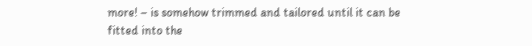more! – is somehow trimmed and tailored until it can be fitted into the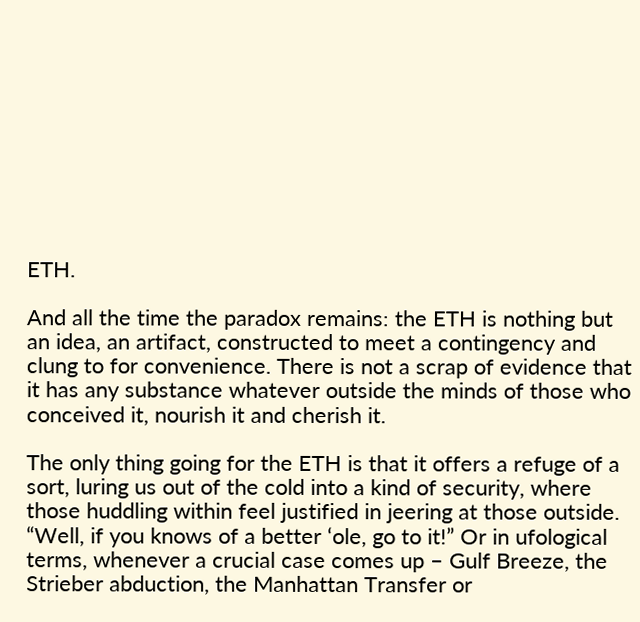ETH.

And all the time the paradox remains: the ETH is nothing but an idea, an artifact, constructed to meet a contingency and clung to for convenience. There is not a scrap of evidence that it has any substance whatever outside the minds of those who conceived it, nourish it and cherish it.

The only thing going for the ETH is that it offers a refuge of a sort, luring us out of the cold into a kind of security, where those huddling within feel justified in jeering at those outside. “Well, if you knows of a better ‘ole, go to it!” Or in ufological terms, whenever a crucial case comes up – Gulf Breeze, the Strieber abduction, the Manhattan Transfer or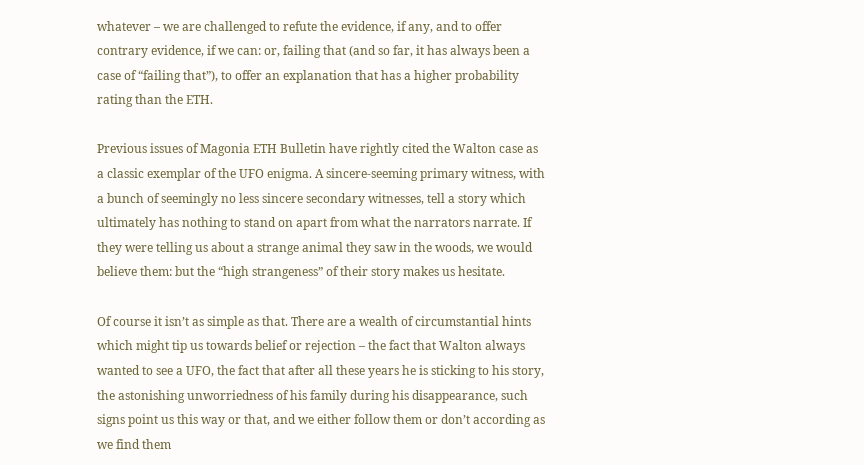whatever – we are challenged to refute the evidence, if any, and to offer contrary evidence, if we can: or, failing that (and so far, it has always been a case of “failing that”), to offer an explanation that has a higher probability rating than the ETH.

Previous issues of Magonia ETH Bulletin have rightly cited the Walton case as a classic exemplar of the UFO enigma. A sincere-seeming primary witness, with a bunch of seemingly no less sincere secondary witnesses, tell a story which ultimately has nothing to stand on apart from what the narrators narrate. If they were telling us about a strange animal they saw in the woods, we would believe them: but the “high strangeness” of their story makes us hesitate.

Of course it isn’t as simple as that. There are a wealth of circumstantial hints which might tip us towards belief or rejection – the fact that Walton always wanted to see a UFO, the fact that after all these years he is sticking to his story, the astonishing unworriedness of his family during his disappearance, such signs point us this way or that, and we either follow them or don’t according as we find them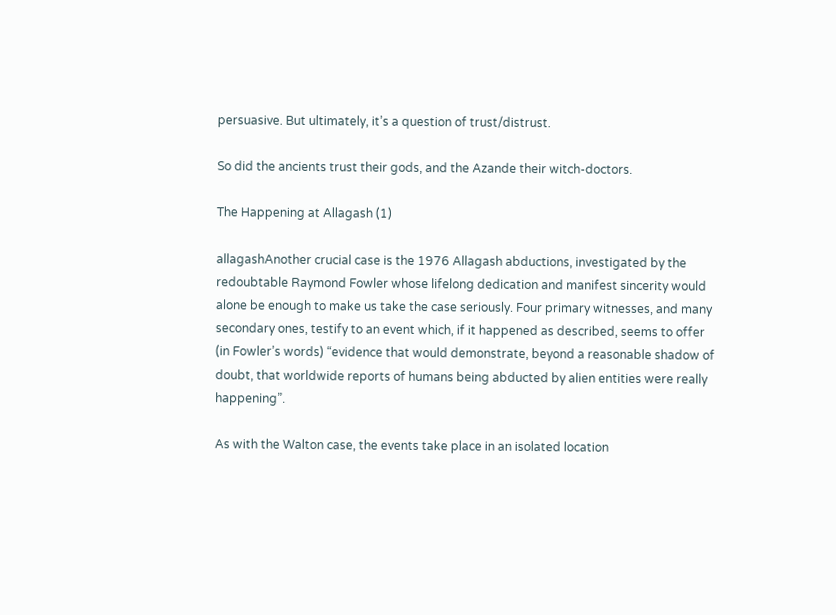persuasive. But ultimately, it’s a question of trust/distrust.

So did the ancients trust their gods, and the Azande their witch-doctors.

The Happening at Allagash (1)

allagashAnother crucial case is the 1976 Allagash abductions, investigated by the redoubtable Raymond Fowler whose lifelong dedication and manifest sincerity would alone be enough to make us take the case seriously. Four primary witnesses, and many secondary ones, testify to an event which, if it happened as described, seems to offer (in Fowler’s words) “evidence that would demonstrate, beyond a reasonable shadow of doubt, that worldwide reports of humans being abducted by alien entities were really happening”.

As with the Walton case, the events take place in an isolated location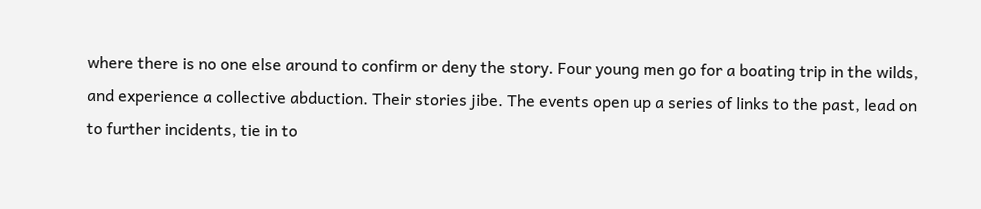where there is no one else around to confirm or deny the story. Four young men go for a boating trip in the wilds, and experience a collective abduction. Their stories jibe. The events open up a series of links to the past, lead on to further incidents, tie in to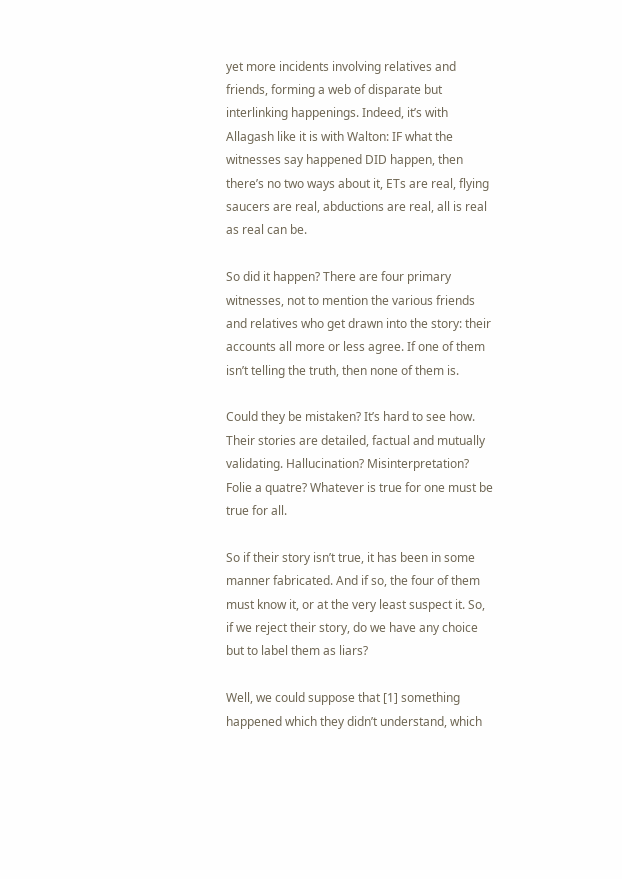yet more incidents involving relatives and friends, forming a web of disparate but interlinking happenings. Indeed, it’s with Allagash like it is with Walton: IF what the witnesses say happened DID happen, then there’s no two ways about it, ETs are real, flying saucers are real, abductions are real, all is real as real can be.

So did it happen? There are four primary witnesses, not to mention the various friends and relatives who get drawn into the story: their accounts all more or less agree. If one of them isn’t telling the truth, then none of them is.

Could they be mistaken? It’s hard to see how. Their stories are detailed, factual and mutually validating. Hallucination? Misinterpretation? Folie a quatre? Whatever is true for one must be true for all.

So if their story isn’t true, it has been in some manner fabricated. And if so, the four of them must know it, or at the very least suspect it. So, if we reject their story, do we have any choice but to label them as liars?

Well, we could suppose that [1] something happened which they didn’t understand, which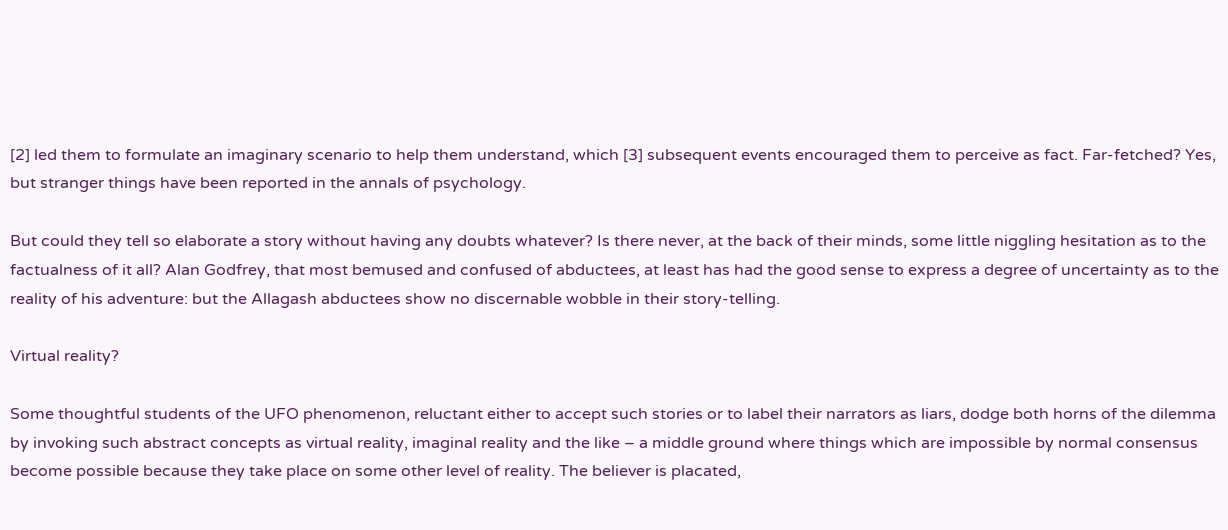[2] led them to formulate an imaginary scenario to help them understand, which [3] subsequent events encouraged them to perceive as fact. Far-fetched? Yes, but stranger things have been reported in the annals of psychology.

But could they tell so elaborate a story without having any doubts whatever? Is there never, at the back of their minds, some little niggling hesitation as to the factualness of it all? Alan Godfrey, that most bemused and confused of abductees, at least has had the good sense to express a degree of uncertainty as to the reality of his adventure: but the Allagash abductees show no discernable wobble in their story-telling.

Virtual reality?

Some thoughtful students of the UFO phenomenon, reluctant either to accept such stories or to label their narrators as liars, dodge both horns of the dilemma by invoking such abstract concepts as virtual reality, imaginal reality and the like – a middle ground where things which are impossible by normal consensus become possible because they take place on some other level of reality. The believer is placated,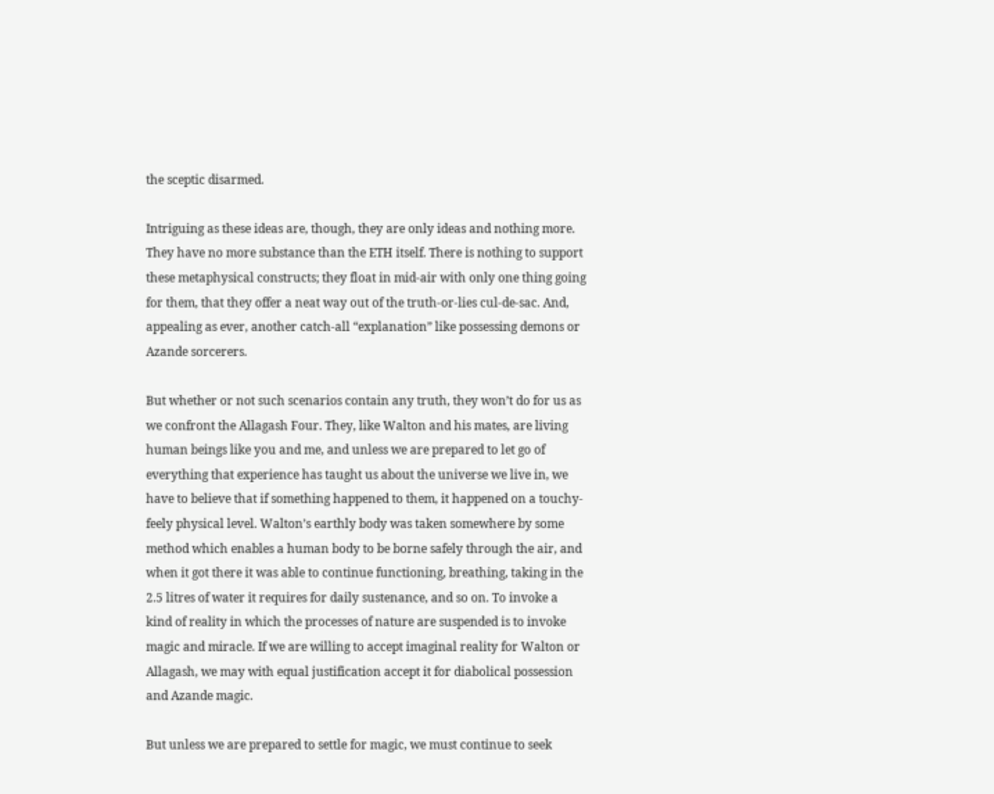the sceptic disarmed.

Intriguing as these ideas are, though, they are only ideas and nothing more. They have no more substance than the ETH itself. There is nothing to support these metaphysical constructs; they float in mid-air with only one thing going for them, that they offer a neat way out of the truth-or-lies cul-de-sac. And, appealing as ever, another catch-all “explanation” like possessing demons or Azande sorcerers.

But whether or not such scenarios contain any truth, they won’t do for us as we confront the Allagash Four. They, like Walton and his mates, are living human beings like you and me, and unless we are prepared to let go of everything that experience has taught us about the universe we live in, we have to believe that if something happened to them, it happened on a touchy-feely physical level. Walton’s earthly body was taken somewhere by some method which enables a human body to be borne safely through the air, and when it got there it was able to continue functioning, breathing, taking in the 2.5 litres of water it requires for daily sustenance, and so on. To invoke a kind of reality in which the processes of nature are suspended is to invoke magic and miracle. If we are willing to accept imaginal reality for Walton or Allagash, we may with equal justification accept it for diabolical possession and Azande magic.

But unless we are prepared to settle for magic, we must continue to seek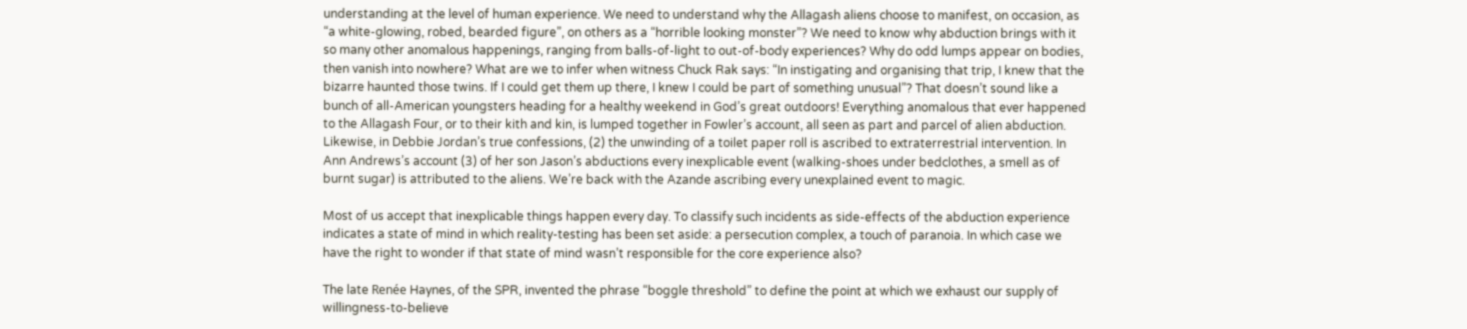understanding at the level of human experience. We need to understand why the Allagash aliens choose to manifest, on occasion, as “a white-glowing, robed, bearded figure”, on others as a “horrible looking monster”? We need to know why abduction brings with it so many other anomalous happenings, ranging from balls-of-light to out-of-body experiences? Why do odd lumps appear on bodies, then vanish into nowhere? What are we to infer when witness Chuck Rak says: “In instigating and organising that trip, I knew that the bizarre haunted those twins. If I could get them up there, I knew I could be part of something unusual”? That doesn’t sound like a bunch of all-American youngsters heading for a healthy weekend in God’s great outdoors! Everything anomalous that ever happened to the Allagash Four, or to their kith and kin, is lumped together in Fowler’s account, all seen as part and parcel of alien abduction. Likewise, in Debbie Jordan’s true confessions, (2) the unwinding of a toilet paper roll is ascribed to extraterrestrial intervention. In Ann Andrews’s account (3) of her son Jason’s abductions every inexplicable event (walking-shoes under bedclothes, a smell as of burnt sugar) is attributed to the aliens. We’re back with the Azande ascribing every unexplained event to magic.

Most of us accept that inexplicable things happen every day. To classify such incidents as side-effects of the abduction experience indicates a state of mind in which reality-testing has been set aside: a persecution complex, a touch of paranoia. In which case we have the right to wonder if that state of mind wasn’t responsible for the core experience also?

The late Renée Haynes, of the SPR, invented the phrase “boggle threshold” to define the point at which we exhaust our supply of willingness-to-believe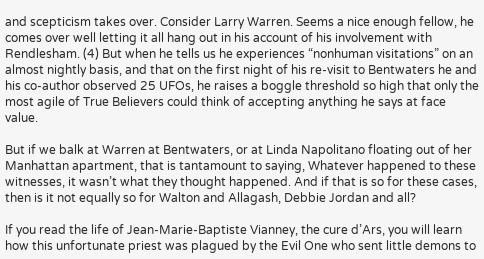and scepticism takes over. Consider Larry Warren. Seems a nice enough fellow, he comes over well letting it all hang out in his account of his involvement with Rendlesham. (4) But when he tells us he experiences “nonhuman visitations” on an almost nightly basis, and that on the first night of his re-visit to Bentwaters he and his co-author observed 25 UFOs, he raises a boggle threshold so high that only the most agile of True Believers could think of accepting anything he says at face value.

But if we balk at Warren at Bentwaters, or at Linda Napolitano floating out of her Manhattan apartment, that is tantamount to saying, Whatever happened to these witnesses, it wasn’t what they thought happened. And if that is so for these cases, then is it not equally so for Walton and Allagash, Debbie Jordan and all?

If you read the life of Jean-Marie-Baptiste Vianney, the cure d’Ars, you will learn how this unfortunate priest was plagued by the Evil One who sent little demons to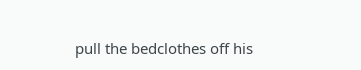pull the bedclothes off his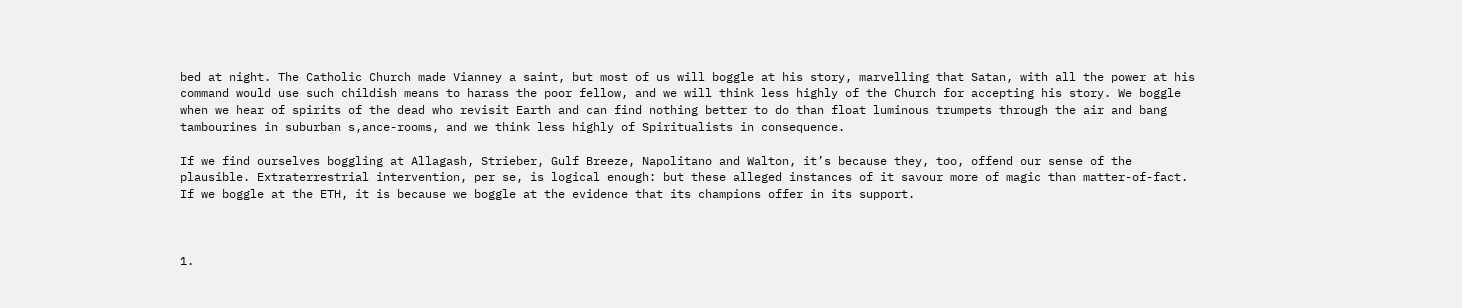bed at night. The Catholic Church made Vianney a saint, but most of us will boggle at his story, marvelling that Satan, with all the power at his command would use such childish means to harass the poor fellow, and we will think less highly of the Church for accepting his story. We boggle when we hear of spirits of the dead who revisit Earth and can find nothing better to do than float luminous trumpets through the air and bang tambourines in suburban s‚ance-rooms, and we think less highly of Spiritualists in consequence.

If we find ourselves boggling at Allagash, Strieber, Gulf Breeze, Napolitano and Walton, it’s because they, too, offend our sense of the plausible. Extraterrestrial intervention, per se, is logical enough: but these alleged instances of it savour more of magic than matter-of-fact. If we boggle at the ETH, it is because we boggle at the evidence that its champions offer in its support.



1.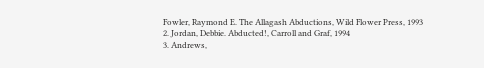Fowler, Raymond E. The Allagash Abductions, Wild Flower Press, 1993
2. Jordan, Debbie. Abducted!, Carroll and Graf, 1994
3. Andrews,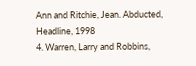Ann and Ritchie, Jean. Abducted, Headline, 1998
4. Warren, Larry and Robbins,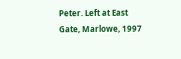Peter. Left at East Gate, Marlowe, 1997